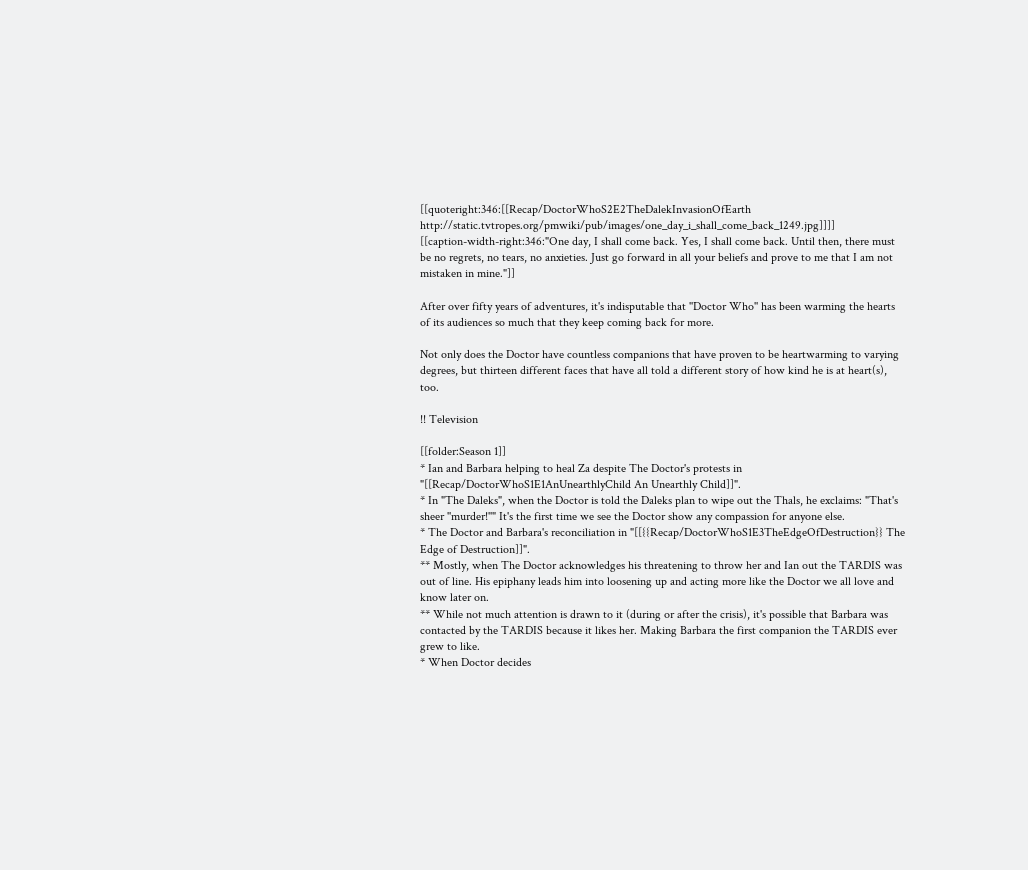[[quoteright:346:[[Recap/DoctorWhoS2E2TheDalekInvasionOfEarth http://static.tvtropes.org/pmwiki/pub/images/one_day_i_shall_come_back_1249.jpg]]]]
[[caption-width-right:346:"One day, I shall come back. Yes, I shall come back. Until then, there must be no regrets, no tears, no anxieties. Just go forward in all your beliefs and prove to me that I am not mistaken in mine."]]

After over fifty years of adventures, it's indisputable that ''Doctor Who'' has been warming the hearts of its audiences so much that they keep coming back for more.

Not only does the Doctor have countless companions that have proven to be heartwarming to varying degrees, but thirteen different faces that have all told a different story of how kind he is at heart(s), too.

!! Television

[[folder:Season 1]]
* Ian and Barbara helping to heal Za despite The Doctor's protests in "[[Recap/DoctorWhoS1E1AnUnearthlyChild An Unearthly Child]]".
* In "The Daleks", when the Doctor is told the Daleks plan to wipe out the Thals, he exclaims: "That's sheer ''murder!''" It's the first time we see the Doctor show any compassion for anyone else.
* The Doctor and Barbara's reconciliation in "[[{{Recap/DoctorWhoS1E3TheEdgeOfDestruction}} The Edge of Destruction]]".
** Mostly, when The Doctor acknowledges his threatening to throw her and Ian out the TARDIS was out of line. His epiphany leads him into loosening up and acting more like the Doctor we all love and know later on.
** While not much attention is drawn to it (during or after the crisis), it's possible that Barbara was contacted by the TARDIS because it likes her. Making Barbara the first companion the TARDIS ever grew to like.
* When Doctor decides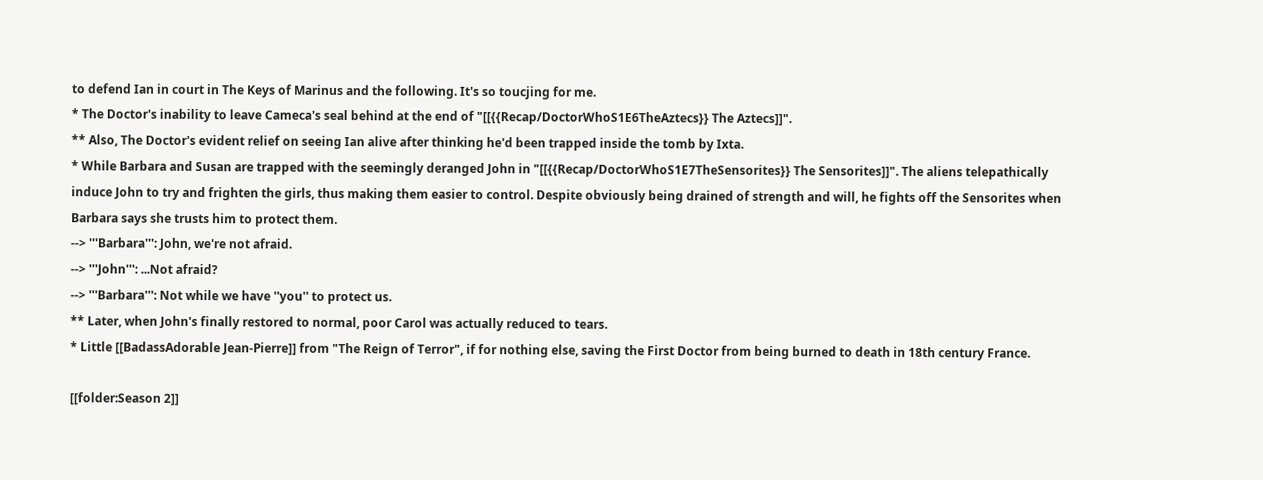to defend Ian in court in The Keys of Marinus and the following. It's so toucjing for me.
* The Doctor's inability to leave Cameca's seal behind at the end of "[[{{Recap/DoctorWhoS1E6TheAztecs}} The Aztecs]]".
** Also, The Doctor's evident relief on seeing Ian alive after thinking he'd been trapped inside the tomb by Ixta.
* While Barbara and Susan are trapped with the seemingly deranged John in "[[{{Recap/DoctorWhoS1E7TheSensorites}} The Sensorites]]". The aliens telepathically induce John to try and frighten the girls, thus making them easier to control. Despite obviously being drained of strength and will, he fights off the Sensorites when Barbara says she trusts him to protect them.
--> '''Barbara''': John, we're not afraid.
--> '''John''': ...Not afraid?
--> '''Barbara''': Not while we have ''you'' to protect us.
** Later, when John's finally restored to normal, poor Carol was actually reduced to tears.
* Little [[BadassAdorable Jean-Pierre]] from "The Reign of Terror", if for nothing else, saving the First Doctor from being burned to death in 18th century France.

[[folder:Season 2]]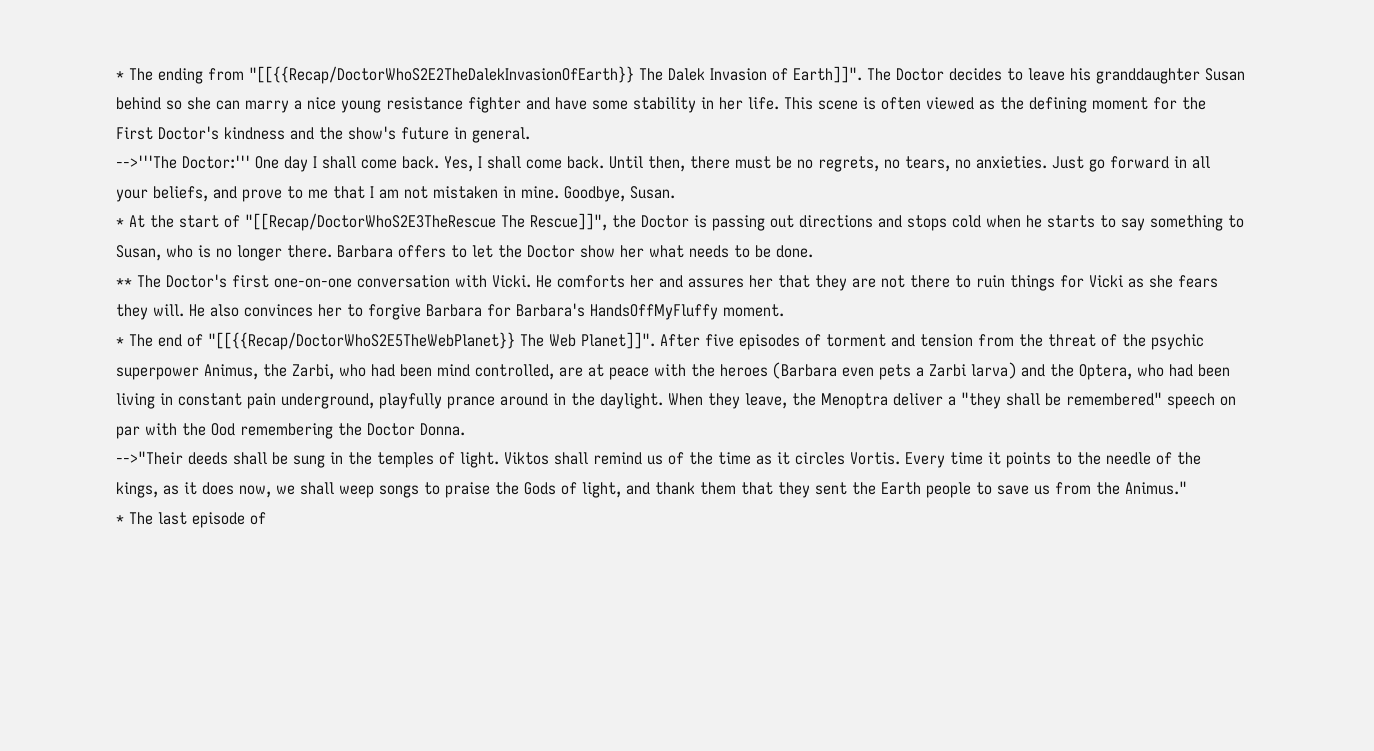* The ending from "[[{{Recap/DoctorWhoS2E2TheDalekInvasionOfEarth}} The Dalek Invasion of Earth]]". The Doctor decides to leave his granddaughter Susan behind so she can marry a nice young resistance fighter and have some stability in her life. This scene is often viewed as the defining moment for the First Doctor's kindness and the show's future in general.
-->'''The Doctor:''' One day I shall come back. Yes, I shall come back. Until then, there must be no regrets, no tears, no anxieties. Just go forward in all your beliefs, and prove to me that I am not mistaken in mine. Goodbye, Susan.
* At the start of "[[Recap/DoctorWhoS2E3TheRescue The Rescue]]", the Doctor is passing out directions and stops cold when he starts to say something to Susan, who is no longer there. Barbara offers to let the Doctor show her what needs to be done.
** The Doctor's first one-on-one conversation with Vicki. He comforts her and assures her that they are not there to ruin things for Vicki as she fears they will. He also convinces her to forgive Barbara for Barbara's HandsOffMyFluffy moment.
* The end of "[[{{Recap/DoctorWhoS2E5TheWebPlanet}} The Web Planet]]". After five episodes of torment and tension from the threat of the psychic superpower Animus, the Zarbi, who had been mind controlled, are at peace with the heroes (Barbara even pets a Zarbi larva) and the Optera, who had been living in constant pain underground, playfully prance around in the daylight. When they leave, the Menoptra deliver a "they shall be remembered" speech on par with the Ood remembering the Doctor Donna.
-->"Their deeds shall be sung in the temples of light. Viktos shall remind us of the time as it circles Vortis. Every time it points to the needle of the kings, as it does now, we shall weep songs to praise the Gods of light, and thank them that they sent the Earth people to save us from the Animus."
* The last episode of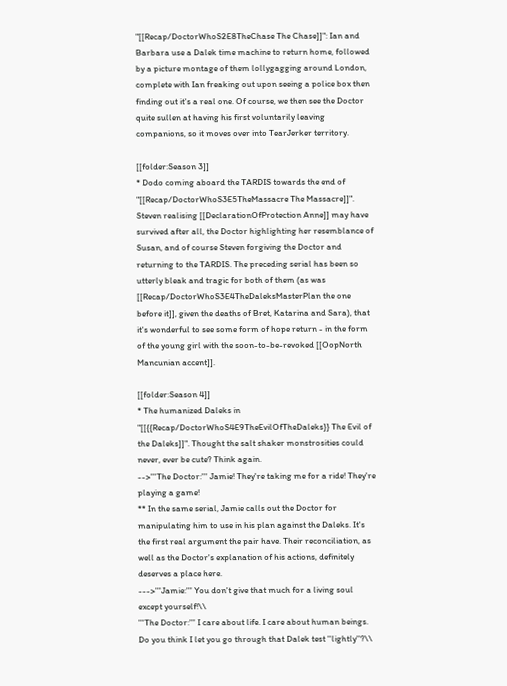"[[Recap/DoctorWhoS2E8TheChase The Chase]]": Ian and Barbara use a Dalek time machine to return home, followed by a picture montage of them lollygagging around London, complete with Ian freaking out upon seeing a police box then finding out it's a real one. Of course, we then see the Doctor quite sullen at having his first voluntarily leaving companions, so it moves over into TearJerker territory.

[[folder:Season 3]]
* Dodo coming aboard the TARDIS towards the end of "[[Recap/DoctorWhoS3E5TheMassacre The Massacre]]". Steven realising [[DeclarationOfProtection Anne]] may have survived after all, the Doctor highlighting her resemblance of Susan, and of course Steven forgiving the Doctor and returning to the TARDIS. The preceding serial has been so utterly bleak and tragic for both of them (as was [[Recap/DoctorWhoS3E4TheDaleksMasterPlan the one before it]], given the deaths of Bret, Katarina and Sara), that it's wonderful to see some form of hope return - in the form of the young girl with the soon-to-be-revoked [[OopNorth Mancunian accent]].

[[folder:Season 4]]
* The humanized Daleks in "[[{{Recap/DoctorWhoS4E9TheEvilOfTheDaleks}} The Evil of the Daleks]]". Thought the salt shaker monstrosities could never, ever be cute? Think again.
-->'''The Doctor:''' Jamie! They're taking me for a ride! They're playing a game!
** In the same serial, Jamie calls out the Doctor for manipulating him to use in his plan against the Daleks. It's the first real argument the pair have. Their reconciliation, as well as the Doctor's explanation of his actions, definitely deserves a place here.
--->'''Jamie:''' You don't give that much for a living soul except yourself!\\
'''The Doctor:''' I care about life. I care about human beings. Do you think I let you go through that Dalek test ''lightly''?\\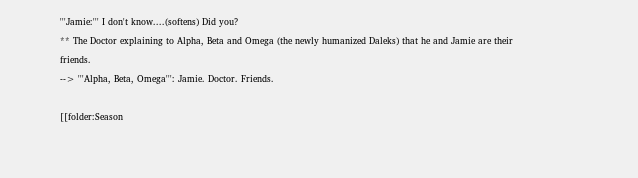'''Jamie:''' I don't know....(softens) Did you?
** The Doctor explaining to Alpha, Beta and Omega (the newly humanized Daleks) that he and Jamie are their friends.
--> '''Alpha, Beta, Omega''': Jamie. Doctor. Friends.

[[folder:Season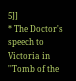5]]
* The Doctor's speech to Victoria in ''Tomb of the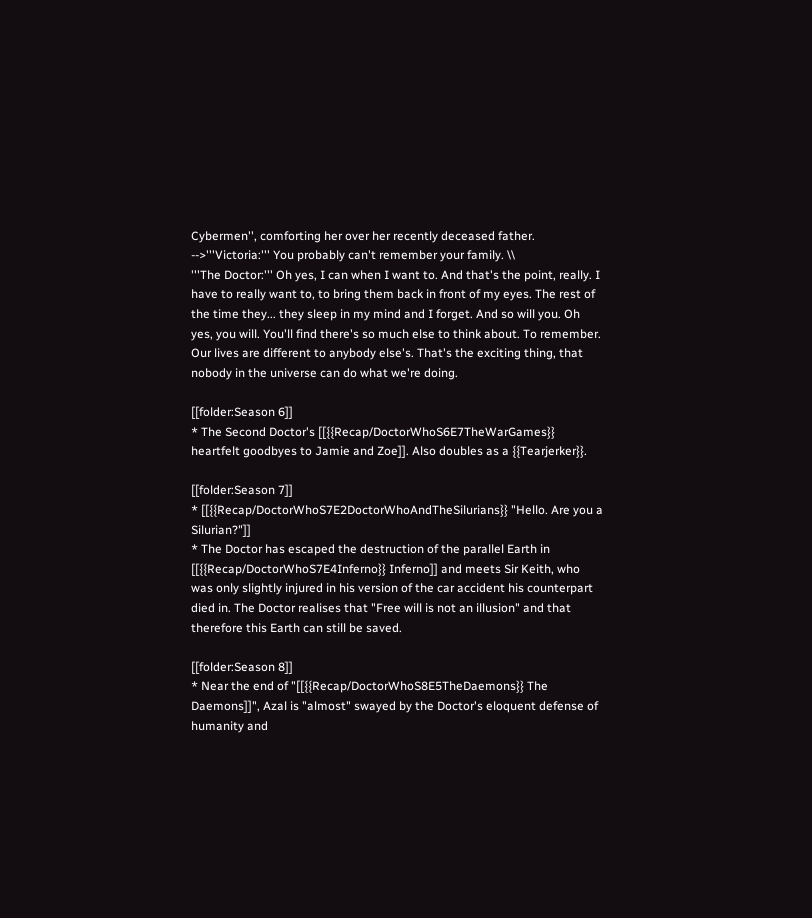Cybermen'', comforting her over her recently deceased father.
-->'''Victoria:''' You probably can't remember your family. \\
'''The Doctor:''' Oh yes, I can when I want to. And that's the point, really. I have to really want to, to bring them back in front of my eyes. The rest of the time they... they sleep in my mind and I forget. And so will you. Oh yes, you will. You'll find there's so much else to think about. To remember. Our lives are different to anybody else's. That's the exciting thing, that nobody in the universe can do what we're doing.

[[folder:Season 6]]
* The Second Doctor's [[{{Recap/DoctorWhoS6E7TheWarGames}} heartfelt goodbyes to Jamie and Zoe]]. Also doubles as a {{Tearjerker}}.

[[folder:Season 7]]
* [[{{Recap/DoctorWhoS7E2DoctorWhoAndTheSilurians}} "Hello. Are you a Silurian?"]]
* The Doctor has escaped the destruction of the parallel Earth in [[{{Recap/DoctorWhoS7E4Inferno}} Inferno]] and meets Sir Keith, who was only slightly injured in his version of the car accident his counterpart died in. The Doctor realises that "Free will is not an illusion" and that therefore this Earth can still be saved.

[[folder:Season 8]]
* Near the end of "[[{{Recap/DoctorWhoS8E5TheDaemons}} The Daemons]]", Azal is "almost" swayed by the Doctor's eloquent defense of humanity and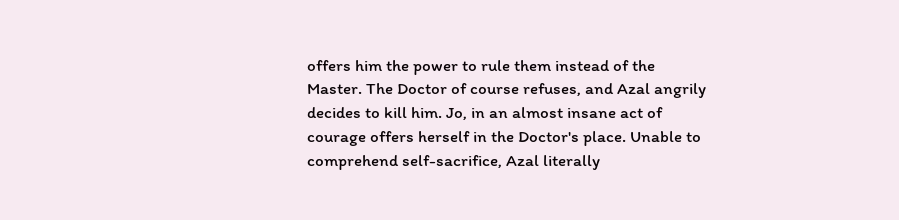offers him the power to rule them instead of the Master. The Doctor of course refuses, and Azal angrily decides to kill him. Jo, in an almost insane act of courage offers herself in the Doctor's place. Unable to comprehend self-sacrifice, Azal literally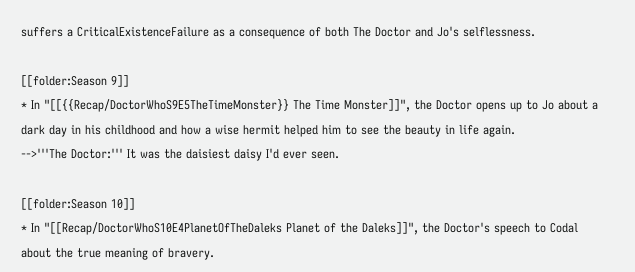suffers a CriticalExistenceFailure as a consequence of both The Doctor and Jo's selflessness.

[[folder:Season 9]]
* In "[[{{Recap/DoctorWhoS9E5TheTimeMonster}} The Time Monster]]", the Doctor opens up to Jo about a dark day in his childhood and how a wise hermit helped him to see the beauty in life again.
-->'''The Doctor:''' It was the daisiest daisy I'd ever seen.

[[folder:Season 10]]
* In "[[Recap/DoctorWhoS10E4PlanetOfTheDaleks Planet of the Daleks]]", the Doctor's speech to Codal about the true meaning of bravery.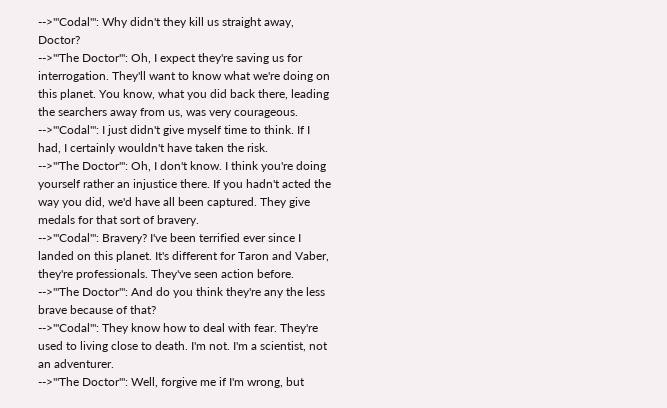-->'''Codal''': Why didn't they kill us straight away, Doctor?
-->'''The Doctor''': Oh, I expect they're saving us for interrogation. They'll want to know what we're doing on this planet. You know, what you did back there, leading the searchers away from us, was very courageous.
-->'''Codal''': I just didn't give myself time to think. If I had, I certainly wouldn't have taken the risk.
-->'''The Doctor''': Oh, I don't know. I think you're doing yourself rather an injustice there. If you hadn't acted the way you did, we'd have all been captured. They give medals for that sort of bravery.
-->'''Codal''': Bravery? I've been terrified ever since I landed on this planet. It's different for Taron and Vaber, they're professionals. They've seen action before.
-->'''The Doctor''': And do you think they're any the less brave because of that?
-->'''Codal''': They know how to deal with fear. They're used to living close to death. I'm not. I'm a scientist, not an adventurer.
-->'''The Doctor''': Well, forgive me if I'm wrong, but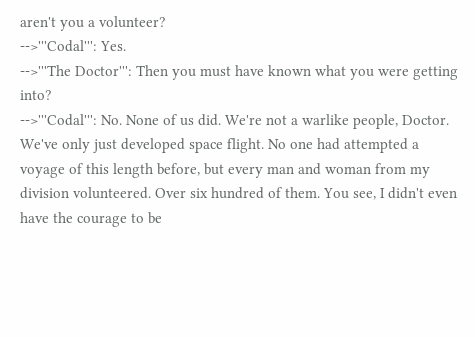aren't you a volunteer?
-->'''Codal''': Yes.
-->'''The Doctor''': Then you must have known what you were getting into?
-->'''Codal''': No. None of us did. We're not a warlike people, Doctor. We've only just developed space flight. No one had attempted a voyage of this length before, but every man and woman from my division volunteered. Over six hundred of them. You see, I didn't even have the courage to be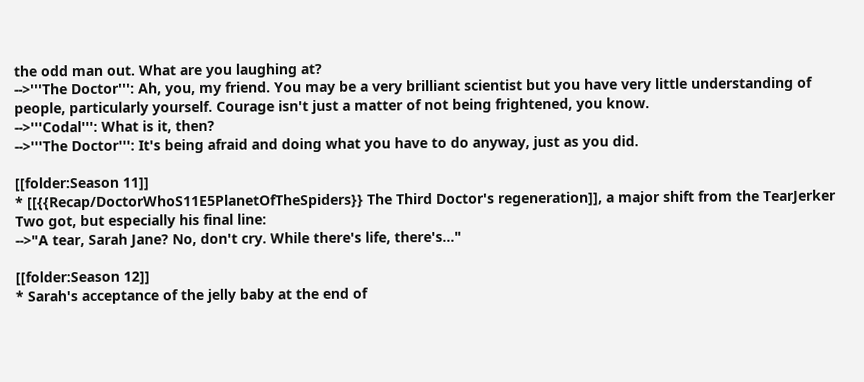the odd man out. What are you laughing at?
-->'''The Doctor''': Ah, you, my friend. You may be a very brilliant scientist but you have very little understanding of people, particularly yourself. Courage isn't just a matter of not being frightened, you know.
-->'''Codal''': What is it, then?
-->'''The Doctor''': It's being afraid and doing what you have to do anyway, just as you did.

[[folder:Season 11]]
* [[{{Recap/DoctorWhoS11E5PlanetOfTheSpiders}} The Third Doctor's regeneration]], a major shift from the TearJerker Two got, but especially his final line:
-->"A tear, Sarah Jane? No, don't cry. While there's life, there's..."

[[folder:Season 12]]
* Sarah's acceptance of the jelly baby at the end of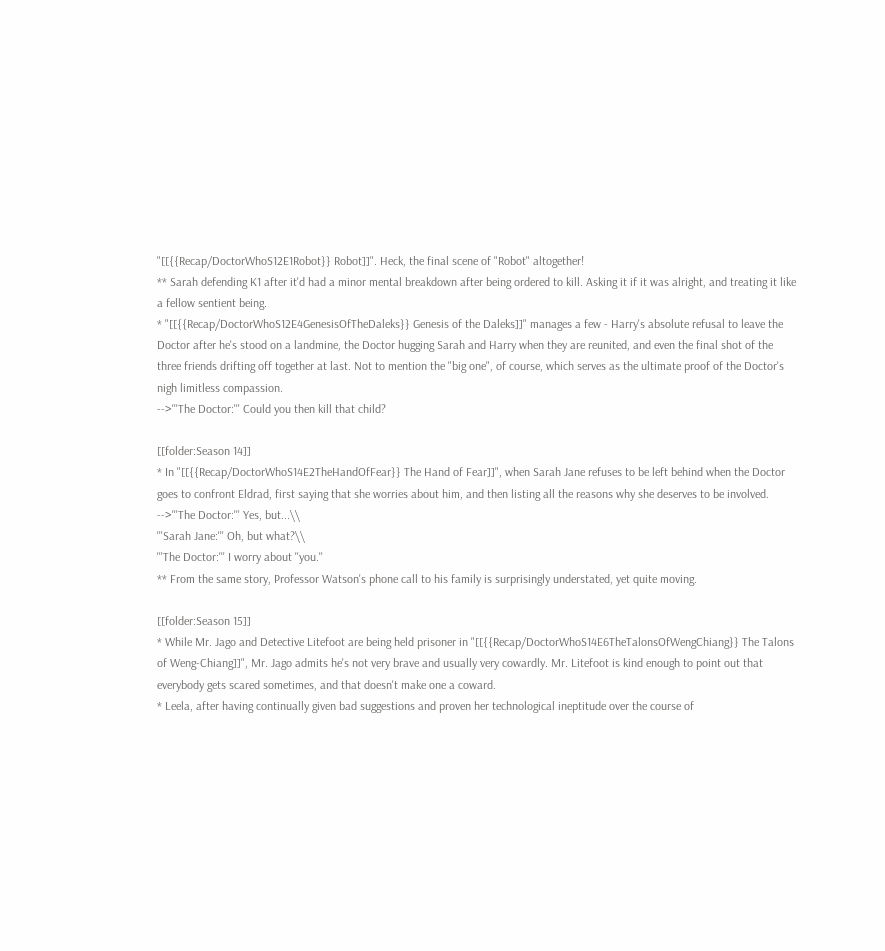"[[{{Recap/DoctorWhoS12E1Robot}} Robot]]". Heck, the final scene of "Robot" altogether!
** Sarah defending K1 after it'd had a minor mental breakdown after being ordered to kill. Asking it if it was alright, and treating it like a fellow sentient being.
* "[[{{Recap/DoctorWhoS12E4GenesisOfTheDaleks}} Genesis of the Daleks]]" manages a few - Harry's absolute refusal to leave the Doctor after he's stood on a landmine, the Doctor hugging Sarah and Harry when they are reunited, and even the final shot of the three friends drifting off together at last. Not to mention the "big one", of course, which serves as the ultimate proof of the Doctor's nigh limitless compassion.
-->'''The Doctor:''' Could you then kill that child?

[[folder:Season 14]]
* In "[[{{Recap/DoctorWhoS14E2TheHandOfFear}} The Hand of Fear]]", when Sarah Jane refuses to be left behind when the Doctor goes to confront Eldrad, first saying that she worries about him, and then listing all the reasons why she deserves to be involved.
-->'''The Doctor:''' Yes, but...\\
'''Sarah Jane:''' Oh, but what?\\
'''The Doctor:''' I worry about ''you.''
** From the same story, Professor Watson's phone call to his family is surprisingly understated, yet quite moving.

[[folder:Season 15]]
* While Mr. Jago and Detective Litefoot are being held prisoner in "[[{{Recap/DoctorWhoS14E6TheTalonsOfWengChiang}} The Talons of Weng-Chiang]]", Mr. Jago admits he's not very brave and usually very cowardly. Mr. Litefoot is kind enough to point out that everybody gets scared sometimes, and that doesn't make one a coward.
* Leela, after having continually given bad suggestions and proven her technological ineptitude over the course of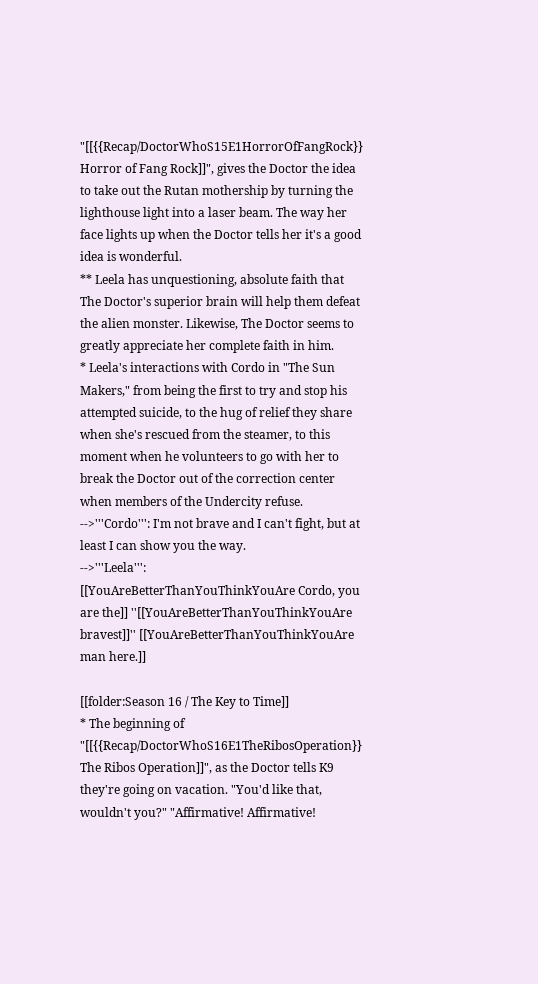"[[{{Recap/DoctorWhoS15E1HorrorOfFangRock}} Horror of Fang Rock]]", gives the Doctor the idea to take out the Rutan mothership by turning the lighthouse light into a laser beam. The way her face lights up when the Doctor tells her it's a good idea is wonderful.
** Leela has unquestioning, absolute faith that The Doctor's superior brain will help them defeat the alien monster. Likewise, The Doctor seems to greatly appreciate her complete faith in him.
* Leela's interactions with Cordo in "The Sun Makers," from being the first to try and stop his attempted suicide, to the hug of relief they share when she's rescued from the steamer, to this moment when he volunteers to go with her to break the Doctor out of the correction center when members of the Undercity refuse.
-->'''Cordo''': I'm not brave and I can't fight, but at least I can show you the way.
-->'''Leela''': [[YouAreBetterThanYouThinkYouAre Cordo, you are the]] ''[[YouAreBetterThanYouThinkYouAre bravest]]'' [[YouAreBetterThanYouThinkYouAre man here.]]

[[folder:Season 16 / The Key to Time]]
* The beginning of "[[{{Recap/DoctorWhoS16E1TheRibosOperation}} The Ribos Operation]]", as the Doctor tells K9 they're going on vacation. "You'd like that, wouldn't you?" "Affirmative! Affirmative!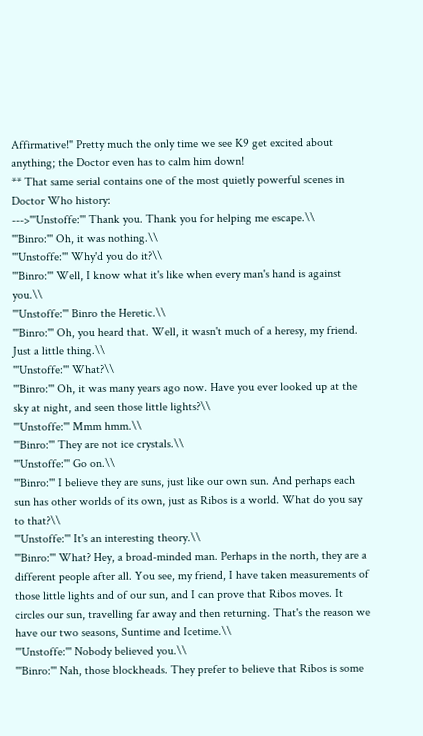Affirmative!" Pretty much the only time we see K9 get excited about anything; the Doctor even has to calm him down!
** That same serial contains one of the most quietly powerful scenes in Doctor Who history:
--->'''Unstoffe:''' Thank you. Thank you for helping me escape.\\
'''Binro:''' Oh, it was nothing.\\
'''Unstoffe:''' Why'd you do it?\\
'''Binro:''' Well, I know what it's like when every man's hand is against you.\\
'''Unstoffe:''' Binro the Heretic.\\
'''Binro:''' Oh, you heard that. Well, it wasn't much of a heresy, my friend. Just a little thing.\\
'''Unstoffe:''' What?\\
'''Binro:''' Oh, it was many years ago now. Have you ever looked up at the sky at night, and seen those little lights?\\
'''Unstoffe:''' Mmm hmm.\\
'''Binro:''' They are not ice crystals.\\
'''Unstoffe:''' Go on.\\
'''Binro:''' I believe they are suns, just like our own sun. And perhaps each sun has other worlds of its own, just as Ribos is a world. What do you say to that?\\
'''Unstoffe:''' It's an interesting theory.\\
'''Binro:''' What? Hey, a broad-minded man. Perhaps in the north, they are a different people after all. You see, my friend, I have taken measurements of those little lights and of our sun, and I can prove that Ribos moves. It circles our sun, travelling far away and then returning. That's the reason we have our two seasons, Suntime and Icetime.\\
'''Unstoffe:''' Nobody believed you.\\
'''Binro:''' Nah, those blockheads. They prefer to believe that Ribos is some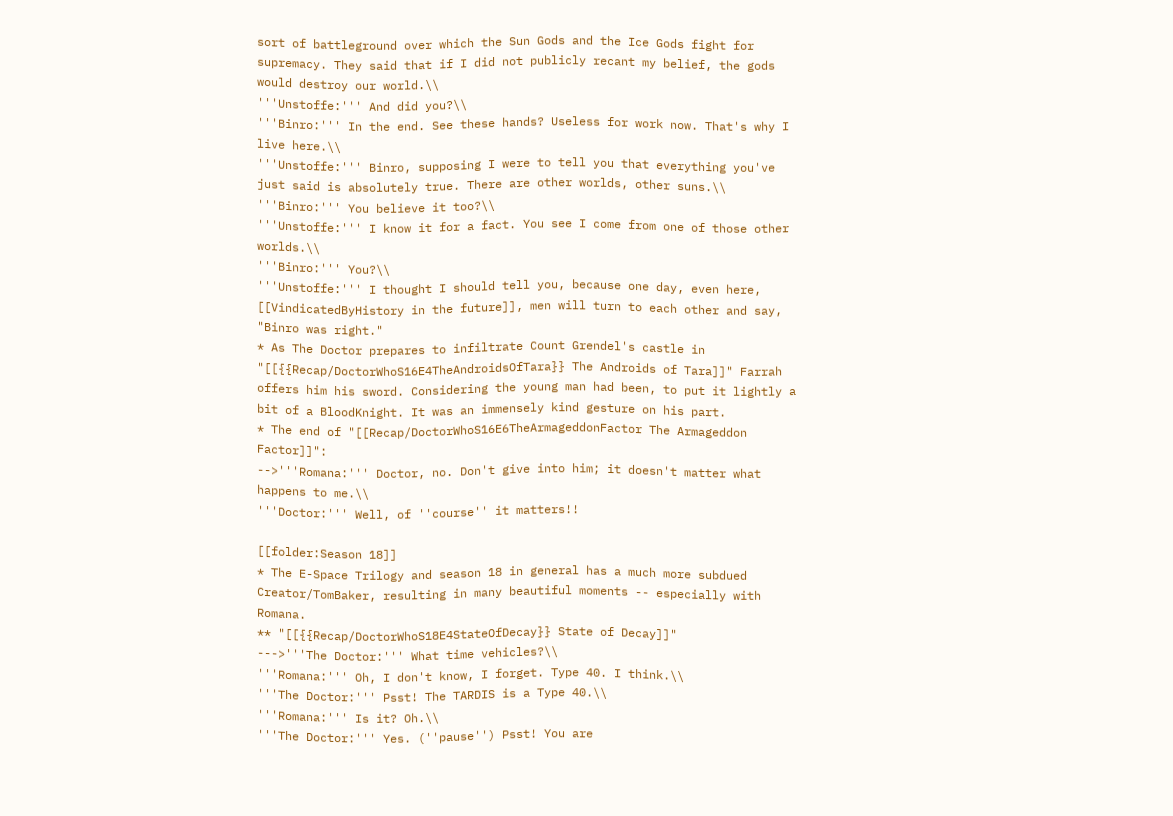sort of battleground over which the Sun Gods and the Ice Gods fight for supremacy. They said that if I did not publicly recant my belief, the gods would destroy our world.\\
'''Unstoffe:''' And did you?\\
'''Binro:''' In the end. See these hands? Useless for work now. That's why I live here.\\
'''Unstoffe:''' Binro, supposing I were to tell you that everything you've just said is absolutely true. There are other worlds, other suns.\\
'''Binro:''' You believe it too?\\
'''Unstoffe:''' I know it for a fact. You see I come from one of those other worlds.\\
'''Binro:''' You?\\
'''Unstoffe:''' I thought I should tell you, because one day, even here, [[VindicatedByHistory in the future]], men will turn to each other and say, "Binro was right."
* As The Doctor prepares to infiltrate Count Grendel's castle in "[[{{Recap/DoctorWhoS16E4TheAndroidsOfTara}} The Androids of Tara]]" Farrah offers him his sword. Considering the young man had been, to put it lightly a bit of a BloodKnight. It was an immensely kind gesture on his part.
* The end of "[[Recap/DoctorWhoS16E6TheArmageddonFactor The Armageddon Factor]]":
-->'''Romana:''' Doctor, no. Don't give into him; it doesn't matter what happens to me.\\
'''Doctor:''' Well, of ''course'' it matters!!

[[folder:Season 18]]
* The E-Space Trilogy and season 18 in general has a much more subdued Creator/TomBaker, resulting in many beautiful moments -- especially with Romana.
** "[[{{Recap/DoctorWhoS18E4StateOfDecay}} State of Decay]]"
--->'''The Doctor:''' What time vehicles?\\
'''Romana:''' Oh, I don't know, I forget. Type 40. I think.\\
'''The Doctor:''' Psst! The TARDIS is a Type 40.\\
'''Romana:''' Is it? Oh.\\
'''The Doctor:''' Yes. (''pause'') Psst! You are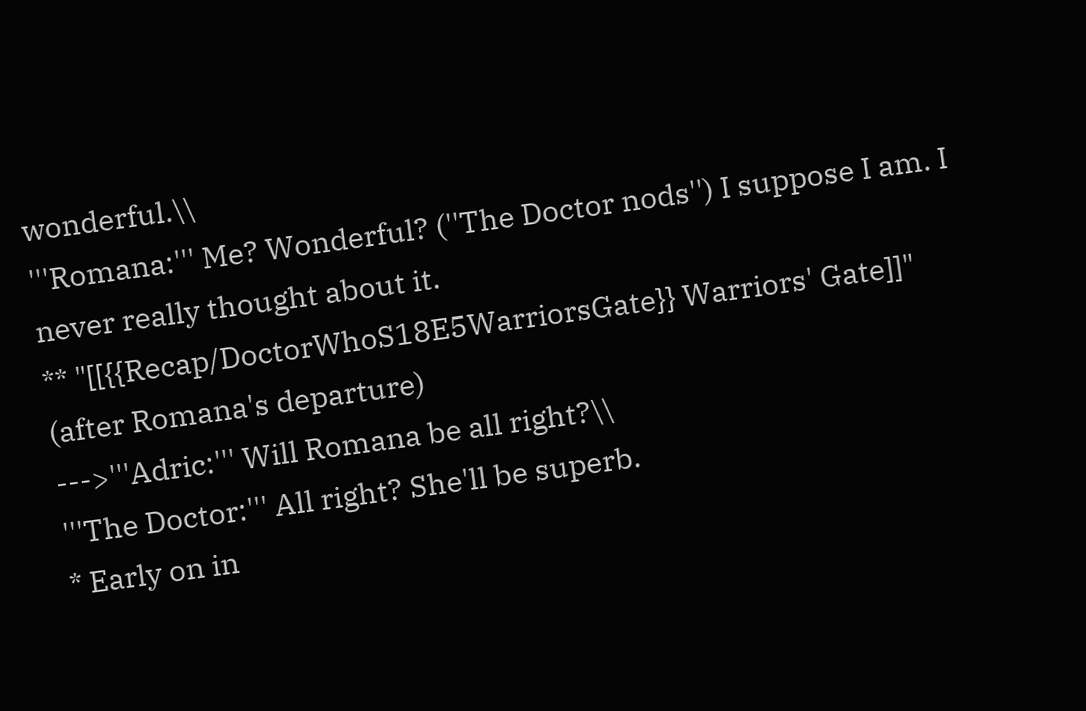wonderful.\\
'''Romana:''' Me? Wonderful? (''The Doctor nods'') I suppose I am. I never really thought about it.
** "[[{{Recap/DoctorWhoS18E5WarriorsGate}} Warriors' Gate]]" (after Romana's departure)
--->'''Adric:''' Will Romana be all right?\\
'''The Doctor:''' All right? She'll be superb.
* Early on in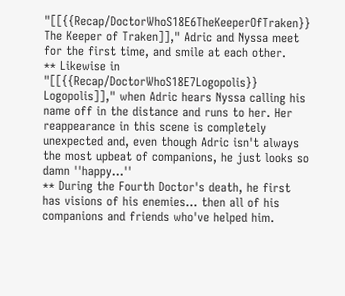"[[{{Recap/DoctorWhoS18E6TheKeeperOfTraken}} The Keeper of Traken]]," Adric and Nyssa meet for the first time, and smile at each other.
** Likewise in "[[{{Recap/DoctorWhoS18E7Logopolis}} Logopolis]]," when Adric hears Nyssa calling his name off in the distance and runs to her. Her reappearance in this scene is completely unexpected and, even though Adric isn't always the most upbeat of companions, he just looks so damn ''happy...''
** During the Fourth Doctor's death, he first has visions of his enemies... then all of his companions and friends who've helped him.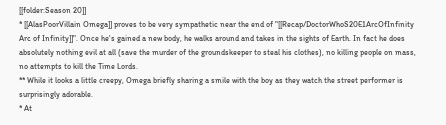[[folder:Season 20]]
* [[AlasPoorVillain Omega]] proves to be very sympathetic near the end of "[[Recap/DoctorWhoS20E1ArcOfInfinity Arc of Infinity]]". Once he's gained a new body, he walks around and takes in the sights of Earth. In fact he does absolutely nothing evil at all (save the murder of the groundskeeper to steal his clothes), no killing people on mass, no attempts to kill the Time Lords.
** While it looks a little creepy, Omega briefly sharing a smile with the boy as they watch the street performer is surprisingly adorable.
* At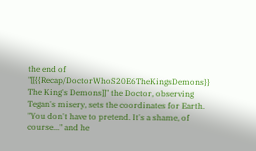the end of "[[{{Recap/DoctorWhoS20E6TheKingsDemons}} The King's Demons]]" the Doctor, observing Tegan's misery, sets the coordinates for Earth. "You don't have to pretend. It's a shame, of course..." and he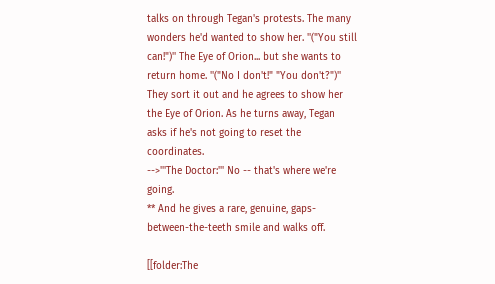talks on through Tegan's protests. The many wonders he'd wanted to show her. ''("You still can!")'' The Eye of Orion... but she wants to return home. ''("No I don't!" "You don't?")'' They sort it out and he agrees to show her the Eye of Orion. As he turns away, Tegan asks if he's not going to reset the coordinates.
-->'''The Doctor:''' No -- that's where we're going.
** And he gives a rare, genuine, gaps-between-the-teeth smile and walks off.

[[folder:The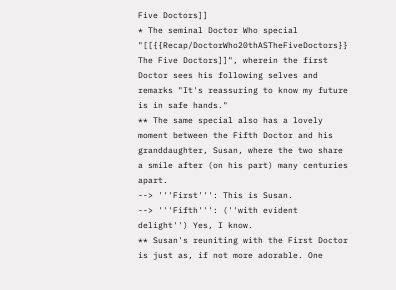Five Doctors]]
* The seminal Doctor Who special "[[{{Recap/DoctorWho20thASTheFiveDoctors}} The Five Doctors]]", wherein the first Doctor sees his following selves and remarks "It's reassuring to know my future is in safe hands."
** The same special also has a lovely moment between the Fifth Doctor and his granddaughter, Susan, where the two share a smile after (on his part) many centuries apart.
--> '''First''': This is Susan.
--> '''Fifth''': (''with evident delight'') Yes, I know.
** Susan's reuniting with the First Doctor is just as, if not more adorable. One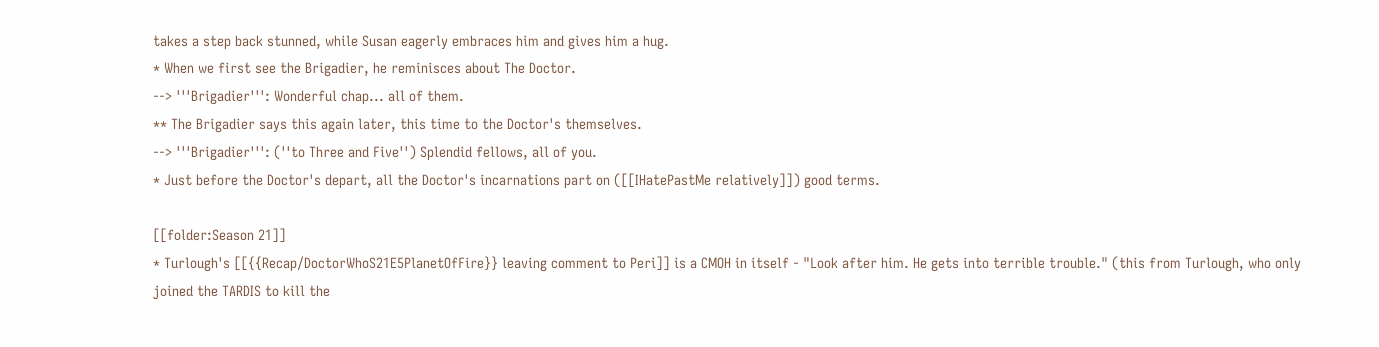takes a step back stunned, while Susan eagerly embraces him and gives him a hug.
* When we first see the Brigadier, he reminisces about The Doctor.
--> '''Brigadier''': Wonderful chap... all of them.
** The Brigadier says this again later, this time to the Doctor's themselves.
--> '''Brigadier''': (''to Three and Five'') Splendid fellows, all of you.
* Just before the Doctor's depart, all the Doctor's incarnations part on ([[IHatePastMe relatively]]) good terms.

[[folder:Season 21]]
* Turlough's [[{{Recap/DoctorWhoS21E5PlanetOfFire}} leaving comment to Peri]] is a CMOH in itself - "Look after him. He gets into terrible trouble." (this from Turlough, who only joined the TARDIS to kill the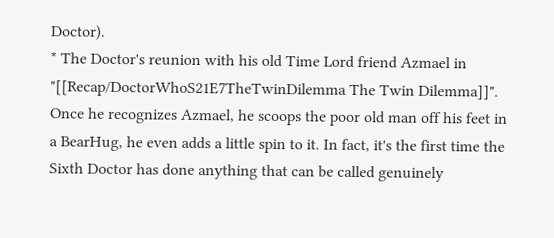Doctor).
* The Doctor's reunion with his old Time Lord friend Azmael in "[[Recap/DoctorWhoS21E7TheTwinDilemma The Twin Dilemma]]". Once he recognizes Azmael, he scoops the poor old man off his feet in a BearHug, he even adds a little spin to it. In fact, it's the first time the Sixth Doctor has done anything that can be called genuinely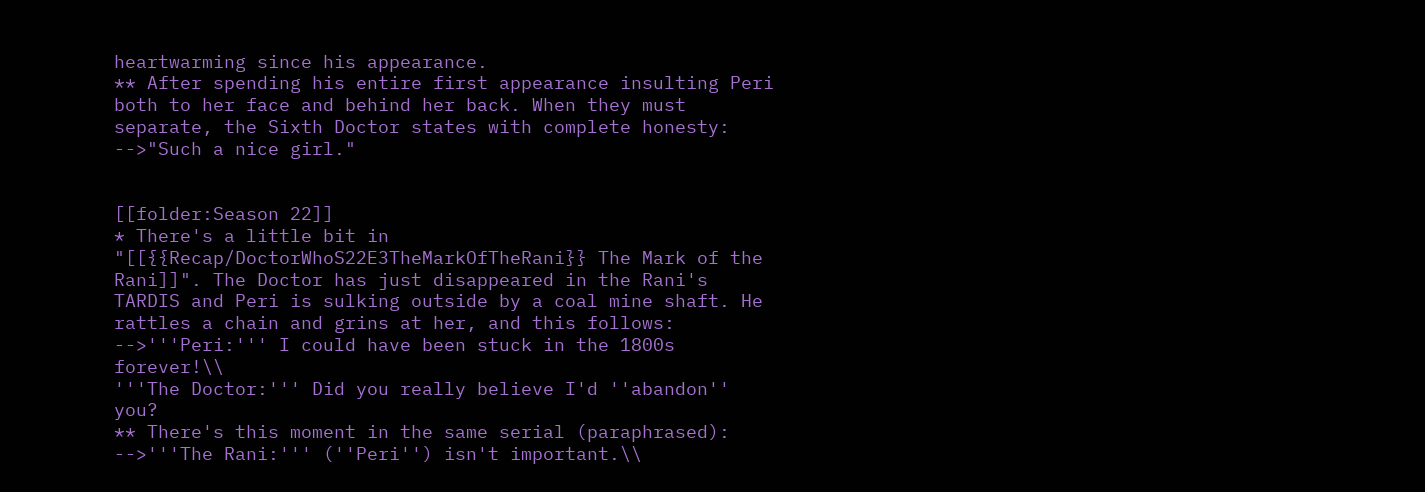heartwarming since his appearance.
** After spending his entire first appearance insulting Peri both to her face and behind her back. When they must separate, the Sixth Doctor states with complete honesty:
-->"Such a nice girl."


[[folder:Season 22]]
* There's a little bit in "[[{{Recap/DoctorWhoS22E3TheMarkOfTheRani}} The Mark of the Rani]]". The Doctor has just disappeared in the Rani's TARDIS and Peri is sulking outside by a coal mine shaft. He rattles a chain and grins at her, and this follows:
-->'''Peri:''' I could have been stuck in the 1800s forever!\\
'''The Doctor:''' Did you really believe I'd ''abandon'' you?
** There's this moment in the same serial (paraphrased):
-->'''The Rani:''' (''Peri'') isn't important.\\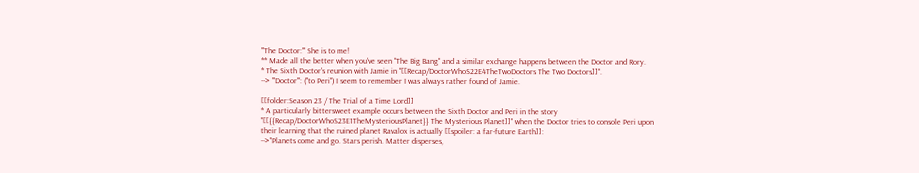'''The Doctor:''' She is to me!
** Made all the better when you've seen "The Big Bang" and a similar exchange happens between the Doctor and Rory.
* The Sixth Doctor's reunion with Jamie in "[[Recap/DoctorWhoS22E4TheTwoDoctors The Two Doctors]]".
--> '''Doctor''': (''to Peri'') I seem to remember I was always rather found of Jamie.

[[folder:Season 23 / The Trial of a Time Lord]]
* A particularly bittersweet example occurs between the Sixth Doctor and Peri in the story "[[{{Recap/DoctorWhoS23E1TheMysteriousPlanet}} The Mysterious Planet]]" when the Doctor tries to console Peri upon their learning that the ruined planet Ravalox is actually [[spoiler: a far-future Earth]]:
-->"Planets come and go. Stars perish. Matter disperses,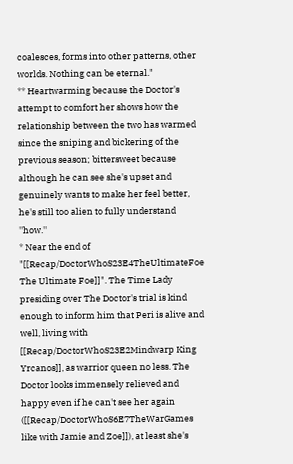coalesces, forms into other patterns, other worlds. Nothing can be eternal."
** Heartwarming because the Doctor's attempt to comfort her shows how the relationship between the two has warmed since the sniping and bickering of the previous season; bittersweet because although he can see she's upset and genuinely wants to make her feel better, he's still too alien to fully understand ''how.''
* Near the end of "[[Recap/DoctorWhoS23E4TheUltimateFoe The Ultimate Foe]]". The Time Lady presiding over The Doctor's trial is kind enough to inform him that Peri is alive and well, living with [[Recap/DoctorWhoS23E2Mindwarp King Yrcanos]], as warrior queen no less. The Doctor looks immensely relieved and happy even if he can't see her again ([[Recap/DoctorWhoS6E7TheWarGames like with Jamie and Zoe]]), at least she's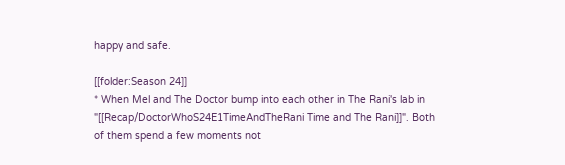happy and safe.

[[folder:Season 24]]
* When Mel and The Doctor bump into each other in The Rani's lab in "[[Recap/DoctorWhoS24E1TimeAndTheRani Time and The Rani]]". Both of them spend a few moments not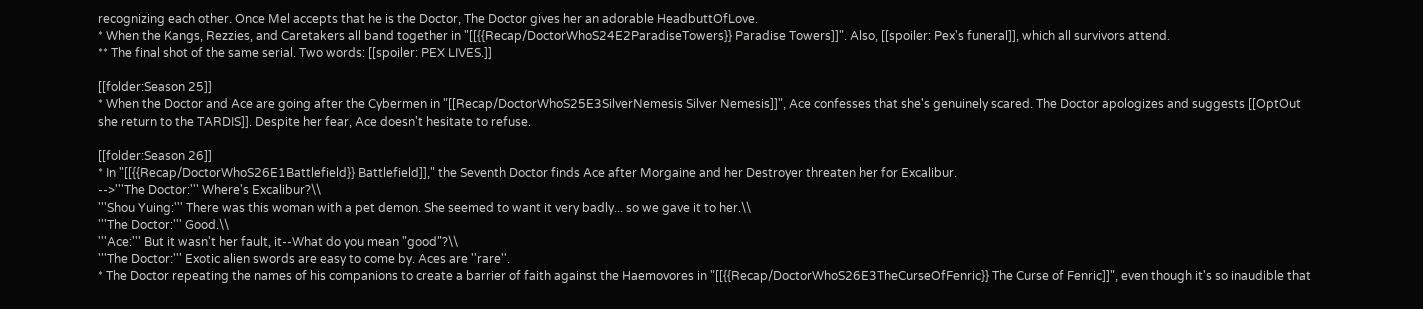recognizing each other. Once Mel accepts that he is the Doctor, The Doctor gives her an adorable HeadbuttOfLove.
* When the Kangs, Rezzies, and Caretakers all band together in "[[{{Recap/DoctorWhoS24E2ParadiseTowers}} Paradise Towers]]". Also, [[spoiler: Pex's funeral]], which all survivors attend.
** The final shot of the same serial. Two words: [[spoiler: PEX LIVES.]]

[[folder:Season 25]]
* When the Doctor and Ace are going after the Cybermen in "[[Recap/DoctorWhoS25E3SilverNemesis Silver Nemesis]]", Ace confesses that she's genuinely scared. The Doctor apologizes and suggests [[OptOut she return to the TARDIS]]. Despite her fear, Ace doesn't hesitate to refuse.

[[folder:Season 26]]
* In "[[{{Recap/DoctorWhoS26E1Battlefield}} Battlefield]]," the Seventh Doctor finds Ace after Morgaine and her Destroyer threaten her for Excalibur.
-->'''The Doctor:''' Where's Excalibur?\\
'''Shou Yuing:''' There was this woman with a pet demon. She seemed to want it very badly... so we gave it to her.\\
'''The Doctor:''' Good.\\
'''Ace:''' But it wasn't her fault, it--What do you mean "good"?\\
'''The Doctor:''' Exotic alien swords are easy to come by. Aces are ''rare''.
* The Doctor repeating the names of his companions to create a barrier of faith against the Haemovores in "[[{{Recap/DoctorWhoS26E3TheCurseOfFenric}} The Curse of Fenric]]", even though it's so inaudible that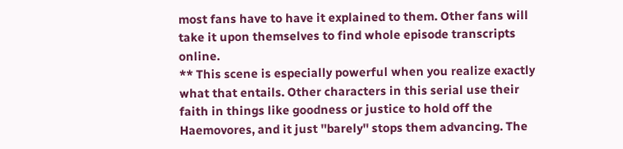most fans have to have it explained to them. Other fans will take it upon themselves to find whole episode transcripts online.
** This scene is especially powerful when you realize exactly what that entails. Other characters in this serial use their faith in things like goodness or justice to hold off the Haemovores, and it just ''barely'' stops them advancing. The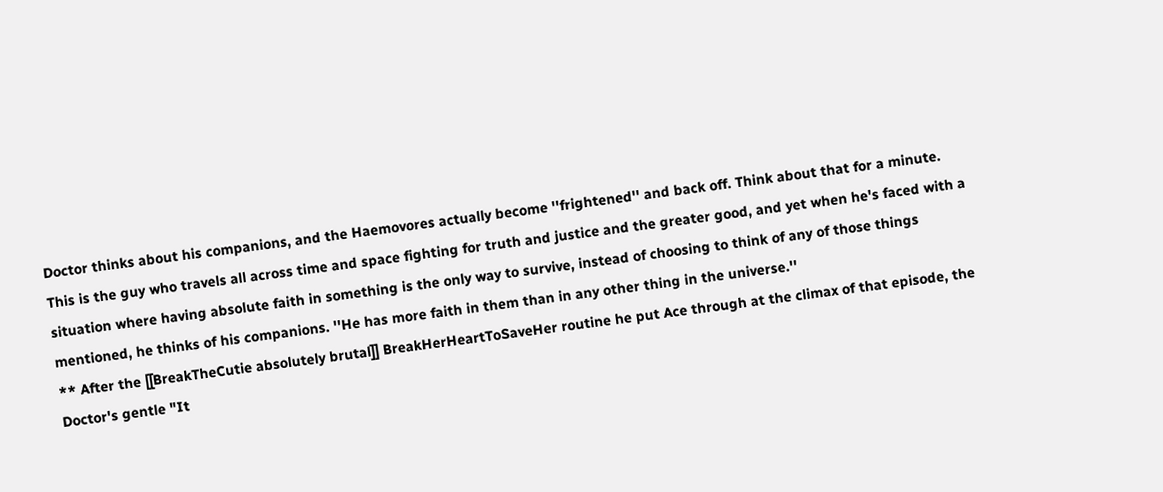Doctor thinks about his companions, and the Haemovores actually become ''frightened'' and back off. Think about that for a minute. This is the guy who travels all across time and space fighting for truth and justice and the greater good, and yet when he's faced with a situation where having absolute faith in something is the only way to survive, instead of choosing to think of any of those things mentioned, he thinks of his companions. ''He has more faith in them than in any other thing in the universe.''
** After the [[BreakTheCutie absolutely brutal]] BreakHerHeartToSaveHer routine he put Ace through at the climax of that episode, the Doctor's gentle "It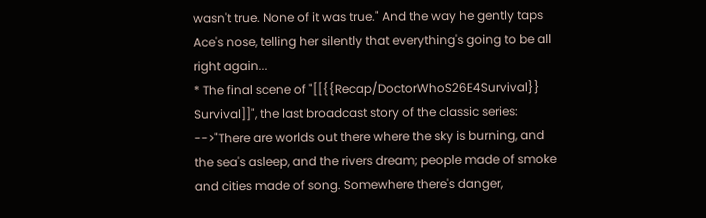wasn't true. None of it was true." And the way he gently taps Ace's nose, telling her silently that everything's going to be all right again...
* The final scene of "[[{{Recap/DoctorWhoS26E4Survival}} Survival]]", the last broadcast story of the classic series:
-->"There are worlds out there where the sky is burning, and the sea's asleep, and the rivers dream; people made of smoke and cities made of song. Somewhere there's danger,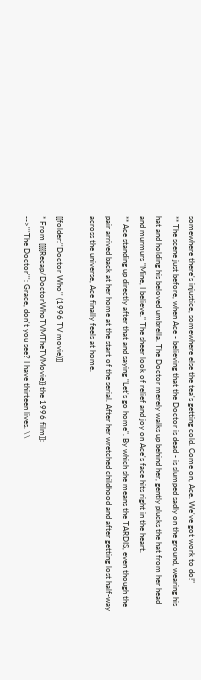somewhere there's injustice, somewhere else the tea's getting cold. Come on, Ace. We've got work to do!"
** The scene just before, when Ace - believing that the Doctor is dead - is slumped sadly on the ground, wearing his hat and holding his beloved umbrella. The Doctor merely walks up behind her, gently plucks the hat from her head and murmurs "Mine, I believe." The sheer look of relief and joy on Ace's face hits right in the heart.
** Ace standing up directly after that and saying "Let's go home". By which she means the TARDIS, even though the pair arrived back at her home at the start of the serial. After her wretched childhood and after getting lost half-way across the universe, Ace finally feels at home.

[[folder:''Doctor Who'' (1996 TV movie)]]
* From [[{{Recap/DoctorWhoTVMTheTVMovie}} the 1996 film]]:
-->'''The Doctor''': Grace, don't you see? I have thirteen lives. \\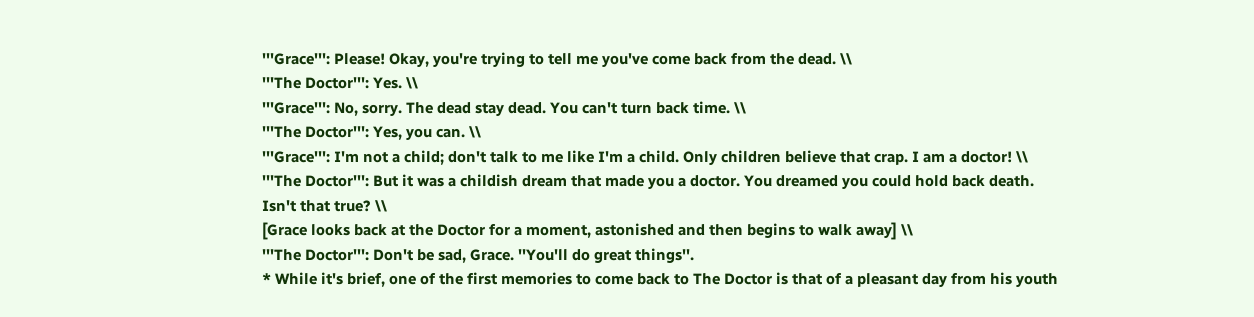'''Grace''': Please! Okay, you're trying to tell me you've come back from the dead. \\
'''The Doctor''': Yes. \\
'''Grace''': No, sorry. The dead stay dead. You can't turn back time. \\
'''The Doctor''': Yes, you can. \\
'''Grace''': I'm not a child; don't talk to me like I'm a child. Only children believe that crap. I am a doctor! \\
'''The Doctor''': But it was a childish dream that made you a doctor. You dreamed you could hold back death. Isn't that true? \\
[Grace looks back at the Doctor for a moment, astonished and then begins to walk away] \\
'''The Doctor''': Don't be sad, Grace. ''You'll do great things''.
* While it's brief, one of the first memories to come back to The Doctor is that of a pleasant day from his youth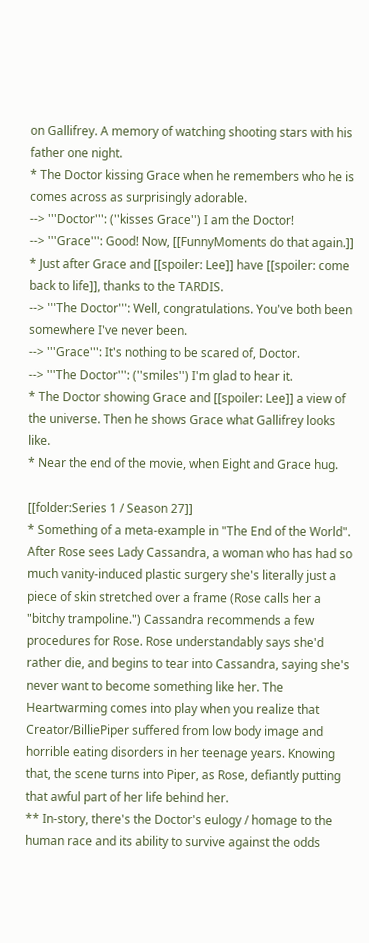on Gallifrey. A memory of watching shooting stars with his father one night.
* The Doctor kissing Grace when he remembers who he is comes across as surprisingly adorable.
--> '''Doctor''': (''kisses Grace'') I am the Doctor!
--> '''Grace''': Good! Now, [[FunnyMoments do that again.]]
* Just after Grace and [[spoiler: Lee]] have [[spoiler: come back to life]], thanks to the TARDIS.
--> '''The Doctor''': Well, congratulations. You've both been somewhere I've never been.
--> '''Grace''': It's nothing to be scared of, Doctor.
--> '''The Doctor''': (''smiles'') I'm glad to hear it.
* The Doctor showing Grace and [[spoiler: Lee]] a view of the universe. Then he shows Grace what Gallifrey looks like.
* Near the end of the movie, when Eight and Grace hug.

[[folder:Series 1 / Season 27]]
* Something of a meta-example in "The End of the World". After Rose sees Lady Cassandra, a woman who has had so much vanity-induced plastic surgery she's literally just a piece of skin stretched over a frame (Rose calls her a "bitchy trampoline.") Cassandra recommends a few procedures for Rose. Rose understandably says she'd rather die, and begins to tear into Cassandra, saying she's never want to become something like her. The Heartwarming comes into play when you realize that Creator/BilliePiper suffered from low body image and horrible eating disorders in her teenage years. Knowing that, the scene turns into Piper, as Rose, defiantly putting that awful part of her life behind her.
** In-story, there's the Doctor's eulogy / homage to the human race and its ability to survive against the odds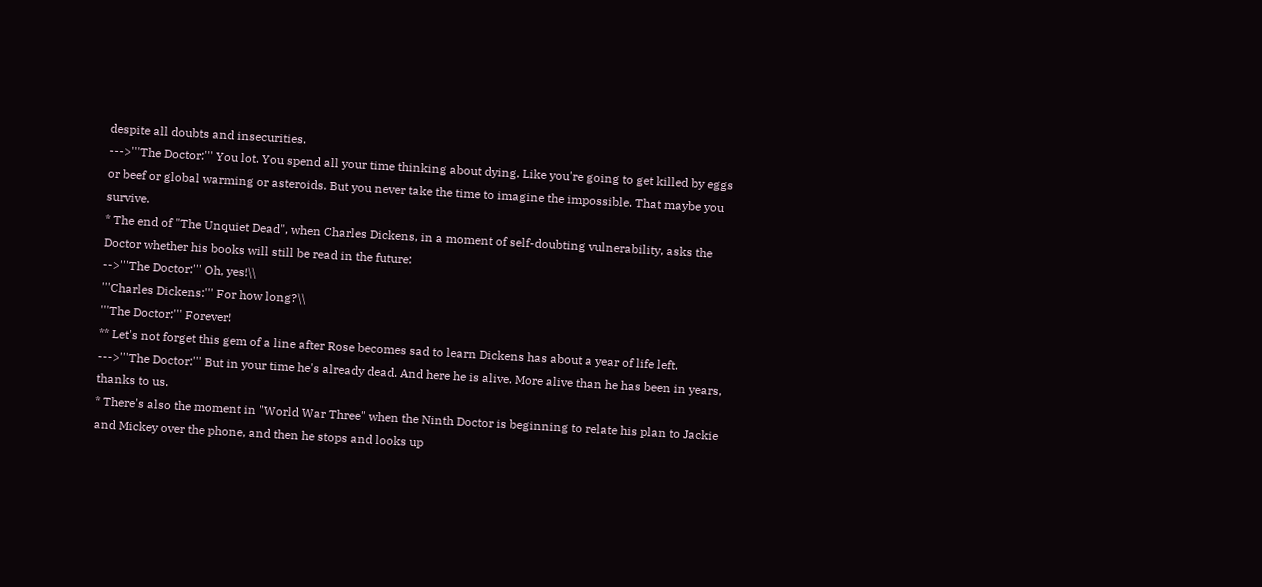despite all doubts and insecurities.
--->'''The Doctor:''' You lot. You spend all your time thinking about dying. Like you're going to get killed by eggs or beef or global warming or asteroids. But you never take the time to imagine the impossible. That maybe you survive.
* The end of "The Unquiet Dead", when Charles Dickens, in a moment of self-doubting vulnerability, asks the Doctor whether his books will still be read in the future:
-->'''The Doctor:''' Oh, yes!\\
'''Charles Dickens:''' For how long?\\
'''The Doctor:''' Forever!
** Let's not forget this gem of a line after Rose becomes sad to learn Dickens has about a year of life left.
--->'''The Doctor:''' But in your time he's already dead. And here he is alive. More alive than he has been in years, thanks to us.
* There's also the moment in "World War Three" when the Ninth Doctor is beginning to relate his plan to Jackie and Mickey over the phone, and then he stops and looks up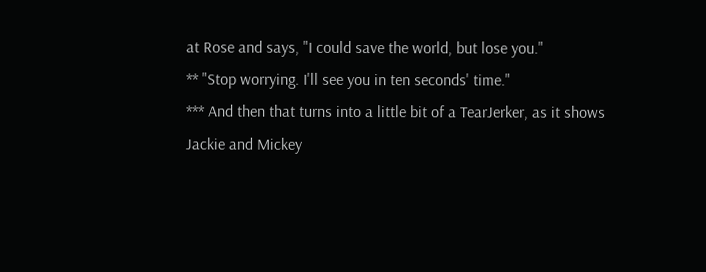at Rose and says, "I could save the world, but lose you."
** "Stop worrying. I'll see you in ten seconds' time."
*** And then that turns into a little bit of a TearJerker, as it shows Jackie and Mickey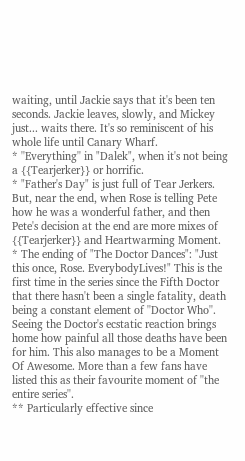waiting, until Jackie says that it's been ten seconds. Jackie leaves, slowly, and Mickey just... waits there. It's so reminiscent of his whole life until Canary Wharf.
* ''Everything'' in "Dalek", when it's not being a {{Tearjerker}} or horrific.
* "Father's Day" is just full of Tear Jerkers. But, near the end, when Rose is telling Pete how he was a wonderful father, and then Pete's decision at the end are more mixes of {{Tearjerker}} and Heartwarming Moment.
* The ending of "The Doctor Dances": "Just this once, Rose. EverybodyLives!" This is the first time in the series since the Fifth Doctor that there hasn't been a single fatality, death being a constant element of ''Doctor Who''. Seeing the Doctor's ecstatic reaction brings home how painful all those deaths have been for him. This also manages to be a Moment Of Awesome. More than a few fans have listed this as their favourite moment of ''the entire series''.
** Particularly effective since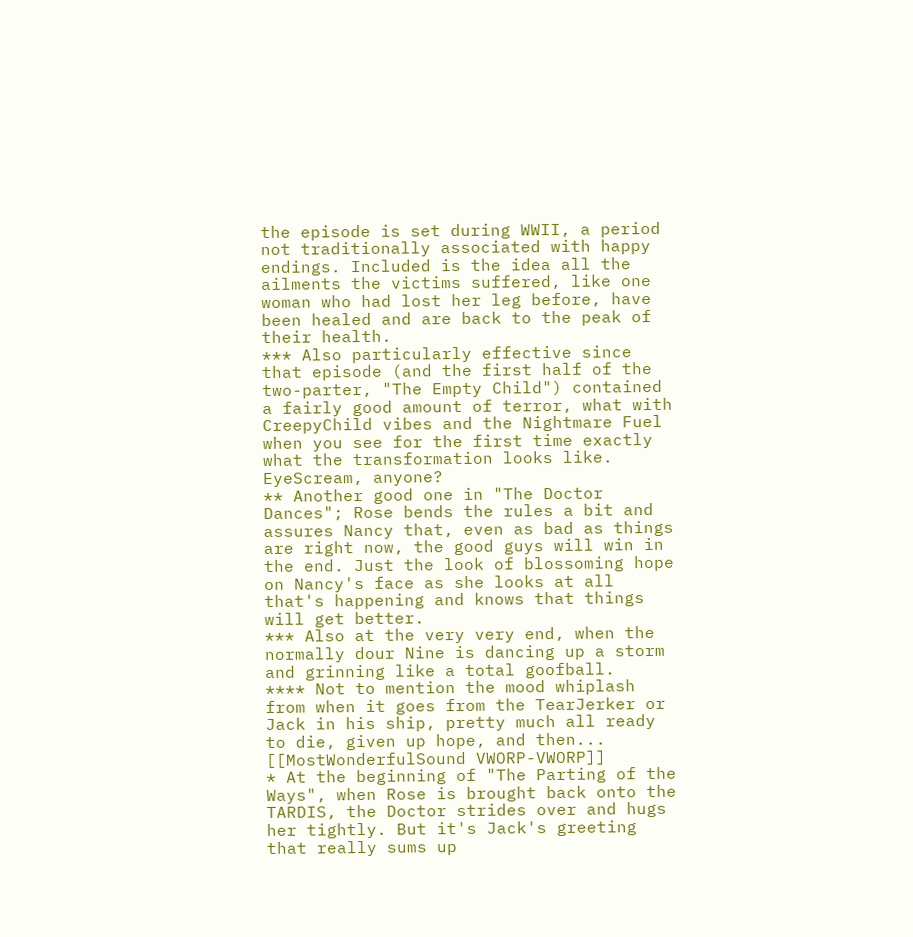the episode is set during WWII, a period not traditionally associated with happy endings. Included is the idea all the ailments the victims suffered, like one woman who had lost her leg before, have been healed and are back to the peak of their health.
*** Also particularly effective since that episode (and the first half of the two-parter, "The Empty Child") contained a fairly good amount of terror, what with CreepyChild vibes and the Nightmare Fuel when you see for the first time exactly what the transformation looks like. EyeScream, anyone?
** Another good one in "The Doctor Dances"; Rose bends the rules a bit and assures Nancy that, even as bad as things are right now, the good guys will win in the end. Just the look of blossoming hope on Nancy's face as she looks at all that's happening and knows that things will get better.
*** Also at the very very end, when the normally dour Nine is dancing up a storm and grinning like a total goofball.
**** Not to mention the mood whiplash from when it goes from the TearJerker or Jack in his ship, pretty much all ready to die, given up hope, and then... [[MostWonderfulSound VWORP-VWORP]]
* At the beginning of "The Parting of the Ways", when Rose is brought back onto the TARDIS, the Doctor strides over and hugs her tightly. But it's Jack's greeting that really sums up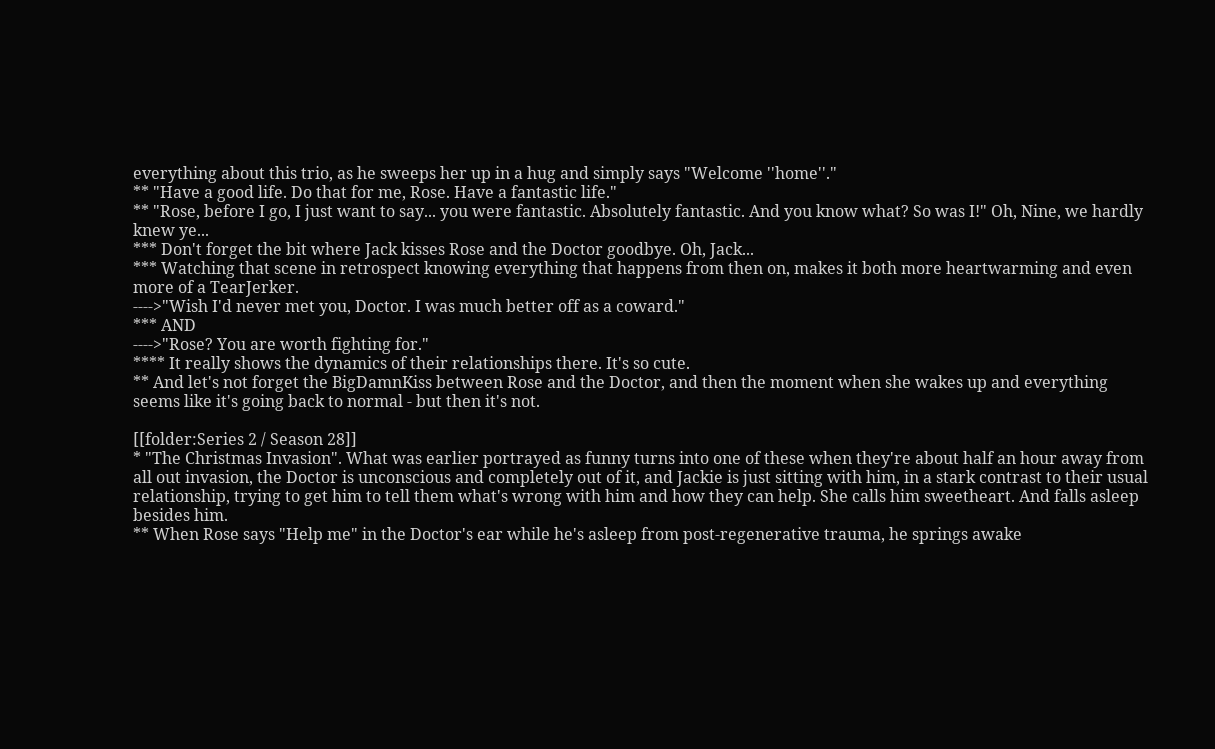everything about this trio, as he sweeps her up in a hug and simply says "Welcome ''home''."
** "Have a good life. Do that for me, Rose. Have a fantastic life."
** "Rose, before I go, I just want to say... you were fantastic. Absolutely fantastic. And you know what? So was I!" Oh, Nine, we hardly knew ye...
*** Don't forget the bit where Jack kisses Rose and the Doctor goodbye. Oh, Jack...
*** Watching that scene in retrospect knowing everything that happens from then on, makes it both more heartwarming and even more of a TearJerker.
---->"Wish I'd never met you, Doctor. I was much better off as a coward."
*** AND
---->"Rose? You are worth fighting for."
**** It really shows the dynamics of their relationships there. It's so cute.
** And let's not forget the BigDamnKiss between Rose and the Doctor, and then the moment when she wakes up and everything seems like it's going back to normal - but then it's not.

[[folder:Series 2 / Season 28]]
* "The Christmas Invasion". What was earlier portrayed as funny turns into one of these when they're about half an hour away from all out invasion, the Doctor is unconscious and completely out of it, and Jackie is just sitting with him, in a stark contrast to their usual relationship, trying to get him to tell them what's wrong with him and how they can help. She calls him sweetheart. And falls asleep besides him.
** When Rose says "Help me" in the Doctor's ear while he's asleep from post-regenerative trauma, he springs awake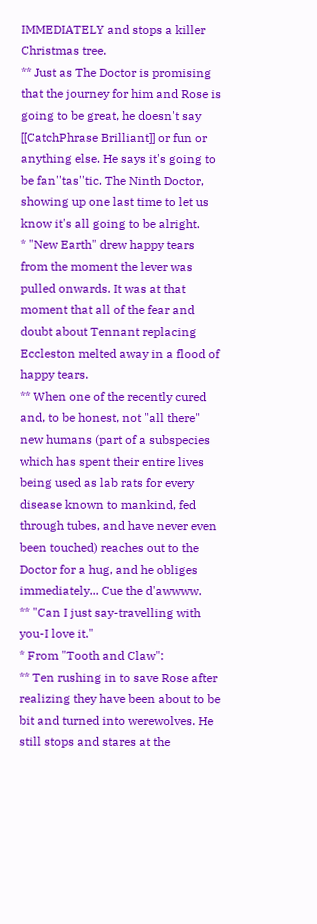IMMEDIATELY and stops a killer Christmas tree.
** Just as The Doctor is promising that the journey for him and Rose is going to be great, he doesn't say [[CatchPhrase Brilliant]] or fun or anything else. He says it's going to be fan''tas''tic. The Ninth Doctor, showing up one last time to let us know it's all going to be alright.
* "New Earth" drew happy tears from the moment the lever was pulled onwards. It was at that moment that all of the fear and doubt about Tennant replacing Eccleston melted away in a flood of happy tears.
** When one of the recently cured and, to be honest, not "all there" new humans (part of a subspecies which has spent their entire lives being used as lab rats for every disease known to mankind, fed through tubes, and have never even been touched) reaches out to the Doctor for a hug, and he obliges immediately... Cue the d'awwww.
** "Can I just say-travelling with you-I love it."
* From "Tooth and Claw":
** Ten rushing in to save Rose after realizing they have been about to be bit and turned into werewolves. He still stops and stares at the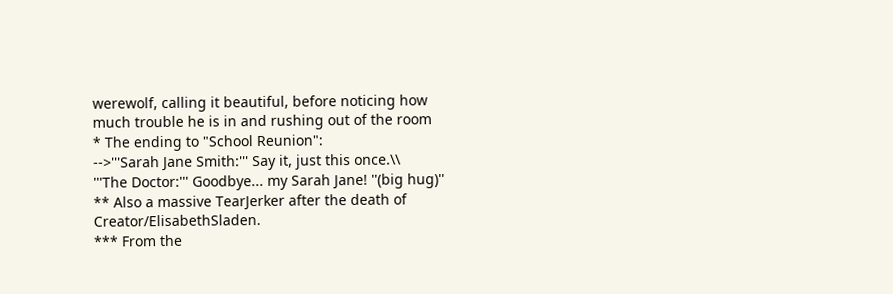werewolf, calling it beautiful, before noticing how much trouble he is in and rushing out of the room
* The ending to "School Reunion":
-->'''Sarah Jane Smith:''' Say it, just this once.\\
'''The Doctor:''' Goodbye... my Sarah Jane! ''(big hug)''
** Also a massive TearJerker after the death of Creator/ElisabethSladen.
*** From the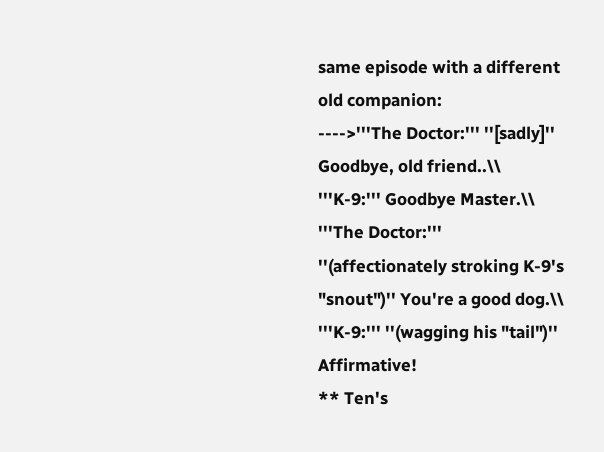same episode with a different old companion:
---->'''The Doctor:''' ''[sadly]'' Goodbye, old friend..\\
'''K-9:''' Goodbye Master.\\
'''The Doctor:''' ''(affectionately stroking K-9's "snout")'' You're a good dog.\\
'''K-9:''' ''(wagging his "tail")'' Affirmative!
** Ten's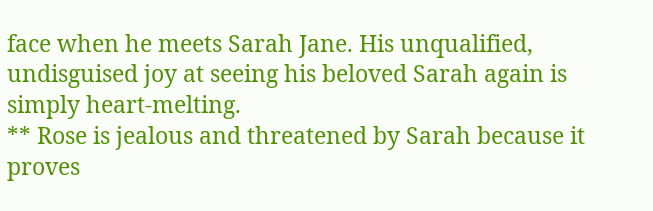face when he meets Sarah Jane. His unqualified, undisguised joy at seeing his beloved Sarah again is simply heart-melting.
** Rose is jealous and threatened by Sarah because it proves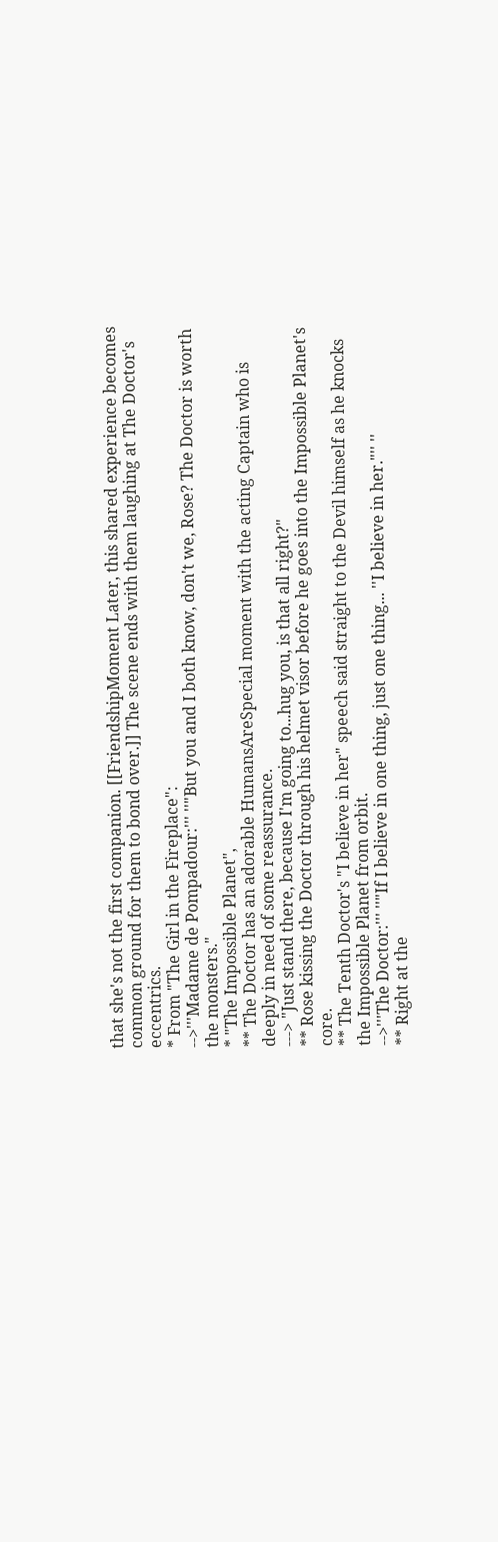that she's not the first companion. [[FriendshipMoment Later, this shared experience becomes common ground for them to bond over.]] The scene ends with them laughing at The Doctor's eccentrics.
* From "The Girl in the Fireplace":
-->'''Madame de Pompadour:''' ''"But you and I both know, don't we, Rose? The Doctor is worth the monsters."
* "The Impossible Planet",
** The Doctor has an adorable HumansAreSpecial moment with the acting Captain who is deeply in need of some reassurance.
---> "Just stand there, because I'm going to...hug you, is that all right?"
** Rose kissing the Doctor through his helmet visor before he goes into the Impossible Planet's core.
** The Tenth Doctor's "I believe in her" speech said straight to the Devil himself as he knocks the Impossible Planet from orbit.
-->'''The Doctor:''' ''"If I believe in one thing, just one thing... ''I believe in her."'' ''
** Right at the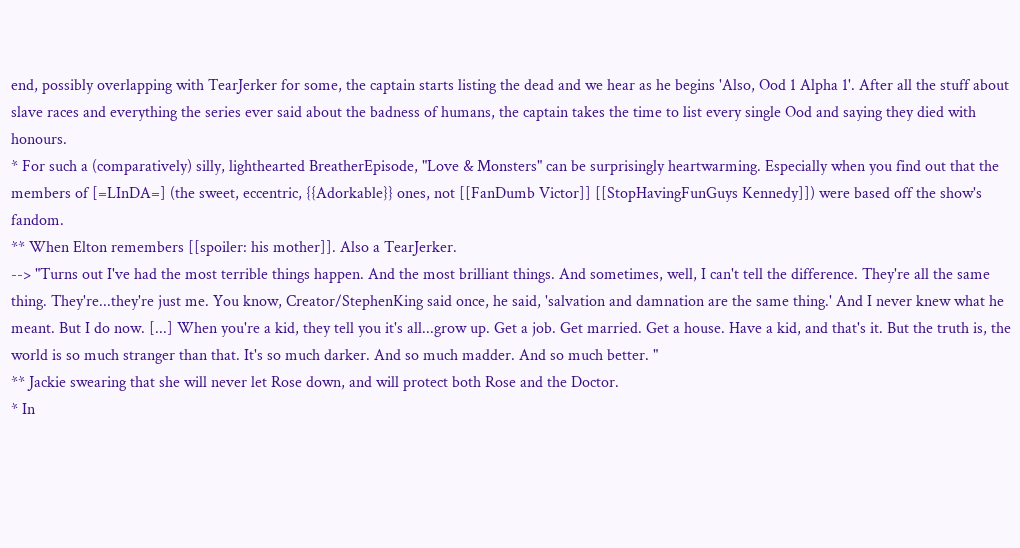end, possibly overlapping with TearJerker for some, the captain starts listing the dead and we hear as he begins 'Also, Ood 1 Alpha 1'. After all the stuff about slave races and everything the series ever said about the badness of humans, the captain takes the time to list every single Ood and saying they died with honours.
* For such a (comparatively) silly, lighthearted BreatherEpisode, "Love & Monsters" can be surprisingly heartwarming. Especially when you find out that the members of [=LInDA=] (the sweet, eccentric, {{Adorkable}} ones, not [[FanDumb Victor]] [[StopHavingFunGuys Kennedy]]) were based off the show's fandom.
** When Elton remembers [[spoiler: his mother]]. Also a TearJerker.
--> "Turns out I've had the most terrible things happen. And the most brilliant things. And sometimes, well, I can't tell the difference. They're all the same thing. They're...they're just me. You know, Creator/StephenKing said once, he said, 'salvation and damnation are the same thing.' And I never knew what he meant. But I do now. [...] When you're a kid, they tell you it's all...grow up. Get a job. Get married. Get a house. Have a kid, and that's it. But the truth is, the world is so much stranger than that. It's so much darker. And so much madder. And so much better. "
** Jackie swearing that she will never let Rose down, and will protect both Rose and the Doctor.
* In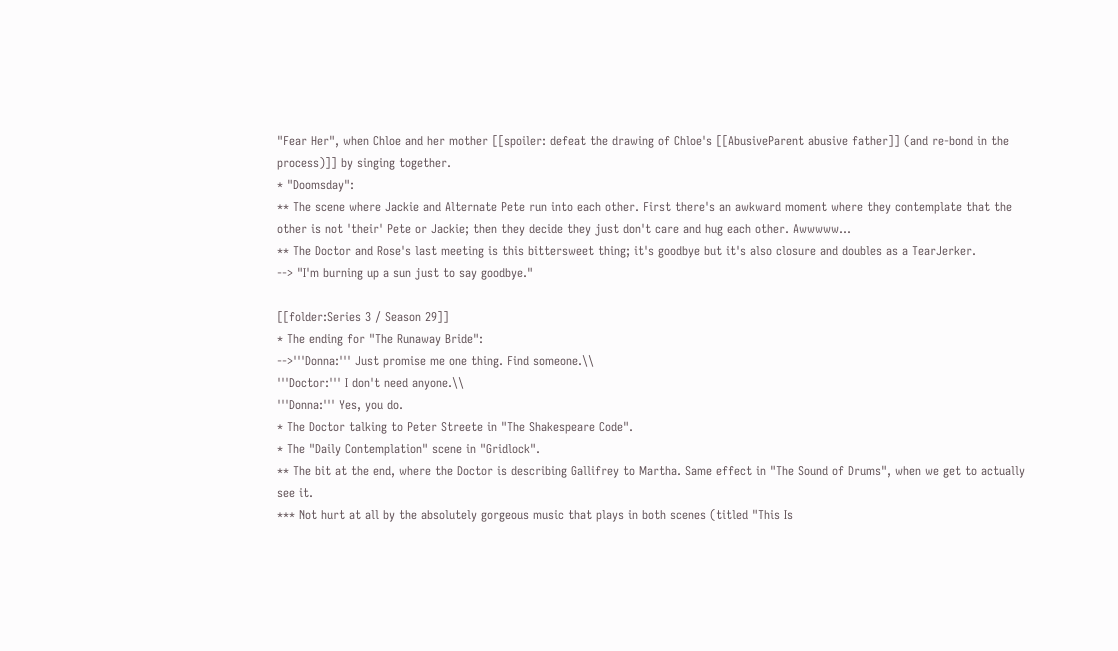"Fear Her", when Chloe and her mother [[spoiler: defeat the drawing of Chloe's [[AbusiveParent abusive father]] (and re-bond in the process)]] by singing together.
* "Doomsday":
** The scene where Jackie and Alternate Pete run into each other. First there's an awkward moment where they contemplate that the other is not 'their' Pete or Jackie; then they decide they just don't care and hug each other. Awwwww...
** The Doctor and Rose's last meeting is this bittersweet thing; it's goodbye but it's also closure and doubles as a TearJerker.
--> "I'm burning up a sun just to say goodbye."

[[folder:Series 3 / Season 29]]
* The ending for "The Runaway Bride":
-->'''Donna:''' Just promise me one thing. Find someone.\\
'''Doctor:''' I don't need anyone.\\
'''Donna:''' Yes, you do.
* The Doctor talking to Peter Streete in "The Shakespeare Code".
* The "Daily Contemplation" scene in "Gridlock".
** The bit at the end, where the Doctor is describing Gallifrey to Martha. Same effect in "The Sound of Drums", when we get to actually see it.
*** Not hurt at all by the absolutely gorgeous music that plays in both scenes (titled "This Is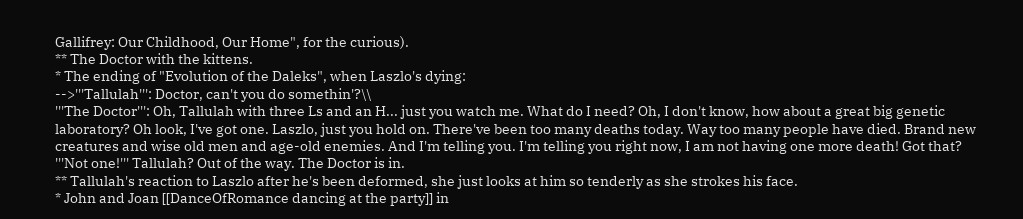Gallifrey: Our Childhood, Our Home", for the curious).
** The Doctor with the kittens.
* The ending of "Evolution of the Daleks", when Laszlo's dying:
-->'''Tallulah''': Doctor, can't you do somethin'?\\
'''The Doctor''': Oh, Tallulah with three Ls and an H... just you watch me. What do I need? Oh, I don't know, how about a great big genetic laboratory? Oh look, I've got one. Laszlo, just you hold on. There've been too many deaths today. Way too many people have died. Brand new creatures and wise old men and age-old enemies. And I'm telling you. I'm telling you right now, I am not having one more death! Got that? '''Not one!''' Tallulah? Out of the way. The Doctor is in.
** Tallulah's reaction to Laszlo after he's been deformed, she just looks at him so tenderly as she strokes his face.
* John and Joan [[DanceOfRomance dancing at the party]] in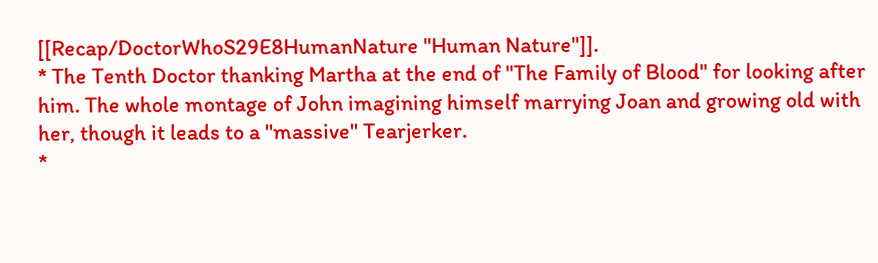[[Recap/DoctorWhoS29E8HumanNature "Human Nature"]].
* The Tenth Doctor thanking Martha at the end of "The Family of Blood" for looking after him. The whole montage of John imagining himself marrying Joan and growing old with her, though it leads to a ''massive'' Tearjerker.
*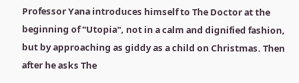Professor Yana introduces himself to The Doctor at the beginning of "Utopia", not in a calm and dignified fashion, but by approaching as giddy as a child on Christmas. Then after he asks The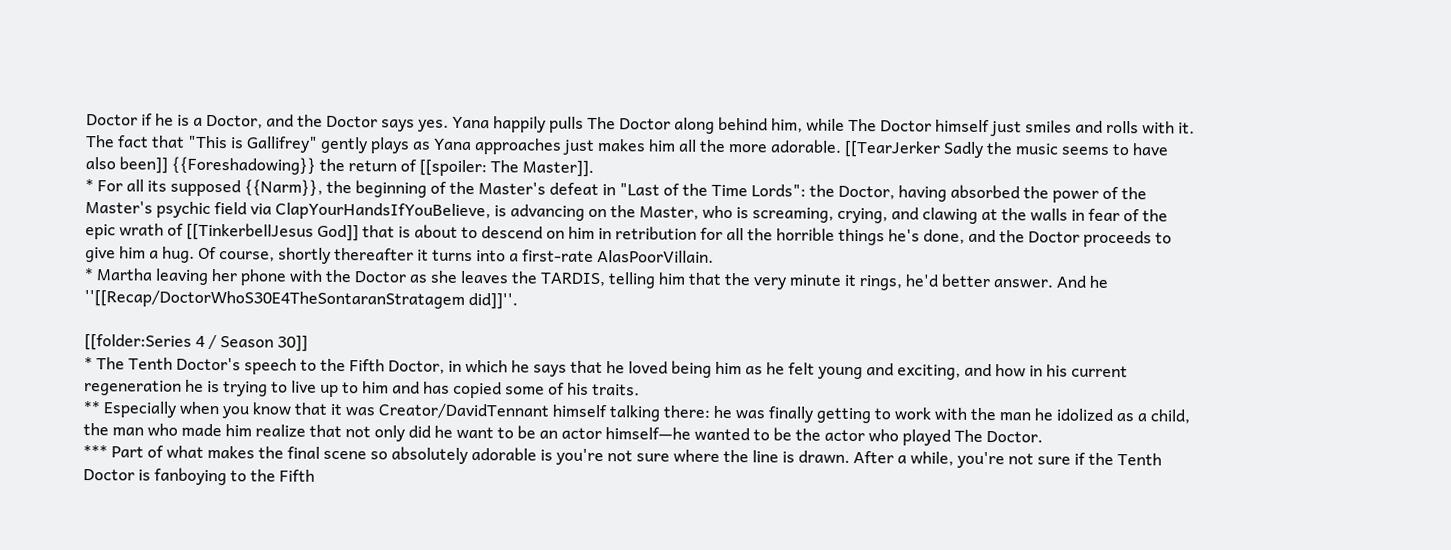Doctor if he is a Doctor, and the Doctor says yes. Yana happily pulls The Doctor along behind him, while The Doctor himself just smiles and rolls with it. The fact that "This is Gallifrey" gently plays as Yana approaches just makes him all the more adorable. [[TearJerker Sadly the music seems to have also been]] {{Foreshadowing}} the return of [[spoiler: The Master]].
* For all its supposed {{Narm}}, the beginning of the Master's defeat in "Last of the Time Lords": the Doctor, having absorbed the power of the Master's psychic field via ClapYourHandsIfYouBelieve, is advancing on the Master, who is screaming, crying, and clawing at the walls in fear of the epic wrath of [[TinkerbellJesus God]] that is about to descend on him in retribution for all the horrible things he's done, and the Doctor proceeds to give him a hug. Of course, shortly thereafter it turns into a first-rate AlasPoorVillain.
* Martha leaving her phone with the Doctor as she leaves the TARDIS, telling him that the very minute it rings, he'd better answer. And he ''[[Recap/DoctorWhoS30E4TheSontaranStratagem did]]''.

[[folder:Series 4 / Season 30]]
* The Tenth Doctor's speech to the Fifth Doctor, in which he says that he loved being him as he felt young and exciting, and how in his current regeneration he is trying to live up to him and has copied some of his traits.
** Especially when you know that it was Creator/DavidTennant himself talking there: he was finally getting to work with the man he idolized as a child, the man who made him realize that not only did he want to be an actor himself—he wanted to be the actor who played The Doctor.
*** Part of what makes the final scene so absolutely adorable is you're not sure where the line is drawn. After a while, you're not sure if the Tenth Doctor is fanboying to the Fifth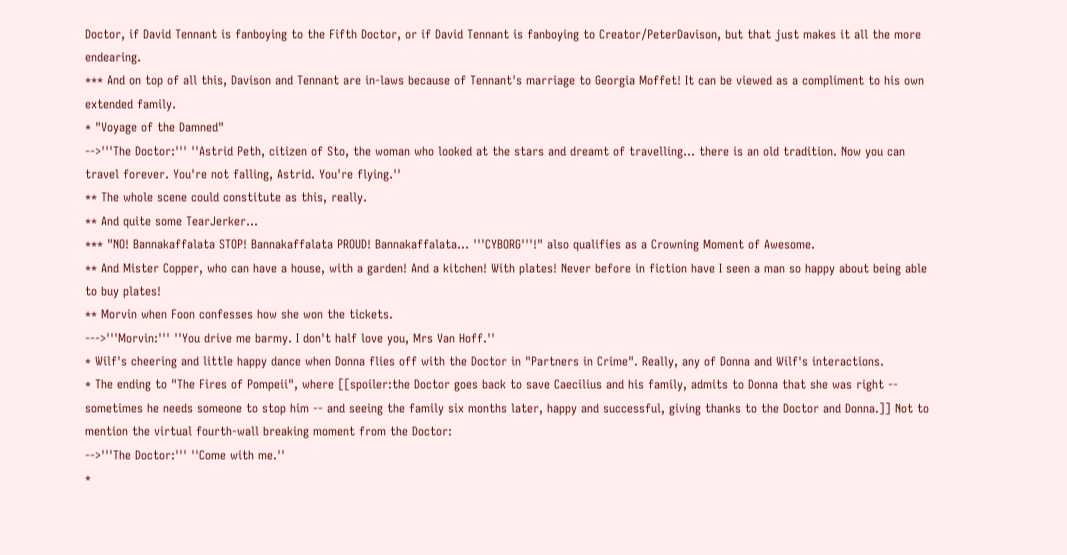Doctor, if David Tennant is fanboying to the Fifth Doctor, or if David Tennant is fanboying to Creator/PeterDavison, but that just makes it all the more endearing.
*** And on top of all this, Davison and Tennant are in-laws because of Tennant's marriage to Georgia Moffet! It can be viewed as a compliment to his own extended family.
* "Voyage of the Damned"
-->'''The Doctor:''' ''Astrid Peth, citizen of Sto, the woman who looked at the stars and dreamt of travelling... there is an old tradition. Now you can travel forever. You're not falling, Astrid. You're flying.''
** The whole scene could constitute as this, really.
** And quite some TearJerker...
*** "NO! Bannakaffalata STOP! Bannakaffalata PROUD! Bannakaffalata... '''CYBORG'''!" also qualifies as a Crowning Moment of Awesome.
** And Mister Copper, who can have a house, with a garden! And a kitchen! With plates! Never before in fiction have I seen a man so happy about being able to buy plates!
** Morvin when Foon confesses how she won the tickets.
--->'''Morvin:''' ''You drive me barmy. I don't half love you, Mrs Van Hoff.''
* Wilf's cheering and little happy dance when Donna flies off with the Doctor in "Partners in Crime". Really, any of Donna and Wilf's interactions.
* The ending to "The Fires of Pompeii", where [[spoiler:the Doctor goes back to save Caecilius and his family, admits to Donna that she was right -- sometimes he needs someone to stop him -- and seeing the family six months later, happy and successful, giving thanks to the Doctor and Donna.]] Not to mention the virtual fourth-wall breaking moment from the Doctor:
-->'''The Doctor:''' ''Come with me.''
*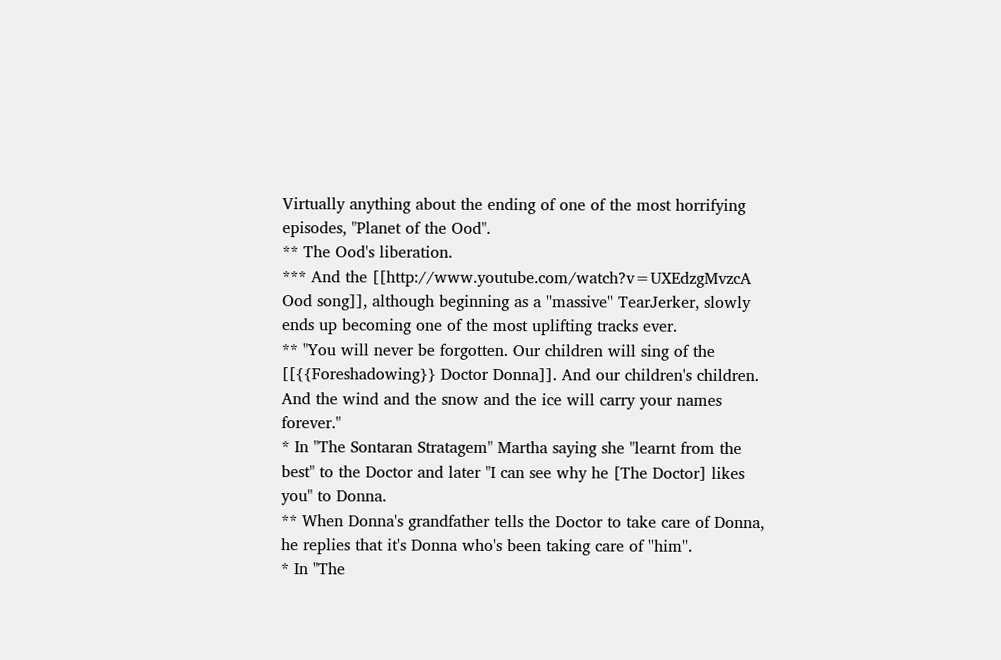Virtually anything about the ending of one of the most horrifying episodes, "Planet of the Ood".
** The Ood's liberation.
*** And the [[http://www.youtube.com/watch?v=UXEdzgMvzcA Ood song]], although beginning as a ''massive'' TearJerker, slowly ends up becoming one of the most uplifting tracks ever.
** "You will never be forgotten. Our children will sing of the [[{{Foreshadowing}} Doctor Donna]]. And our children's children. And the wind and the snow and the ice will carry your names forever."
* In "The Sontaran Stratagem" Martha saying she "learnt from the best" to the Doctor and later "I can see why he [The Doctor] likes you" to Donna.
** When Donna's grandfather tells the Doctor to take care of Donna, he replies that it's Donna who's been taking care of ''him''.
* In "The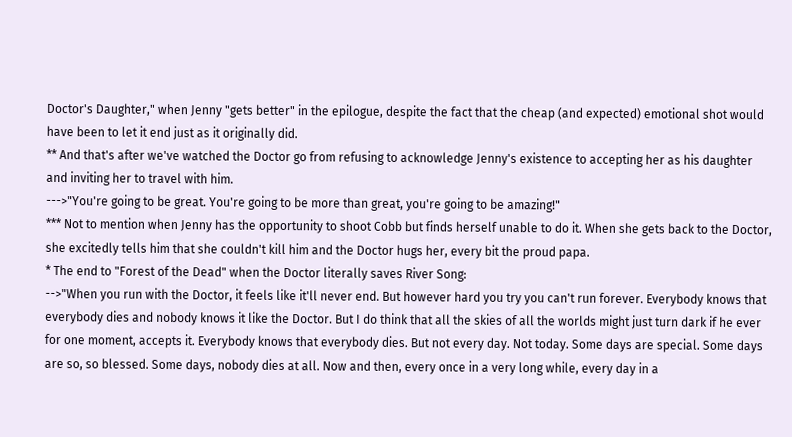Doctor's Daughter," when Jenny "gets better" in the epilogue, despite the fact that the cheap (and expected) emotional shot would have been to let it end just as it originally did.
** And that's after we've watched the Doctor go from refusing to acknowledge Jenny's existence to accepting her as his daughter and inviting her to travel with him.
--->"You're going to be great. You're going to be more than great, you're going to be amazing!"
*** Not to mention when Jenny has the opportunity to shoot Cobb but finds herself unable to do it. When she gets back to the Doctor, she excitedly tells him that she couldn't kill him and the Doctor hugs her, every bit the proud papa.
* The end to "Forest of the Dead" when the Doctor literally saves River Song:
-->"When you run with the Doctor, it feels like it'll never end. But however hard you try you can't run forever. Everybody knows that everybody dies and nobody knows it like the Doctor. But I do think that all the skies of all the worlds might just turn dark if he ever for one moment, accepts it. Everybody knows that everybody dies. But not every day. Not today. Some days are special. Some days are so, so blessed. Some days, nobody dies at all. Now and then, every once in a very long while, every day in a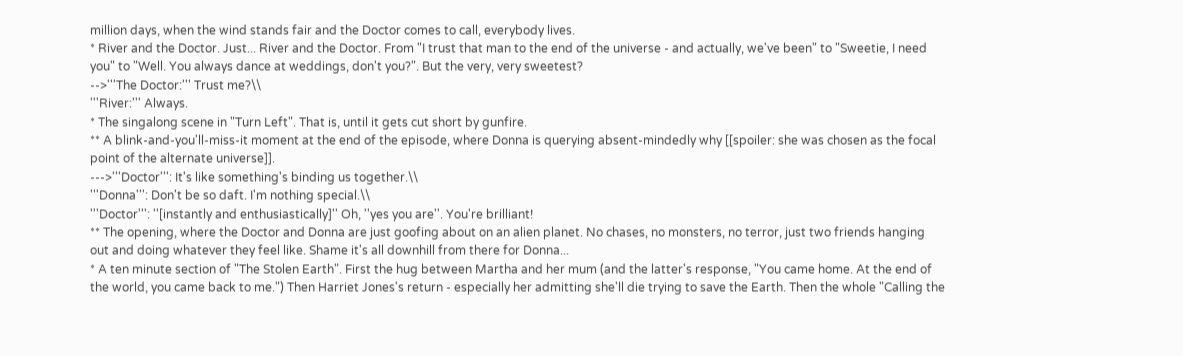million days, when the wind stands fair and the Doctor comes to call, everybody lives.
* River and the Doctor. Just... River and the Doctor. From "I trust that man to the end of the universe - and actually, we've been" to "Sweetie, I need you" to "Well. You always dance at weddings, don't you?". But the very, very sweetest?
-->'''The Doctor:''' Trust me?\\
'''River:''' Always.
* The singalong scene in "Turn Left". That is, until it gets cut short by gunfire.
** A blink-and-you'll-miss-it moment at the end of the episode, where Donna is querying absent-mindedly why [[spoiler: she was chosen as the focal point of the alternate universe]].
--->'''Doctor''': It's like something's binding us together.\\
'''Donna''': Don't be so daft. I'm nothing special.\\
'''Doctor''': ''[instantly and enthusiastically]'' Oh, ''yes you are''. You're brilliant!
** The opening, where the Doctor and Donna are just goofing about on an alien planet. No chases, no monsters, no terror, just two friends hanging out and doing whatever they feel like. Shame it's all downhill from there for Donna...
* A ten minute section of "The Stolen Earth". First the hug between Martha and her mum (and the latter's response, "You came home. At the end of the world, you came back to me.") Then Harriet Jones's return - especially her admitting she'll die trying to save the Earth. Then the whole "Calling the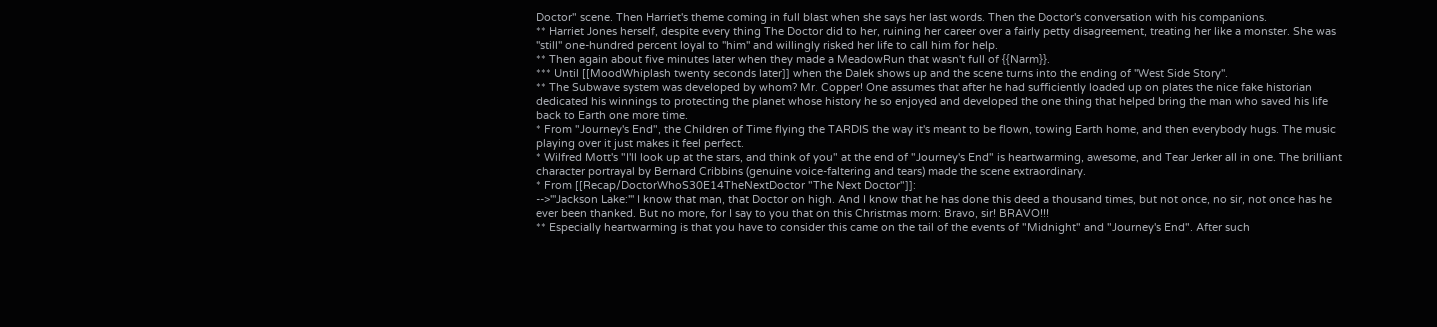Doctor" scene. Then Harriet's theme coming in full blast when she says her last words. Then the Doctor's conversation with his companions.
** Harriet Jones herself, despite every thing The Doctor did to her, ruining her career over a fairly petty disagreement, treating her like a monster. She was ''still'' one-hundred percent loyal to ''him'' and willingly risked her life to call him for help.
** Then again about five minutes later when they made a MeadowRun that wasn't full of {{Narm}}.
*** Until [[MoodWhiplash twenty seconds later]] when the Dalek shows up and the scene turns into the ending of ''West Side Story''.
** The Subwave system was developed by whom? Mr. Copper! One assumes that after he had sufficiently loaded up on plates the nice fake historian dedicated his winnings to protecting the planet whose history he so enjoyed and developed the one thing that helped bring the man who saved his life back to Earth one more time.
* From "Journey's End", the Children of Time flying the TARDIS the way it's meant to be flown, towing Earth home, and then everybody hugs. The music playing over it just makes it feel perfect.
* Wilfred Mott's "I'll look up at the stars, and think of you" at the end of "Journey's End" is heartwarming, awesome, and Tear Jerker all in one. The brilliant character portrayal by Bernard Cribbins (genuine voice-faltering and tears) made the scene extraordinary.
* From [[Recap/DoctorWhoS30E14TheNextDoctor "The Next Doctor"]]:
-->'''Jackson Lake:''' I know that man, that Doctor on high. And I know that he has done this deed a thousand times, but not once, no sir, not once has he ever been thanked. But no more, for I say to you that on this Christmas morn: Bravo, sir! BRAVO!!!
** Especially heartwarming is that you have to consider this came on the tail of the events of "Midnight" and "Journey's End". After such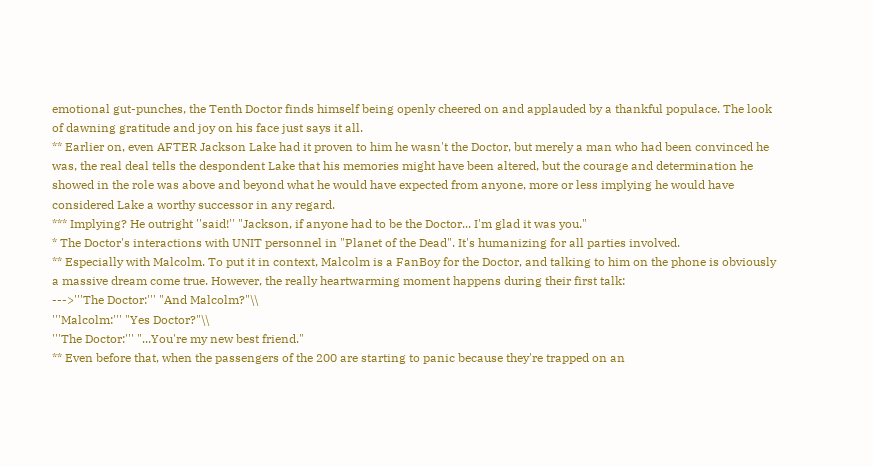emotional gut-punches, the Tenth Doctor finds himself being openly cheered on and applauded by a thankful populace. The look of dawning gratitude and joy on his face just says it all.
** Earlier on, even AFTER Jackson Lake had it proven to him he wasn't the Doctor, but merely a man who had been convinced he was, the real deal tells the despondent Lake that his memories might have been altered, but the courage and determination he showed in the role was above and beyond what he would have expected from anyone, more or less implying he would have considered Lake a worthy successor in any regard.
*** Implying? He outright ''said!'' "Jackson, if anyone had to be the Doctor... I'm glad it was you."
* The Doctor's interactions with UNIT personnel in "Planet of the Dead". It's humanizing for all parties involved.
** Especially with Malcolm. To put it in context, Malcolm is a FanBoy for the Doctor, and talking to him on the phone is obviously a massive dream come true. However, the really heartwarming moment happens during their first talk:
--->'''The Doctor:''' "And Malcolm?"\\
'''Malcolm:''' "Yes Doctor?"\\
'''The Doctor:''' "...You're my new best friend."
** Even before that, when the passengers of the 200 are starting to panic because they're trapped on an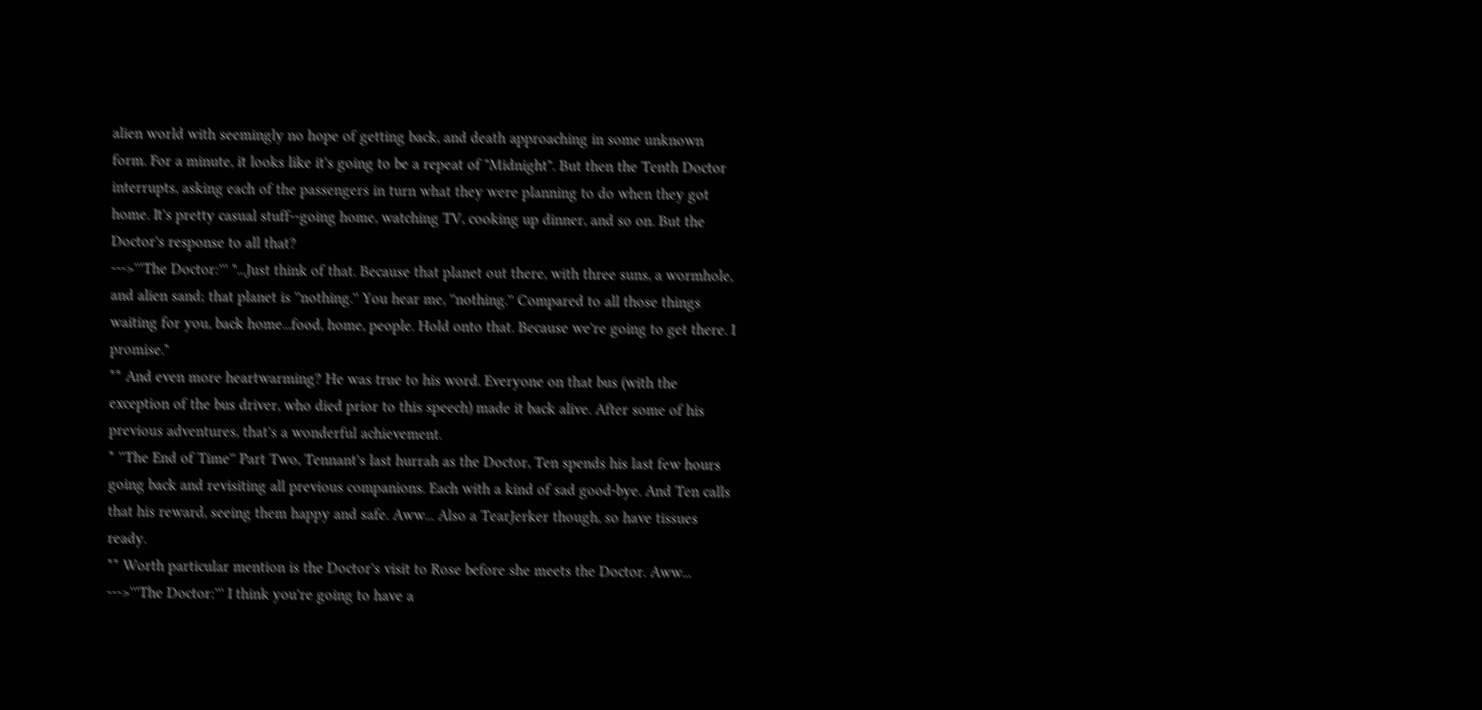alien world with seemingly no hope of getting back, and death approaching in some unknown form. For a minute, it looks like it's going to be a repeat of "Midnight". But then the Tenth Doctor interrupts, asking each of the passengers in turn what they were planning to do when they got home. It's pretty casual stuff--going home, watching TV, cooking up dinner, and so on. But the Doctor's response to all that?
--->'''The Doctor:''' "...Just think of that. Because that planet out there, with three suns, a wormhole, and alien sand; that planet is ''nothing.'' You hear me, ''nothing.'' Compared to all those things waiting for you, back home...food, home, people. Hold onto that. Because we're going to get there. I promise."
** And even more heartwarming? He was true to his word. Everyone on that bus (with the exception of the bus driver, who died prior to this speech) made it back alive. After some of his previous adventures, that's a wonderful achievement.
* ''The End of Time'' Part Two, Tennant's last hurrah as the Doctor, Ten spends his last few hours going back and revisiting all previous companions. Each with a kind of sad good-bye. And Ten calls that his reward, seeing them happy and safe. Aww... Also a TearJerker though, so have tissues ready.
** Worth particular mention is the Doctor's visit to Rose before she meets the Doctor. Aww...
--->'''The Doctor:''' I think you're going to have a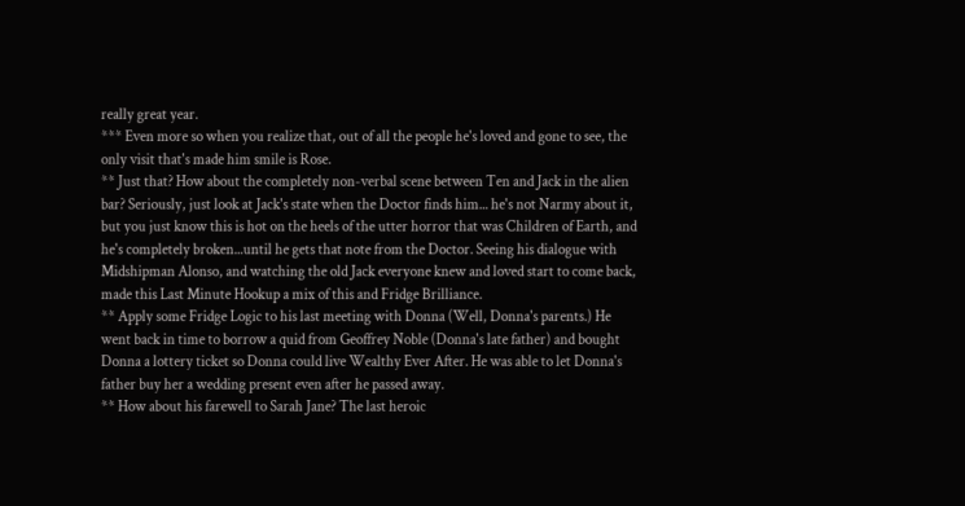really great year.
*** Even more so when you realize that, out of all the people he's loved and gone to see, the only visit that's made him smile is Rose.
** Just that? How about the completely non-verbal scene between Ten and Jack in the alien bar? Seriously, just look at Jack's state when the Doctor finds him... he's not Narmy about it, but you just know this is hot on the heels of the utter horror that was Children of Earth, and he's completely broken...until he gets that note from the Doctor. Seeing his dialogue with Midshipman Alonso, and watching the old Jack everyone knew and loved start to come back, made this Last Minute Hookup a mix of this and Fridge Brilliance.
** Apply some Fridge Logic to his last meeting with Donna (Well, Donna's parents.) He went back in time to borrow a quid from Geoffrey Noble (Donna's late father) and bought Donna a lottery ticket so Donna could live Wealthy Ever After. He was able to let Donna's father buy her a wedding present even after he passed away.
** How about his farewell to Sarah Jane? The last heroic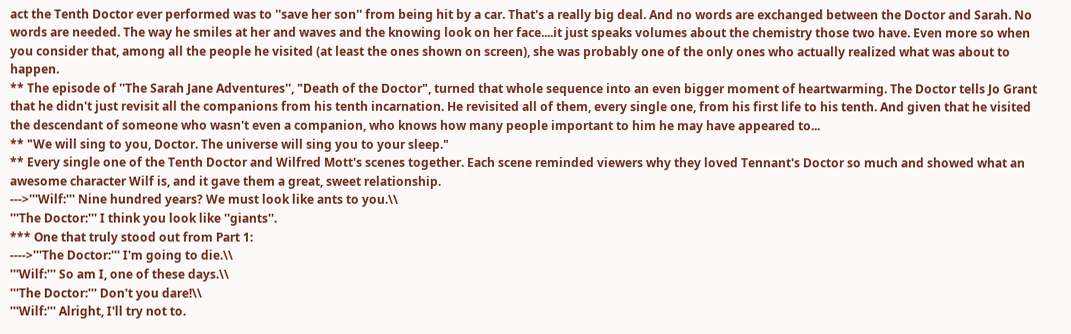act the Tenth Doctor ever performed was to ''save her son'' from being hit by a car. That's a really big deal. And no words are exchanged between the Doctor and Sarah. No words are needed. The way he smiles at her and waves and the knowing look on her face....it just speaks volumes about the chemistry those two have. Even more so when you consider that, among all the people he visited (at least the ones shown on screen), she was probably one of the only ones who actually realized what was about to happen.
** The episode of ''The Sarah Jane Adventures'', "Death of the Doctor", turned that whole sequence into an even bigger moment of heartwarming. The Doctor tells Jo Grant that he didn't just revisit all the companions from his tenth incarnation. He revisited all of them, every single one, from his first life to his tenth. And given that he visited the descendant of someone who wasn't even a companion, who knows how many people important to him he may have appeared to...
** "We will sing to you, Doctor. The universe will sing you to your sleep."
** Every single one of the Tenth Doctor and Wilfred Mott's scenes together. Each scene reminded viewers why they loved Tennant's Doctor so much and showed what an awesome character Wilf is, and it gave them a great, sweet relationship.
--->'''Wilf:''' Nine hundred years? We must look like ants to you.\\
'''The Doctor:''' I think you look like ''giants''.
*** One that truly stood out from Part 1:
---->'''The Doctor:''' I'm going to die.\\
'''Wilf:''' So am I, one of these days.\\
'''The Doctor:''' Don't you dare!\\
'''Wilf:''' Alright, I'll try not to.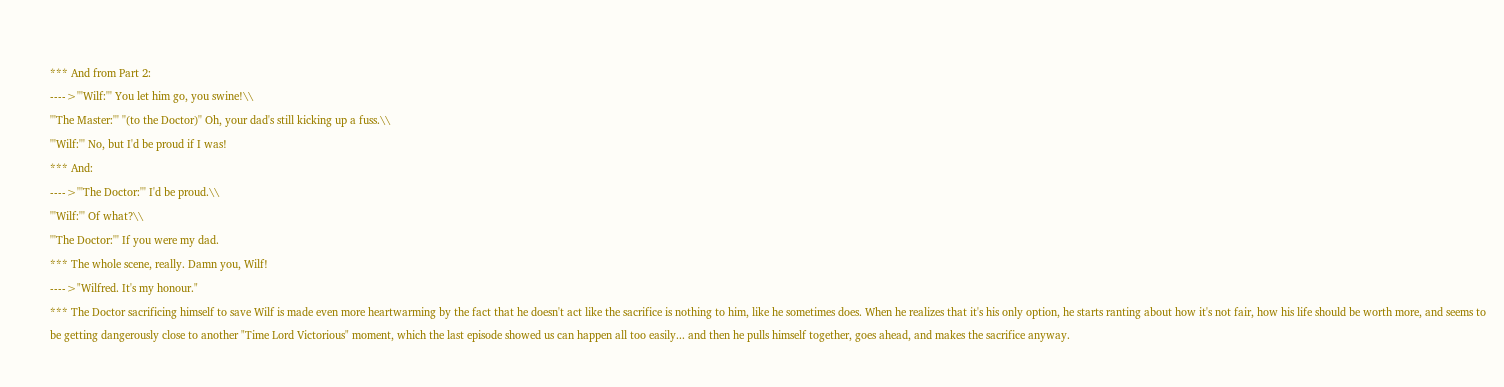*** And from Part 2:
---->'''Wilf:''' You let him go, you swine!\\
'''The Master:''' ''(to the Doctor)'' Oh, your dad's still kicking up a fuss.\\
'''Wilf:''' No, but I'd be proud if I was!
*** And:
---->'''The Doctor:''' I'd be proud.\\
'''Wilf:''' Of what?\\
'''The Doctor:''' If you were my dad.
*** The whole scene, really. Damn you, Wilf!
---->"Wilfred. It's my honour."
*** The Doctor sacrificing himself to save Wilf is made even more heartwarming by the fact that he doesn't act like the sacrifice is nothing to him, like he sometimes does. When he realizes that it's his only option, he starts ranting about how it's not fair, how his life should be worth more, and seems to be getting dangerously close to another "Time Lord Victorious" moment, which the last episode showed us can happen all too easily... and then he pulls himself together, goes ahead, and makes the sacrifice anyway.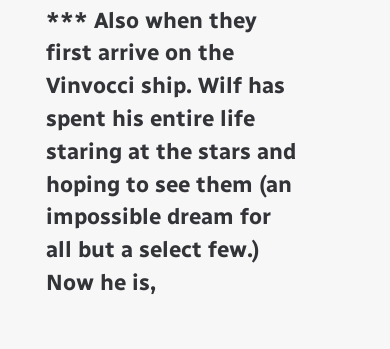*** Also when they first arrive on the Vinvocci ship. Wilf has spent his entire life staring at the stars and hoping to see them (an impossible dream for all but a select few.) Now he is,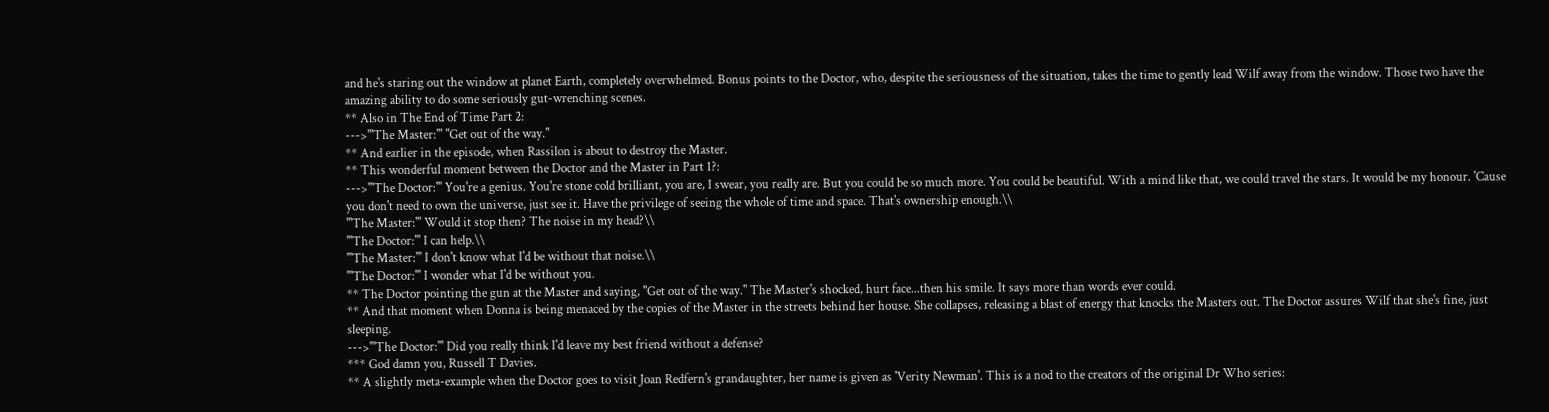and he's staring out the window at planet Earth, completely overwhelmed. Bonus points to the Doctor, who, despite the seriousness of the situation, takes the time to gently lead Wilf away from the window. Those two have the amazing ability to do some seriously gut-wrenching scenes.
** Also in The End of Time Part 2:
--->'''The Master:''' "Get out of the way."
** And earlier in the episode, when Rassilon is about to destroy the Master.
** This wonderful moment between the Doctor and the Master in Part 1?:
--->'''The Doctor:''' You're a genius. You're stone cold brilliant, you are, I swear, you really are. But you could be so much more. You could be beautiful. With a mind like that, we could travel the stars. It would be my honour. 'Cause you don't need to own the universe, just see it. Have the privilege of seeing the whole of time and space. That's ownership enough.\\
'''The Master:''' Would it stop then? The noise in my head?\\
'''The Doctor:''' I can help.\\
'''The Master:''' I don't know what I'd be without that noise.\\
'''The Doctor:''' I wonder what I'd be without you.
** The Doctor pointing the gun at the Master and saying, "Get out of the way." The Master's shocked, hurt face...then his smile. It says more than words ever could.
** And that moment when Donna is being menaced by the copies of the Master in the streets behind her house. She collapses, releasing a blast of energy that knocks the Masters out. The Doctor assures Wilf that she's fine, just sleeping.
--->'''The Doctor:''' Did you really think I'd leave my best friend without a defense?
*** God damn you, Russell T Davies.
** A slightly meta-example when the Doctor goes to visit Joan Redfern's grandaughter, her name is given as 'Verity Newman'. This is a nod to the creators of the original Dr Who series: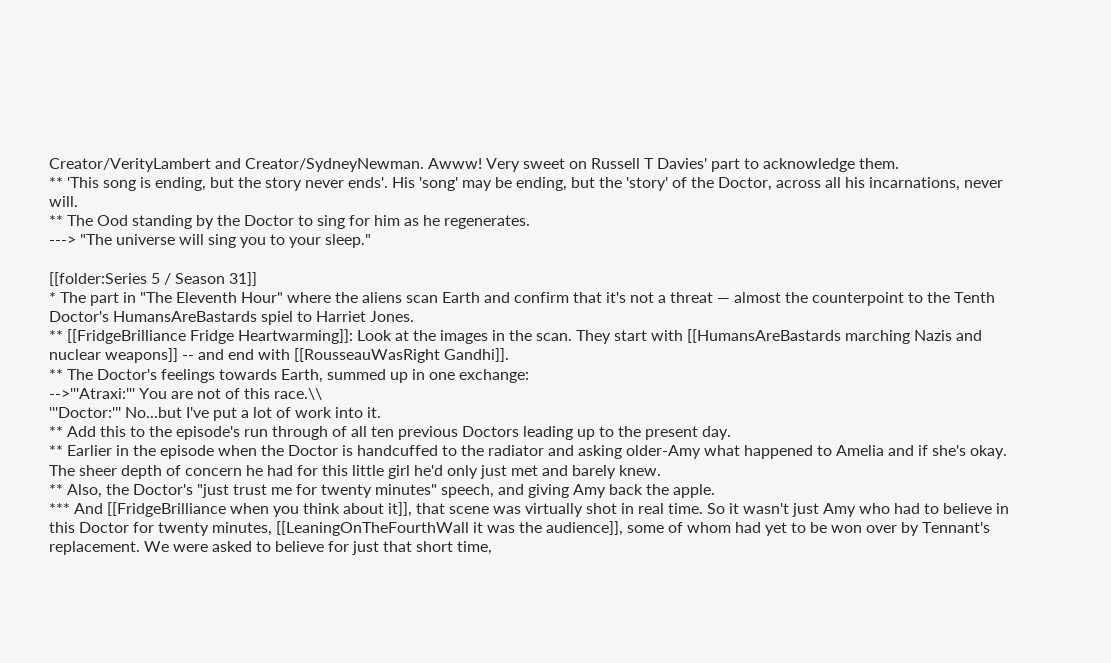Creator/VerityLambert and Creator/SydneyNewman. Awww! Very sweet on Russell T Davies' part to acknowledge them.
** 'This song is ending, but the story never ends'. His 'song' may be ending, but the 'story' of the Doctor, across all his incarnations, never will.
** The Ood standing by the Doctor to sing for him as he regenerates.
---> "The universe will sing you to your sleep."

[[folder:Series 5 / Season 31]]
* The part in "The Eleventh Hour" where the aliens scan Earth and confirm that it's not a threat — almost the counterpoint to the Tenth Doctor's HumansAreBastards spiel to Harriet Jones.
** [[FridgeBrilliance Fridge Heartwarming]]: Look at the images in the scan. They start with [[HumansAreBastards marching Nazis and nuclear weapons]] -- and end with [[RousseauWasRight Gandhi]].
** The Doctor's feelings towards Earth, summed up in one exchange:
-->'''Atraxi:''' You are not of this race.\\
'''Doctor:''' No...but I've put a lot of work into it.
** Add this to the episode's run through of all ten previous Doctors leading up to the present day.
** Earlier in the episode when the Doctor is handcuffed to the radiator and asking older-Amy what happened to Amelia and if she's okay. The sheer depth of concern he had for this little girl he'd only just met and barely knew.
** Also, the Doctor's "just trust me for twenty minutes" speech, and giving Amy back the apple.
*** And [[FridgeBrilliance when you think about it]], that scene was virtually shot in real time. So it wasn't just Amy who had to believe in this Doctor for twenty minutes, [[LeaningOnTheFourthWall it was the audience]], some of whom had yet to be won over by Tennant's replacement. We were asked to believe for just that short time,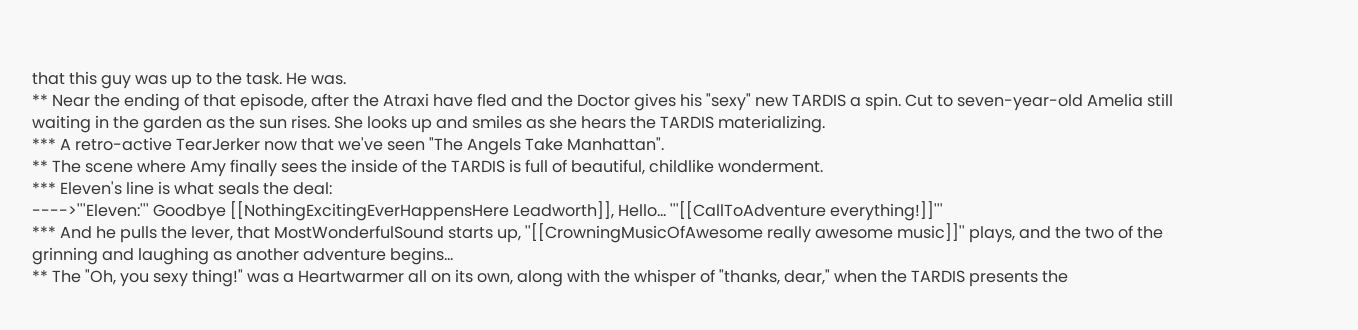that this guy was up to the task. He was.
** Near the ending of that episode, after the Atraxi have fled and the Doctor gives his "sexy" new TARDIS a spin. Cut to seven-year-old Amelia still waiting in the garden as the sun rises. She looks up and smiles as she hears the TARDIS materializing.
*** A retro-active TearJerker now that we've seen "The Angels Take Manhattan".
** The scene where Amy finally sees the inside of the TARDIS is full of beautiful, childlike wonderment.
*** Eleven's line is what seals the deal:
---->'''Eleven:''' Goodbye [[NothingExcitingEverHappensHere Leadworth]], Hello... '''[[CallToAdventure everything!]]'''
*** And he pulls the lever, that MostWonderfulSound starts up, ''[[CrowningMusicOfAwesome really awesome music]]'' plays, and the two of the grinning and laughing as another adventure begins...
** The "Oh, you sexy thing!" was a Heartwarmer all on its own, along with the whisper of "thanks, dear," when the TARDIS presents the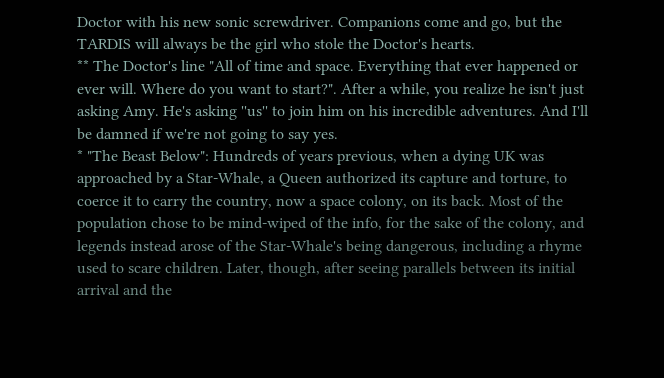Doctor with his new sonic screwdriver. Companions come and go, but the TARDIS will always be the girl who stole the Doctor's hearts.
** The Doctor's line "All of time and space. Everything that ever happened or ever will. Where do you want to start?". After a while, you realize he isn't just asking Amy. He's asking ''us'' to join him on his incredible adventures. And I'll be damned if we're not going to say yes.
* "The Beast Below": Hundreds of years previous, when a dying UK was approached by a Star-Whale, a Queen authorized its capture and torture, to coerce it to carry the country, now a space colony, on its back. Most of the population chose to be mind-wiped of the info, for the sake of the colony, and legends instead arose of the Star-Whale's being dangerous, including a rhyme used to scare children. Later, though, after seeing parallels between its initial arrival and the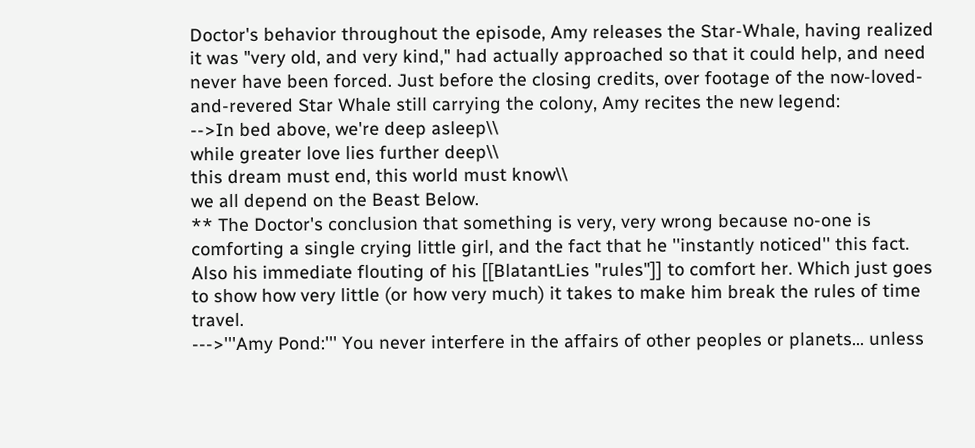Doctor's behavior throughout the episode, Amy releases the Star-Whale, having realized it was "very old, and very kind," had actually approached so that it could help, and need never have been forced. Just before the closing credits, over footage of the now-loved-and-revered Star Whale still carrying the colony, Amy recites the new legend:
-->In bed above, we're deep asleep\\
while greater love lies further deep\\
this dream must end, this world must know\\
we all depend on the Beast Below.
** The Doctor's conclusion that something is very, very wrong because no-one is comforting a single crying little girl, and the fact that he ''instantly noticed'' this fact. Also his immediate flouting of his [[BlatantLies "rules"]] to comfort her. Which just goes to show how very little (or how very much) it takes to make him break the rules of time travel.
--->'''Amy Pond:''' You never interfere in the affairs of other peoples or planets... unless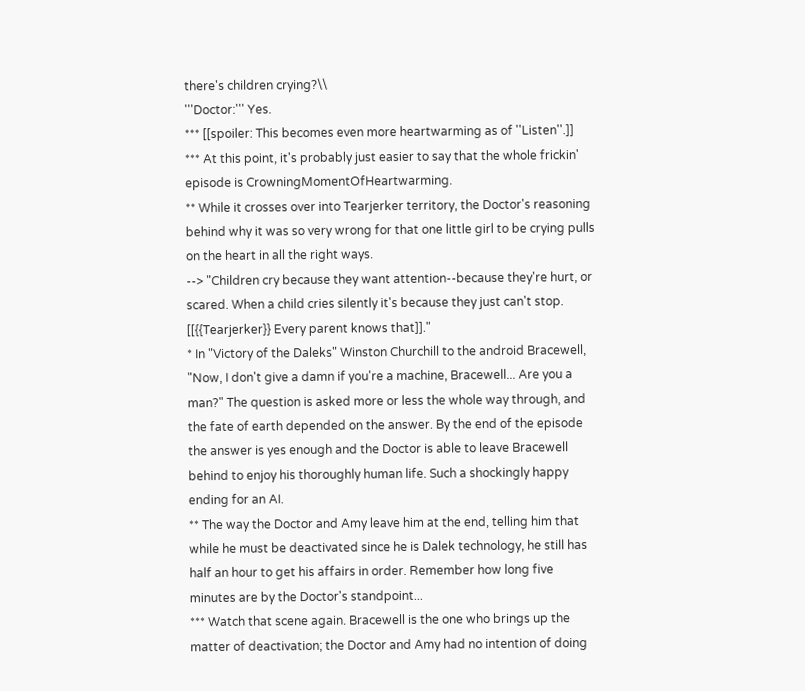there's children crying?\\
'''Doctor:''' Yes.
*** [[spoiler: This becomes even more heartwarming as of ''Listen''.]]
*** At this point, it's probably just easier to say that the whole frickin' episode is CrowningMomentOfHeartwarming.
** While it crosses over into Tearjerker territory, the Doctor's reasoning behind why it was so very wrong for that one little girl to be crying pulls on the heart in all the right ways.
--> "Children cry because they want attention--because they're hurt, or scared. When a child cries silently it's because they just can't stop. [[{{Tearjerker}} Every parent knows that]]."
* In "Victory of the Daleks" Winston Churchill to the android Bracewell, "Now, I don't give a damn if you're a machine, Bracewell... Are you a man?" The question is asked more or less the whole way through, and the fate of earth depended on the answer. By the end of the episode the answer is yes enough and the Doctor is able to leave Bracewell behind to enjoy his thoroughly human life. Such a shockingly happy ending for an AI.
** The way the Doctor and Amy leave him at the end, telling him that while he must be deactivated since he is Dalek technology, he still has half an hour to get his affairs in order. Remember how long five minutes are by the Doctor's standpoint...
*** Watch that scene again. Bracewell is the one who brings up the matter of deactivation; the Doctor and Amy had no intention of doing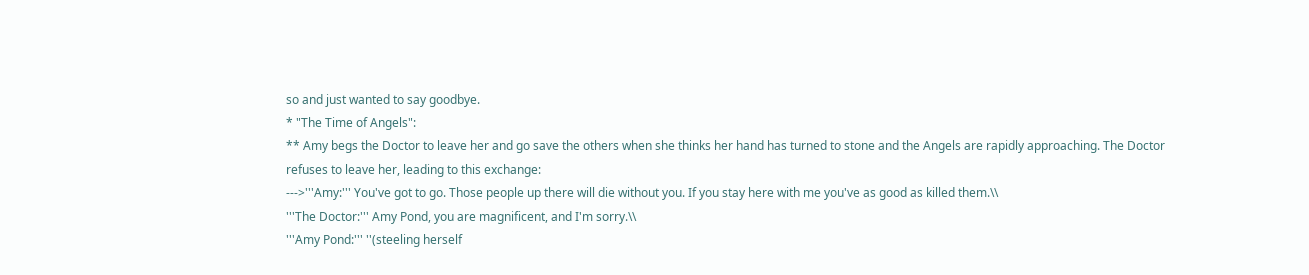so and just wanted to say goodbye.
* "The Time of Angels":
** Amy begs the Doctor to leave her and go save the others when she thinks her hand has turned to stone and the Angels are rapidly approaching. The Doctor refuses to leave her, leading to this exchange:
--->'''Amy:''' You've got to go. Those people up there will die without you. If you stay here with me you've as good as killed them.\\
'''The Doctor:''' Amy Pond, you are magnificent, and I'm sorry.\\
'''Amy Pond:''' ''(steeling herself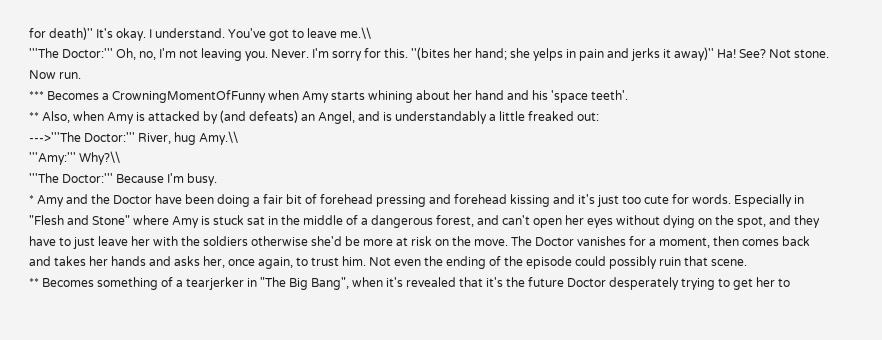for death)'' It's okay. I understand. You've got to leave me.\\
'''The Doctor:''' Oh, no, I'm not leaving you. Never. I'm sorry for this. ''(bites her hand; she yelps in pain and jerks it away)'' Ha! See? Not stone. Now run.
*** Becomes a CrowningMomentOfFunny when Amy starts whining about her hand and his 'space teeth'.
** Also, when Amy is attacked by (and defeats) an Angel, and is understandably a little freaked out:
--->'''The Doctor:''' River, hug Amy.\\
'''Amy:''' Why?\\
'''The Doctor:''' Because I'm busy.
* Amy and the Doctor have been doing a fair bit of forehead pressing and forehead kissing and it's just too cute for words. Especially in "Flesh and Stone" where Amy is stuck sat in the middle of a dangerous forest, and can't open her eyes without dying on the spot, and they have to just leave her with the soldiers otherwise she'd be more at risk on the move. The Doctor vanishes for a moment, then comes back and takes her hands and asks her, once again, to trust him. Not even the ending of the episode could possibly ruin that scene.
** Becomes something of a tearjerker in "The Big Bang", when it's revealed that it's the future Doctor desperately trying to get her to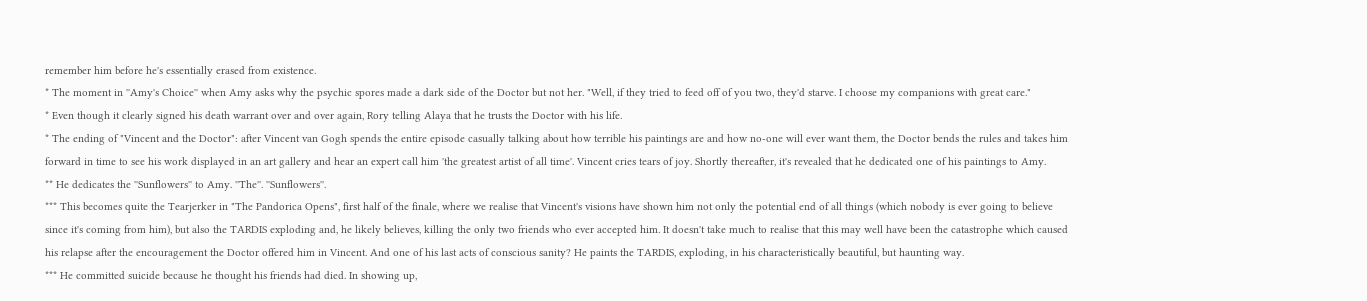remember him before he's essentially erased from existence.
* The moment in ''Amy's Choice'' when Amy asks why the psychic spores made a dark side of the Doctor but not her. "Well, if they tried to feed off of you two, they'd starve. I choose my companions with great care."
* Even though it clearly signed his death warrant over and over again, Rory telling Alaya that he trusts the Doctor with his life.
* The ending of "Vincent and the Doctor": after Vincent van Gogh spends the entire episode casually talking about how terrible his paintings are and how no-one will ever want them, the Doctor bends the rules and takes him forward in time to see his work displayed in an art gallery and hear an expert call him 'the greatest artist of all time'. Vincent cries tears of joy. Shortly thereafter, it's revealed that he dedicated one of his paintings to Amy.
** He dedicates the ''Sunflowers'' to Amy. ''The''. ''Sunflowers''.
*** This becomes quite the Tearjerker in "The Pandorica Opens", first half of the finale, where we realise that Vincent's visions have shown him not only the potential end of all things (which nobody is ever going to believe since it's coming from him), but also the TARDIS exploding and, he likely believes, killing the only two friends who ever accepted him. It doesn't take much to realise that this may well have been the catastrophe which caused his relapse after the encouragement the Doctor offered him in Vincent. And one of his last acts of conscious sanity? He paints the TARDIS, exploding, in his characteristically beautiful, but haunting way.
*** He committed suicide because he thought his friends had died. In showing up,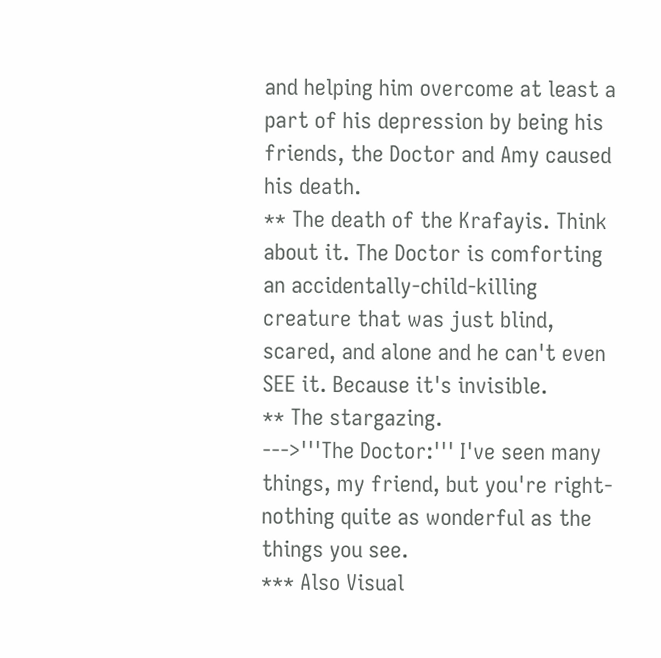and helping him overcome at least a part of his depression by being his friends, the Doctor and Amy caused his death.
** The death of the Krafayis. Think about it. The Doctor is comforting an accidentally-child-killing creature that was just blind, scared, and alone and he can't even SEE it. Because it's invisible.
** The stargazing.
--->'''The Doctor:''' I've seen many things, my friend, but you're right- nothing quite as wonderful as the things you see.
*** Also Visual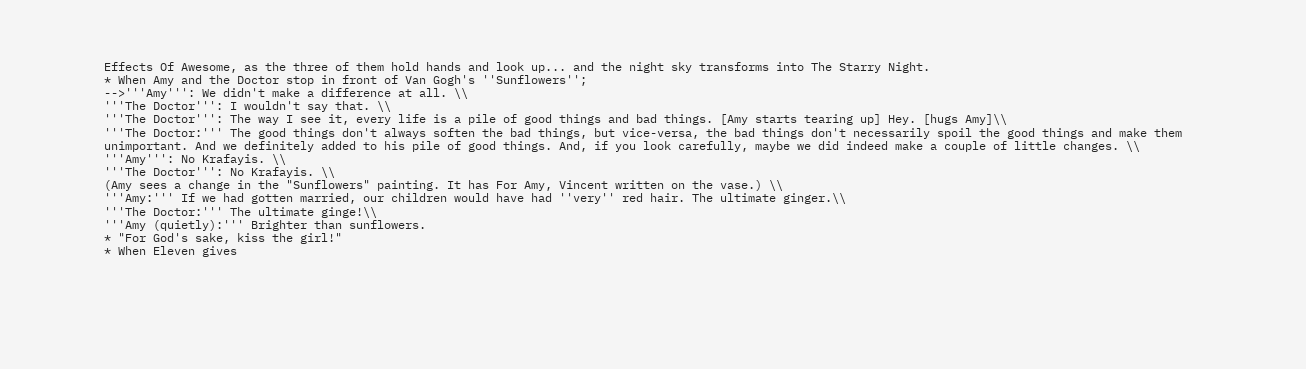Effects Of Awesome, as the three of them hold hands and look up... and the night sky transforms into The Starry Night.
* When Amy and the Doctor stop in front of Van Gogh's ''Sunflowers'';
-->'''Amy''': We didn't make a difference at all. \\
'''The Doctor''': I wouldn't say that. \\
'''The Doctor''': The way I see it, every life is a pile of good things and bad things. [Amy starts tearing up] Hey. [hugs Amy]\\
'''The Doctor:''' The good things don't always soften the bad things, but vice-versa, the bad things don't necessarily spoil the good things and make them unimportant. And we definitely added to his pile of good things. And, if you look carefully, maybe we did indeed make a couple of little changes. \\
'''Amy''': No Krafayis. \\
'''The Doctor''': No Krafayis. \\
(Amy sees a change in the "Sunflowers" painting. It has For Amy, Vincent written on the vase.) \\
'''Amy:''' If we had gotten married, our children would have had ''very'' red hair. The ultimate ginger.\\
'''The Doctor:''' The ultimate ginge!\\
'''Amy (quietly):''' Brighter than sunflowers.
* "For God's sake, kiss the girl!"
* When Eleven gives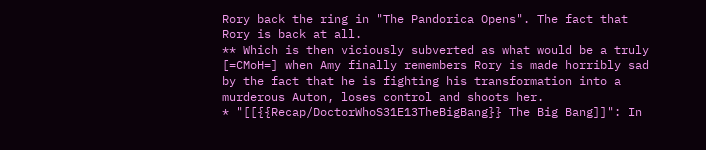Rory back the ring in "The Pandorica Opens". The fact that Rory is back at all.
** Which is then viciously subverted as what would be a truly [=CMoH=] when Amy finally remembers Rory is made horribly sad by the fact that he is fighting his transformation into a murderous Auton, loses control and shoots her.
* "[[{{Recap/DoctorWhoS31E13TheBigBang}} The Big Bang]]": In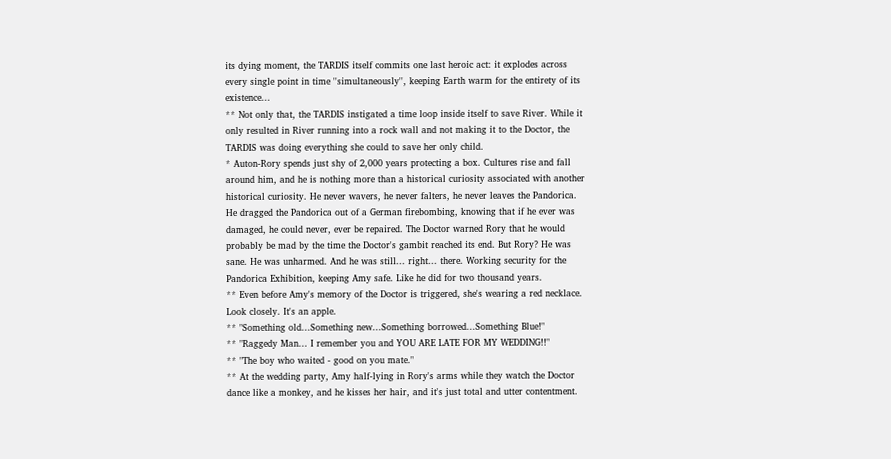its dying moment, the TARDIS itself commits one last heroic act: it explodes across every single point in time ''simultaneously'', keeping Earth warm for the entirety of its existence...
** Not only that, the TARDIS instigated a time loop inside itself to save River. While it only resulted in River running into a rock wall and not making it to the Doctor, the TARDIS was doing everything she could to save her only child.
* Auton-Rory spends just shy of 2,000 years protecting a box. Cultures rise and fall around him, and he is nothing more than a historical curiosity associated with another historical curiosity. He never wavers, he never falters, he never leaves the Pandorica. He dragged the Pandorica out of a German firebombing, knowing that if he ever was damaged, he could never, ever be repaired. The Doctor warned Rory that he would probably be mad by the time the Doctor's gambit reached its end. But Rory? He was sane. He was unharmed. And he was still... right... there. Working security for the Pandorica Exhibition, keeping Amy safe. Like he did for two thousand years.
** Even before Amy's memory of the Doctor is triggered, she's wearing a red necklace. Look closely. It's an apple.
** "Something old...Something new...Something borrowed...Something Blue!"
** "Raggedy Man... I remember you and YOU ARE LATE FOR MY WEDDING!!"
** "The boy who waited - good on you mate."
** At the wedding party, Amy half-lying in Rory's arms while they watch the Doctor dance like a monkey, and he kisses her hair, and it's just total and utter contentment.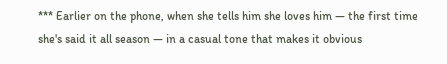*** Earlier on the phone, when she tells him she loves him — the first time she's said it all season — in a casual tone that makes it obvious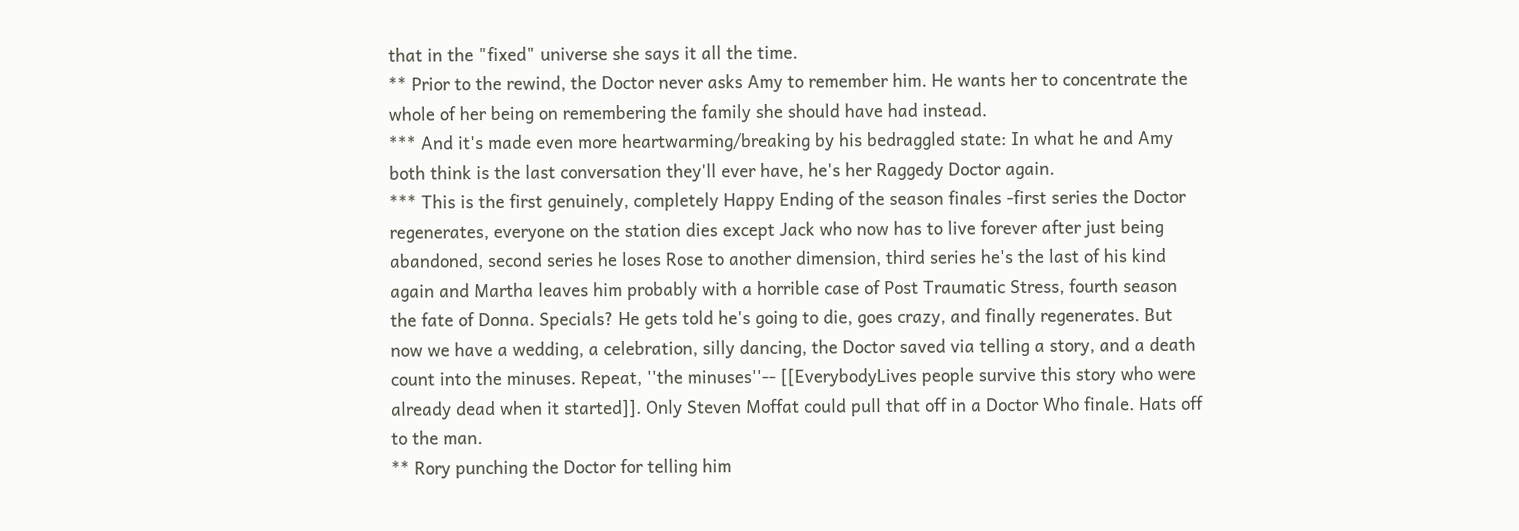that in the "fixed" universe she says it all the time.
** Prior to the rewind, the Doctor never asks Amy to remember him. He wants her to concentrate the whole of her being on remembering the family she should have had instead.
*** And it's made even more heartwarming/breaking by his bedraggled state: In what he and Amy both think is the last conversation they'll ever have, he's her Raggedy Doctor again.
*** This is the first genuinely, completely Happy Ending of the season finales -first series the Doctor regenerates, everyone on the station dies except Jack who now has to live forever after just being abandoned, second series he loses Rose to another dimension, third series he's the last of his kind again and Martha leaves him probably with a horrible case of Post Traumatic Stress, fourth season the fate of Donna. Specials? He gets told he's going to die, goes crazy, and finally regenerates. But now we have a wedding, a celebration, silly dancing, the Doctor saved via telling a story, and a death count into the minuses. Repeat, ''the minuses''-- [[EverybodyLives people survive this story who were already dead when it started]]. Only Steven Moffat could pull that off in a Doctor Who finale. Hats off to the man.
** Rory punching the Doctor for telling him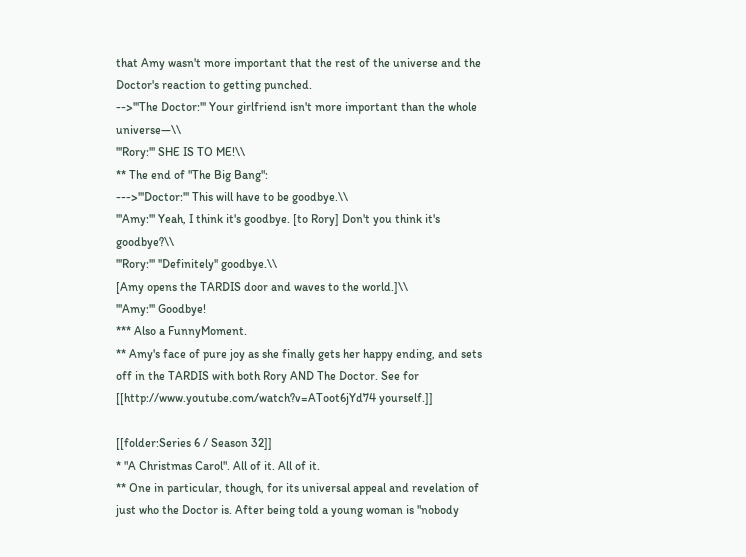that Amy wasn't more important that the rest of the universe and the Doctor's reaction to getting punched.
-->'''The Doctor:''' Your girlfriend isn't more important than the whole universe—\\
'''Rory:''' SHE IS TO ME!\\
** The end of "The Big Bang":
--->'''Doctor:''' This will have to be goodbye.\\
'''Amy:''' Yeah, I think it's goodbye. [to Rory] Don't you think it's goodbye?\\
'''Rory:''' ''Definitely'' goodbye.\\
[Amy opens the TARDIS door and waves to the world.]\\
'''Amy:''' Goodbye!
*** Also a FunnyMoment.
** Amy's face of pure joy as she finally gets her happy ending, and sets off in the TARDIS with both Rory AND The Doctor. See for [[http://www.youtube.com/watch?v=AToot6jYd74 yourself.]]

[[folder:Series 6 / Season 32]]
* "A Christmas Carol". All of it. All of it.
** One in particular, though, for its universal appeal and revelation of just who the Doctor is. After being told a young woman is "nobody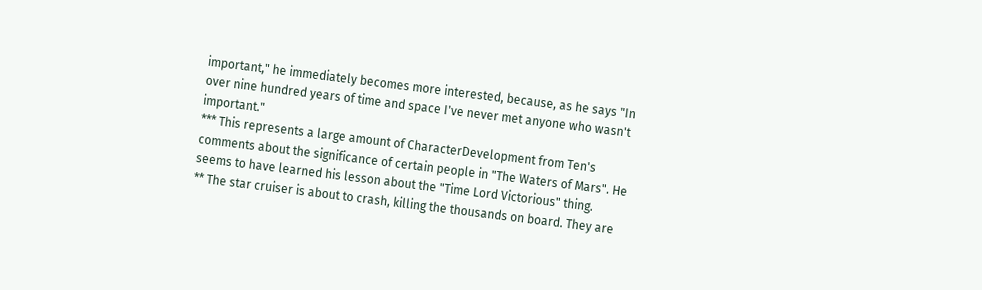important," he immediately becomes more interested, because, as he says "In over nine hundred years of time and space I've never met anyone who wasn't important."
*** This represents a large amount of CharacterDevelopment from Ten's comments about the significance of certain people in "The Waters of Mars". He seems to have learned his lesson about the "Time Lord Victorious" thing.
** The star cruiser is about to crash, killing the thousands on board. They are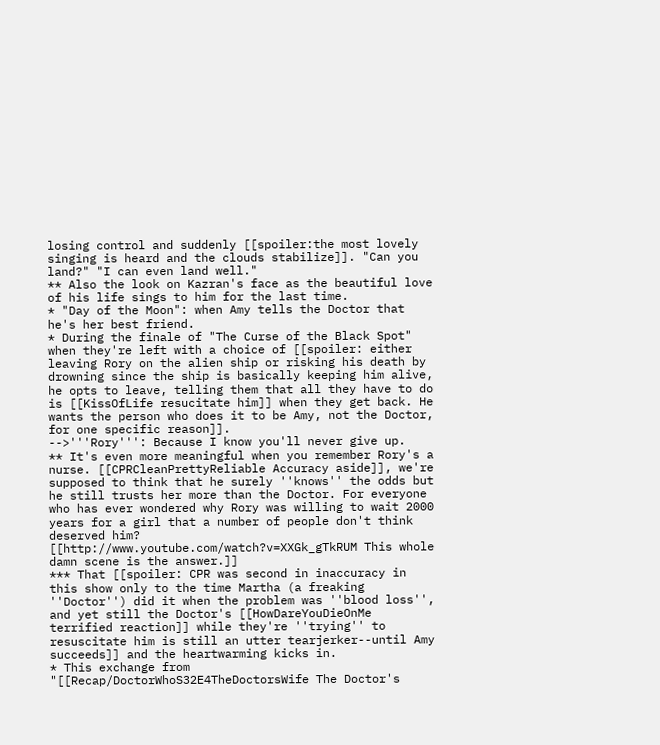losing control and suddenly [[spoiler:the most lovely singing is heard and the clouds stabilize]]. "Can you land?" "I can even land well."
** Also the look on Kazran's face as the beautiful love of his life sings to him for the last time.
* "Day of the Moon": when Amy tells the Doctor that he's her best friend.
* During the finale of "The Curse of the Black Spot" when they're left with a choice of [[spoiler: either leaving Rory on the alien ship or risking his death by drowning since the ship is basically keeping him alive, he opts to leave, telling them that all they have to do is [[KissOfLife resucitate him]] when they get back. He wants the person who does it to be Amy, not the Doctor, for one specific reason]].
-->'''Rory''': Because I know you'll never give up.
** It's even more meaningful when you remember Rory's a nurse. [[CPRCleanPrettyReliable Accuracy aside]], we're supposed to think that he surely ''knows'' the odds but he still trusts her more than the Doctor. For everyone who has ever wondered why Rory was willing to wait 2000 years for a girl that a number of people don't think deserved him? [[http://www.youtube.com/watch?v=XXGk_gTkRUM This whole damn scene is the answer.]]
*** That [[spoiler: CPR was second in inaccuracy in this show only to the time Martha (a freaking ''Doctor'') did it when the problem was ''blood loss'', and yet still the Doctor's [[HowDareYouDieOnMe terrified reaction]] while they're ''trying'' to resuscitate him is still an utter tearjerker--until Amy succeeds]] and the heartwarming kicks in.
* This exchange from "[[Recap/DoctorWhoS32E4TheDoctorsWife The Doctor's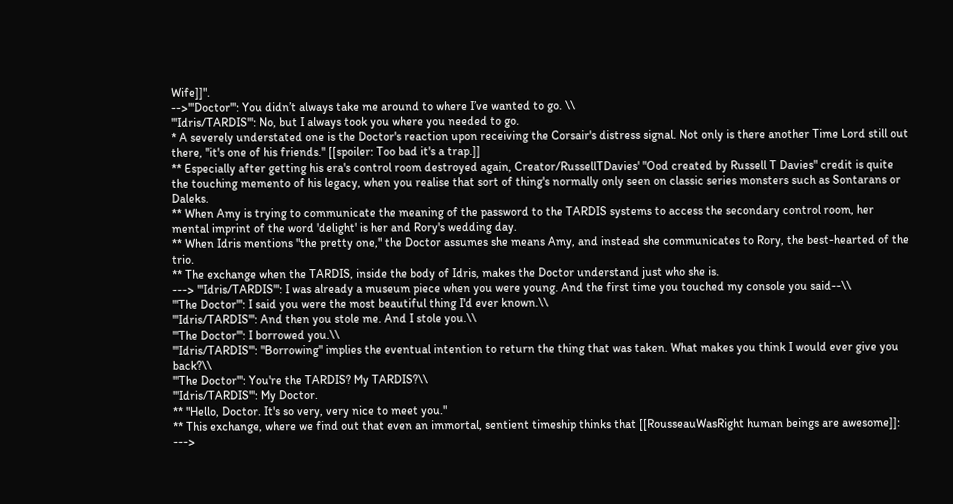Wife]]".
-->'''Doctor''': You didn’t always take me around to where I’ve wanted to go. \\
'''Idris/TARDIS''': No, but I always took you where you needed to go.
* A severely understated one is the Doctor's reaction upon receiving the Corsair's distress signal. Not only is there another Time Lord still out there, ''it's one of his friends.'' [[spoiler: Too bad it's a trap.]]
** Especially after getting his era's control room destroyed again, Creator/RussellTDavies' "Ood created by Russell T Davies" credit is quite the touching memento of his legacy, when you realise that sort of thing's normally only seen on classic series monsters such as Sontarans or Daleks.
** When Amy is trying to communicate the meaning of the password to the TARDIS systems to access the secondary control room, her mental imprint of the word 'delight' is her and Rory's wedding day.
** When Idris mentions "the pretty one," the Doctor assumes she means Amy, and instead she communicates to Rory, the best-hearted of the trio.
** The exchange when the TARDIS, inside the body of Idris, makes the Doctor understand just who she is.
---> '''Idris/TARDIS''': I was already a museum piece when you were young. And the first time you touched my console you said--\\
'''The Doctor''': I said you were the most beautiful thing I'd ever known.\\
'''Idris/TARDIS''': And then you stole me. And I stole you.\\
'''The Doctor''': I borrowed you.\\
'''Idris/TARDIS''': "Borrowing" implies the eventual intention to return the thing that was taken. What makes you think I would ever give you back?\\
'''The Doctor''': You're the TARDIS? My TARDIS?\\
'''Idris/TARDIS''': My Doctor.
** "Hello, Doctor. It's so very, very nice to meet you."
** This exchange, where we find out that even an immortal, sentient timeship thinks that [[RousseauWasRight human beings are awesome]]:
--->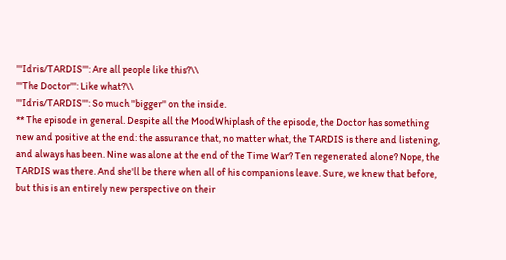'''Idris/TARDIS''': Are all people like this?\\
'''The Doctor''': Like what?\\
'''Idris/TARDIS''': So much ''bigger'' on the inside.
** The episode in general. Despite all the MoodWhiplash of the episode, the Doctor has something new and positive at the end: the assurance that, no matter what, the TARDIS is there and listening, and always has been. Nine was alone at the end of the Time War? Ten regenerated alone? Nope, the TARDIS was there. And she'll be there when all of his companions leave. Sure, we knew that before, but this is an entirely new perspective on their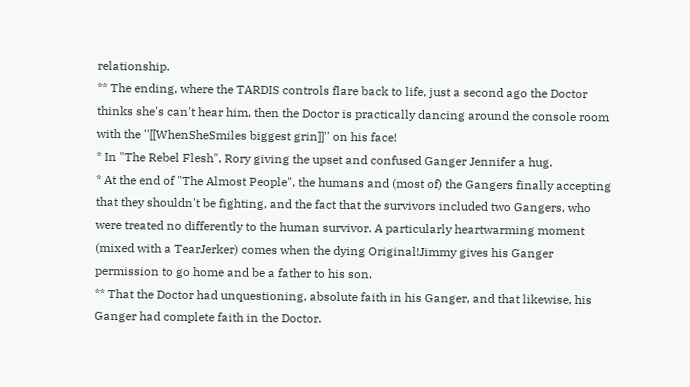relationship.
** The ending, where the TARDIS controls flare back to life, just a second ago the Doctor thinks she's can't hear him, then the Doctor is practically dancing around the console room with the ''[[WhenSheSmiles biggest grin]]'' on his face!
* In "The Rebel Flesh", Rory giving the upset and confused Ganger Jennifer a hug.
* At the end of "The Almost People", the humans and (most of) the Gangers finally accepting that they shouldn't be fighting, and the fact that the survivors included two Gangers, who were treated no differently to the human survivor. A particularly heartwarming moment (mixed with a TearJerker) comes when the dying Original!Jimmy gives his Ganger permission to go home and be a father to his son.
** That the Doctor had unquestioning, absolute faith in his Ganger, and that likewise, his Ganger had complete faith in the Doctor.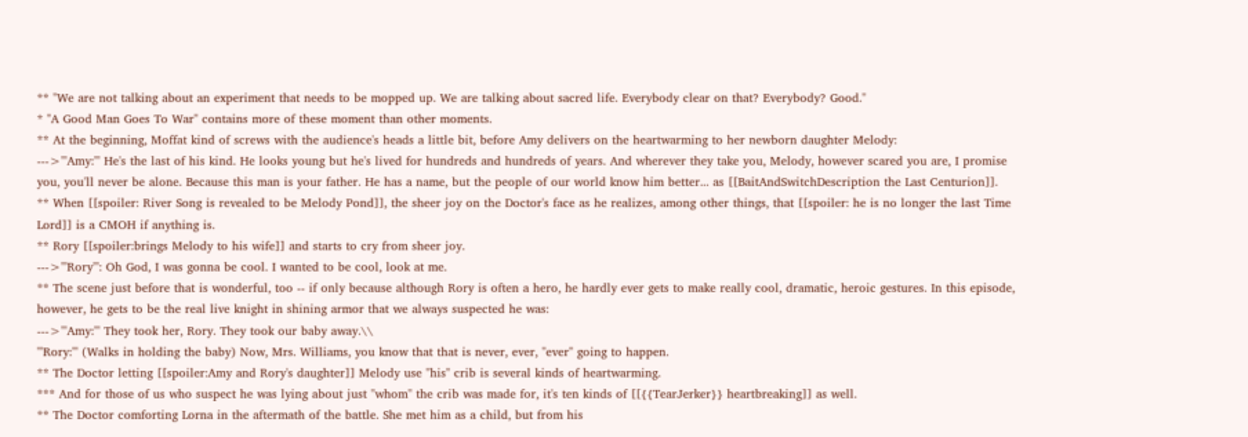** "We are not talking about an experiment that needs to be mopped up. We are talking about sacred life. Everybody clear on that? Everybody? Good."
* "A Good Man Goes To War" contains more of these moment than other moments.
** At the beginning, Moffat kind of screws with the audience's heads a little bit, before Amy delivers on the heartwarming to her newborn daughter Melody:
--->'''Amy:''' He's the last of his kind. He looks young but he's lived for hundreds and hundreds of years. And wherever they take you, Melody, however scared you are, I promise you, you'll never be alone. Because this man is your father. He has a name, but the people of our world know him better... as [[BaitAndSwitchDescription the Last Centurion]].
** When [[spoiler: River Song is revealed to be Melody Pond]], the sheer joy on the Doctor's face as he realizes, among other things, that [[spoiler: he is no longer the last Time Lord]] is a CMOH if anything is.
** Rory [[spoiler:brings Melody to his wife]] and starts to cry from sheer joy.
--->'''Rory''': Oh God, I was gonna be cool. I wanted to be cool, look at me.
** The scene just before that is wonderful, too -- if only because although Rory is often a hero, he hardly ever gets to make really cool, dramatic, heroic gestures. In this episode, however, he gets to be the real live knight in shining armor that we always suspected he was:
--->'''Amy:''' They took her, Rory. They took our baby away.\\
'''Rory:''' (Walks in holding the baby) Now, Mrs. Williams, you know that that is never, ever, ''ever'' going to happen.
** The Doctor letting [[spoiler:Amy and Rory's daughter]] Melody use ''his'' crib is several kinds of heartwarming.
*** And for those of us who suspect he was lying about just ''whom'' the crib was made for, it's ten kinds of [[{{TearJerker}} heartbreaking]] as well.
** The Doctor comforting Lorna in the aftermath of the battle. She met him as a child, but from his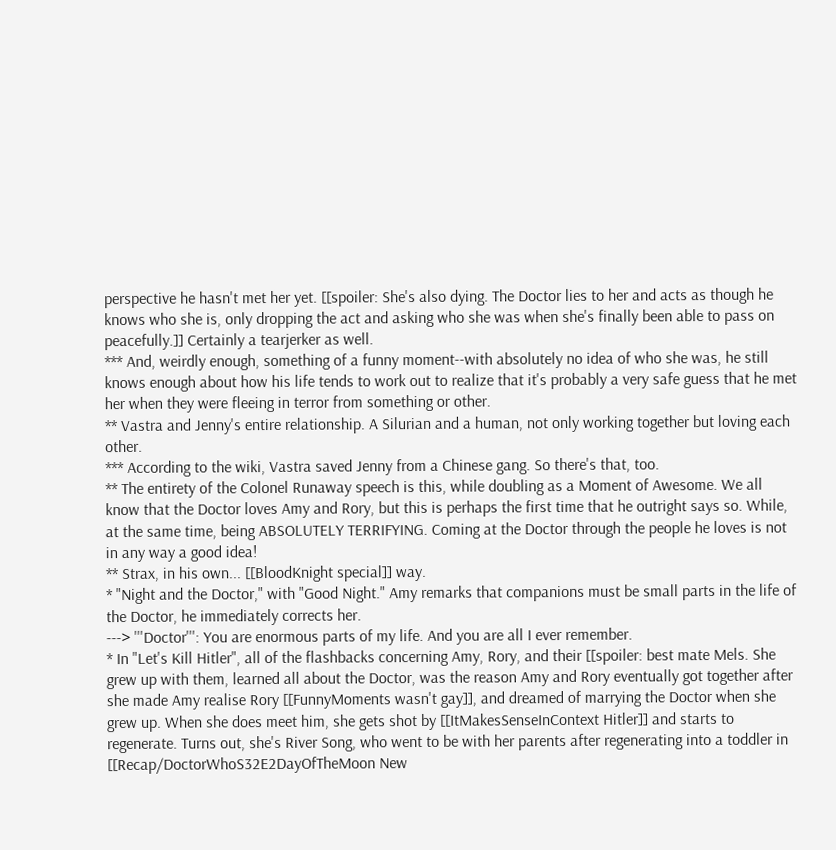perspective he hasn't met her yet. [[spoiler: She's also dying. The Doctor lies to her and acts as though he knows who she is, only dropping the act and asking who she was when she's finally been able to pass on peacefully.]] Certainly a tearjerker as well.
*** And, weirdly enough, something of a funny moment--with absolutely no idea of who she was, he still knows enough about how his life tends to work out to realize that it's probably a very safe guess that he met her when they were fleeing in terror from something or other.
** Vastra and Jenny's entire relationship. A Silurian and a human, not only working together but loving each other.
*** According to the wiki, Vastra saved Jenny from a Chinese gang. So there's that, too.
** The entirety of the Colonel Runaway speech is this, while doubling as a Moment of Awesome. We all know that the Doctor loves Amy and Rory, but this is perhaps the first time that he outright says so. While, at the same time, being ABSOLUTELY TERRIFYING. Coming at the Doctor through the people he loves is not in any way a good idea!
** Strax, in his own... [[BloodKnight special]] way.
* "Night and the Doctor," with "Good Night." Amy remarks that companions must be small parts in the life of the Doctor, he immediately corrects her.
---> '''Doctor''': You are enormous parts of my life. And you are all I ever remember.
* In "Let's Kill Hitler", all of the flashbacks concerning Amy, Rory, and their [[spoiler: best mate Mels. She grew up with them, learned all about the Doctor, was the reason Amy and Rory eventually got together after she made Amy realise Rory [[FunnyMoments wasn't gay]], and dreamed of marrying the Doctor when she grew up. When she does meet him, she gets shot by [[ItMakesSenseInContext Hitler]] and starts to regenerate. Turns out, she's River Song, who went to be with her parents after regenerating into a toddler in [[Recap/DoctorWhoS32E2DayOfTheMoon New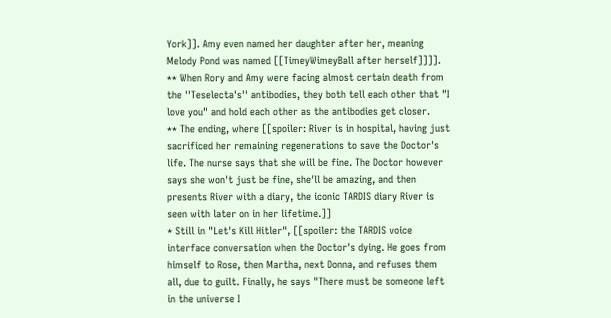York]]. Amy even named her daughter after her, meaning Melody Pond was named [[TimeyWimeyBall after herself]]]].
** When Rory and Amy were facing almost certain death from the ''Teselecta's'' antibodies, they both tell each other that "I love you" and hold each other as the antibodies get closer.
** The ending, where [[spoiler: River is in hospital, having just sacrificed her remaining regenerations to save the Doctor's life. The nurse says that she will be fine. The Doctor however says she won't just be fine, she'll be amazing, and then presents River with a diary, the iconic TARDIS diary River is seen with later on in her lifetime.]]
* Still in "Let's Kill Hitler", [[spoiler: the TARDIS voice interface conversation when the Doctor's dying. He goes from himself to Rose, then Martha, next Donna, and refuses them all, due to guilt. Finally, he says "There must be someone left in the universe I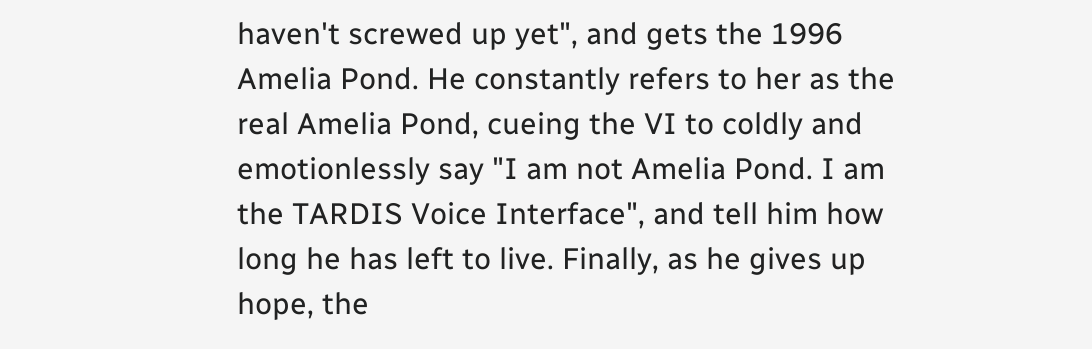haven't screwed up yet", and gets the 1996 Amelia Pond. He constantly refers to her as the real Amelia Pond, cueing the VI to coldly and emotionlessly say "I am not Amelia Pond. I am the TARDIS Voice Interface", and tell him how long he has left to live. Finally, as he gives up hope, the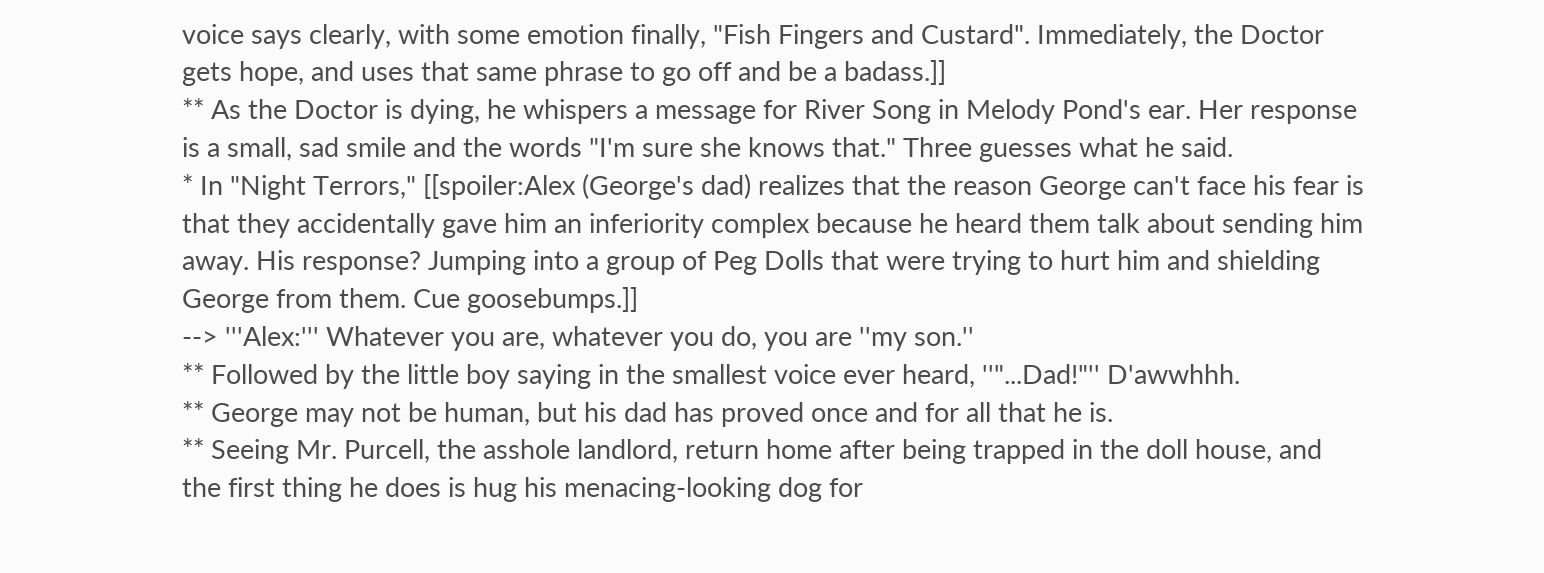voice says clearly, with some emotion finally, "Fish Fingers and Custard". Immediately, the Doctor gets hope, and uses that same phrase to go off and be a badass.]]
** As the Doctor is dying, he whispers a message for River Song in Melody Pond's ear. Her response is a small, sad smile and the words "I'm sure she knows that." Three guesses what he said.
* In "Night Terrors," [[spoiler:Alex (George's dad) realizes that the reason George can't face his fear is that they accidentally gave him an inferiority complex because he heard them talk about sending him away. His response? Jumping into a group of Peg Dolls that were trying to hurt him and shielding George from them. Cue goosebumps.]]
--> '''Alex:''' Whatever you are, whatever you do, you are ''my son.''
** Followed by the little boy saying in the smallest voice ever heard, ''"...Dad!"'' D'awwhhh.
** George may not be human, but his dad has proved once and for all that he is.
** Seeing Mr. Purcell, the asshole landlord, return home after being trapped in the doll house, and the first thing he does is hug his menacing-looking dog for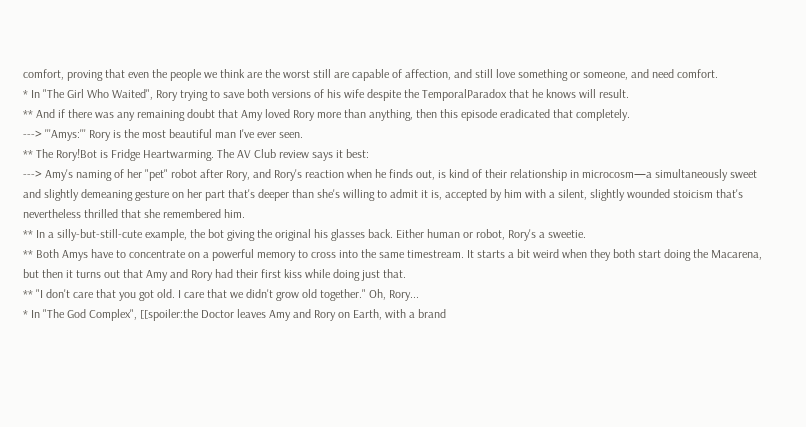comfort, proving that even the people we think are the worst still are capable of affection, and still love something or someone, and need comfort.
* In "The Girl Who Waited", Rory trying to save both versions of his wife despite the TemporalParadox that he knows will result.
** And if there was any remaining doubt that Amy loved Rory more than anything, then this episode eradicated that completely.
---> '''Amys:''' Rory is the most beautiful man I've ever seen.
** The Rory!Bot is Fridge Heartwarming. The AV Club review says it best:
---> Amy's naming of her "pet" robot after Rory, and Rory's reaction when he finds out, is kind of their relationship in microcosm—a simultaneously sweet and slightly demeaning gesture on her part that's deeper than she's willing to admit it is, accepted by him with a silent, slightly wounded stoicism that's nevertheless thrilled that she remembered him.
** In a silly-but-still-cute example, the bot giving the original his glasses back. Either human or robot, Rory's a sweetie.
** Both Amys have to concentrate on a powerful memory to cross into the same timestream. It starts a bit weird when they both start doing the Macarena, but then it turns out that Amy and Rory had their first kiss while doing just that.
** "I don't care that you got old. I care that we didn't grow old together." Oh, Rory...
* In "The God Complex", [[spoiler:the Doctor leaves Amy and Rory on Earth, with a brand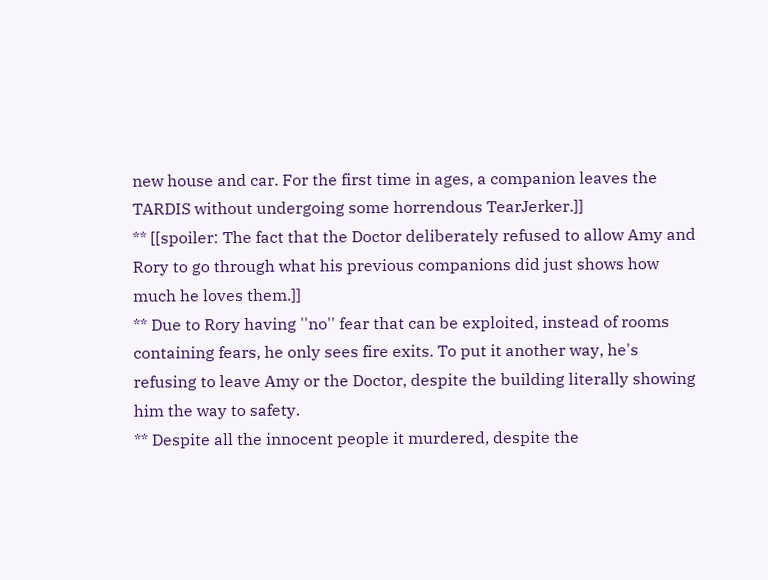new house and car. For the first time in ages, a companion leaves the TARDIS without undergoing some horrendous TearJerker.]]
** [[spoiler: The fact that the Doctor deliberately refused to allow Amy and Rory to go through what his previous companions did just shows how much he loves them.]]
** Due to Rory having ''no'' fear that can be exploited, instead of rooms containing fears, he only sees fire exits. To put it another way, he's refusing to leave Amy or the Doctor, despite the building literally showing him the way to safety.
** Despite all the innocent people it murdered, despite the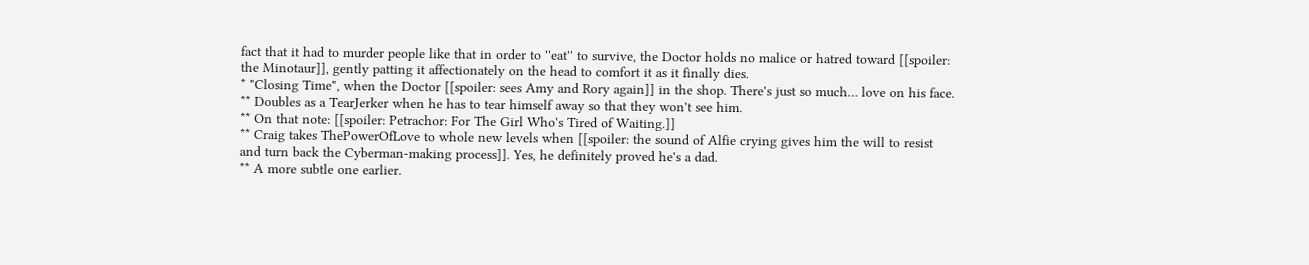fact that it had to murder people like that in order to ''eat'' to survive, the Doctor holds no malice or hatred toward [[spoiler: the Minotaur]], gently patting it affectionately on the head to comfort it as it finally dies.
* "Closing Time", when the Doctor [[spoiler: sees Amy and Rory again]] in the shop. There's just so much… love on his face.
** Doubles as a TearJerker when he has to tear himself away so that they won't see him.
** On that note: [[spoiler: Petrachor: For The Girl Who's Tired of Waiting.]]
** Craig takes ThePowerOfLove to whole new levels when [[spoiler: the sound of Alfie crying gives him the will to resist and turn back the Cyberman-making process]]. Yes, he definitely proved he's a dad.
** A more subtle one earlier.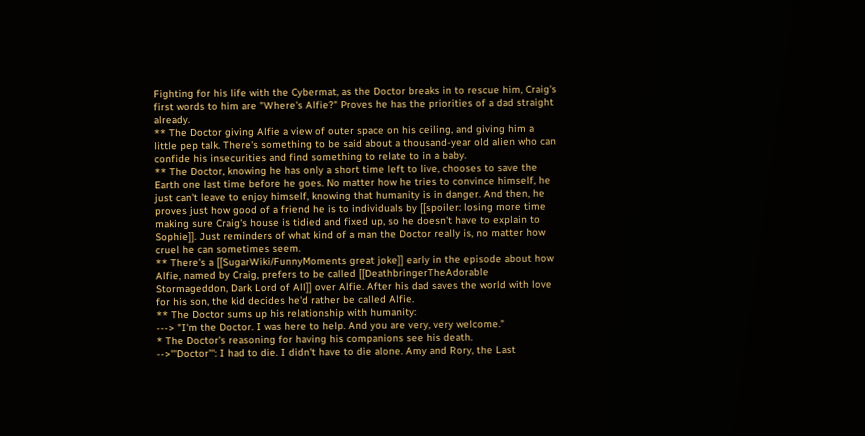Fighting for his life with the Cybermat, as the Doctor breaks in to rescue him, Craig's first words to him are "Where's Alfie?" Proves he has the priorities of a dad straight already.
** The Doctor giving Alfie a view of outer space on his ceiling, and giving him a little pep talk. There's something to be said about a thousand-year old alien who can confide his insecurities and find something to relate to in a baby.
** The Doctor, knowing he has only a short time left to live, chooses to save the Earth one last time before he goes. No matter how he tries to convince himself, he just can't leave to enjoy himself, knowing that humanity is in danger. And then, he proves just how good of a friend he is to individuals by [[spoiler: losing more time making sure Craig's house is tidied and fixed up, so he doesn't have to explain to Sophie]]. Just reminders of what kind of a man the Doctor really is, no matter how cruel he can sometimes seem.
** There's a [[SugarWiki/FunnyMoments great joke]] early in the episode about how Alfie, named by Craig, prefers to be called [[DeathbringerTheAdorable Stormageddon, Dark Lord of All]] over Alfie. After his dad saves the world with love for his son, the kid decides he'd rather be called Alfie.
** The Doctor sums up his relationship with humanity:
---> "I'm the Doctor. I was here to help. And you are very, very welcome."
* The Doctor's reasoning for having his companions see his death.
-->'''Doctor''': I had to die. I didn't have to die alone. Amy and Rory, the Last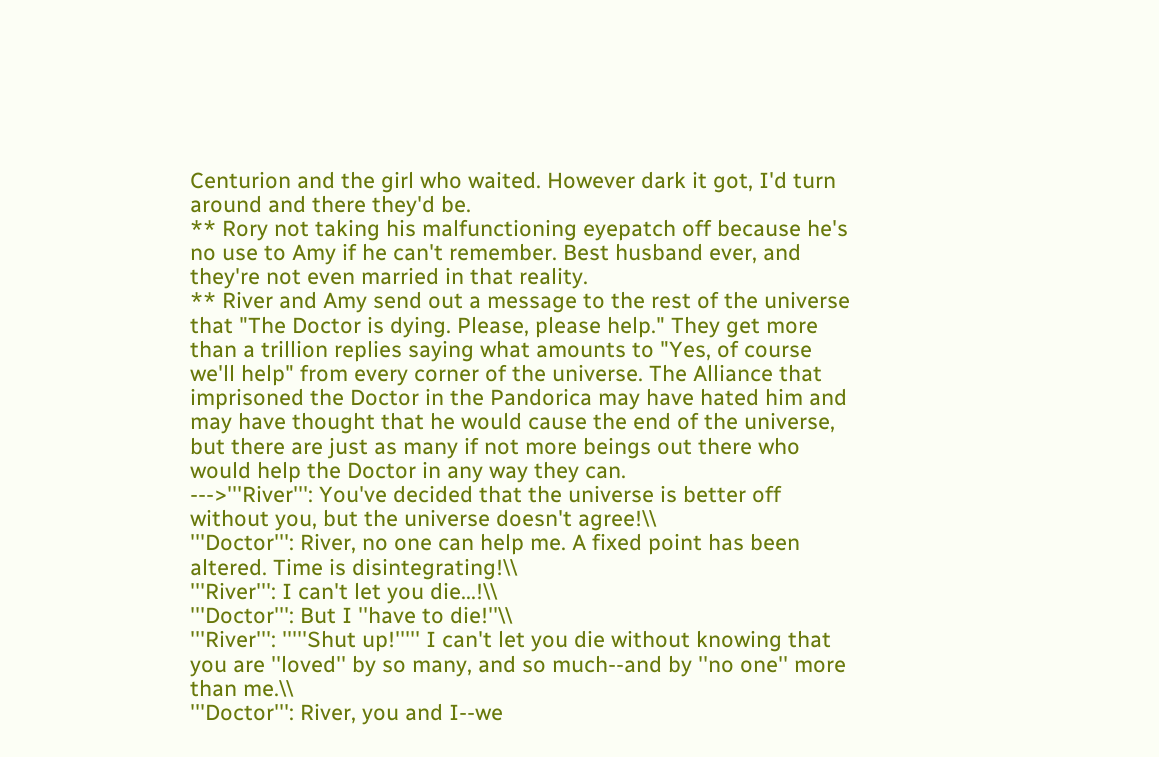Centurion and the girl who waited. However dark it got, I'd turn around and there they'd be.
** Rory not taking his malfunctioning eyepatch off because he's no use to Amy if he can't remember. Best husband ever, and they're not even married in that reality.
** River and Amy send out a message to the rest of the universe that "The Doctor is dying. Please, please help." They get more than a trillion replies saying what amounts to "Yes, of course we'll help" from every corner of the universe. The Alliance that imprisoned the Doctor in the Pandorica may have hated him and may have thought that he would cause the end of the universe, but there are just as many if not more beings out there who would help the Doctor in any way they can.
--->'''River''': You've decided that the universe is better off without you, but the universe doesn't agree!\\
'''Doctor''': River, no one can help me. A fixed point has been altered. Time is disintegrating!\\
'''River''': I can't let you die...!\\
'''Doctor''': But I ''have to die!''\\
'''River''': '''''Shut up!''''' I can't let you die without knowing that you are ''loved'' by so many, and so much--and by ''no one'' more than me.\\
'''Doctor''': River, you and I--we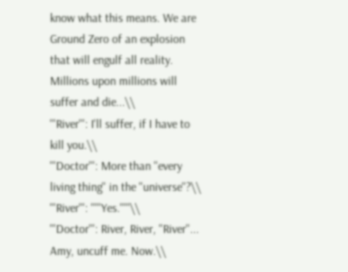know what this means. We are Ground Zero of an explosion that will engulf all reality. Millions upon millions will suffer and die...\\
'''River''': I'll suffer, if I have to kill you.\\
'''Doctor''': More than ''every living thing'' in the ''universe''?\\
'''River''': '''''Yes.'''''\\
'''Doctor''': River, River, ''River''... Amy, uncuff me. Now.\\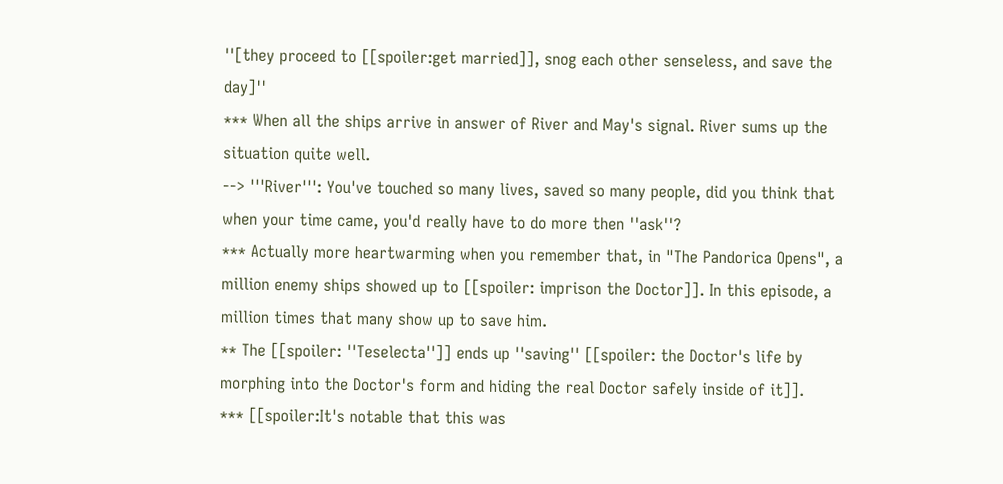''[they proceed to [[spoiler:get married]], snog each other senseless, and save the day]''
*** When all the ships arrive in answer of River and May's signal. River sums up the situation quite well.
--> '''River''': You've touched so many lives, saved so many people, did you think that when your time came, you'd really have to do more then ''ask''?
*** Actually more heartwarming when you remember that, in "The Pandorica Opens", a million enemy ships showed up to [[spoiler: imprison the Doctor]]. In this episode, a million times that many show up to save him.
** The [[spoiler: ''Teselecta'']] ends up ''saving'' [[spoiler: the Doctor's life by morphing into the Doctor's form and hiding the real Doctor safely inside of it]].
*** [[spoiler:It's notable that this was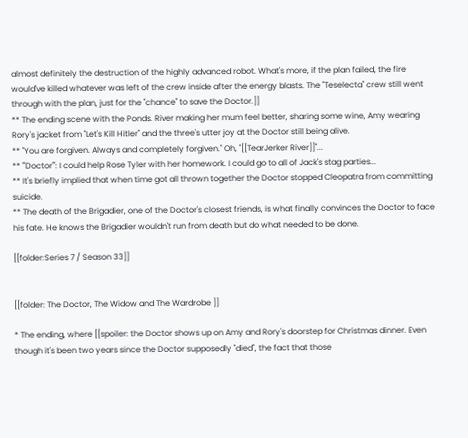almost definitely the destruction of the highly advanced robot. What's more, if the plan failed, the fire would've killed whatever was left of the crew inside after the energy blasts. The ''Teselecta'' crew still went through with the plan, just for the ''chance'' to save the Doctor.]]
** The ending scene with the Ponds. River making her mum feel better, sharing some wine, Amy wearing Rory's jacket from "Let's Kill Hitler" and the three's utter joy at the Doctor still being alive.
** "You are forgiven. Always and completely forgiven." Oh, ''[[TearJerker River]]''...
** '''Doctor''': I could help Rose Tyler with her homework. I could go to all of Jack's stag parties...
** It's briefly implied that when time got all thrown together the Doctor stopped Cleopatra from committing suicide.
** The death of the Brigadier, one of the Doctor's closest friends, is what finally convinces the Doctor to face his fate. He knows the Brigadier wouldn't run from death but do what needed to be done.

[[folder:Series 7 / Season 33]]


[[folder: The Doctor, The Widow and The Wardrobe ]]

* The ending, where [[spoiler: the Doctor shows up on Amy and Rory's doorstep for Christmas dinner. Even though it's been two years since the Doctor supposedly "died", the fact that those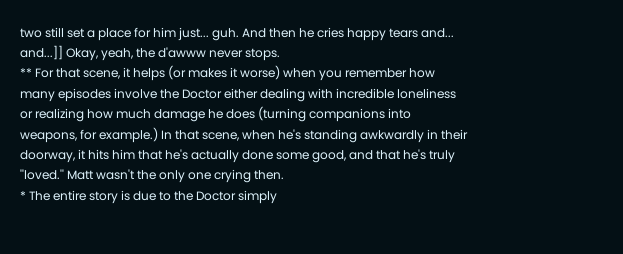two still set a place for him just... guh. And then he cries happy tears and... and...]] Okay, yeah, the d'awww never stops.
** For that scene, it helps (or makes it worse) when you remember how many episodes involve the Doctor either dealing with incredible loneliness or realizing how much damage he does (turning companions into weapons, for example.) In that scene, when he's standing awkwardly in their doorway, it hits him that he's actually done some good, and that he's truly ''loved.'' Matt wasn't the only one crying then.
* The entire story is due to the Doctor simply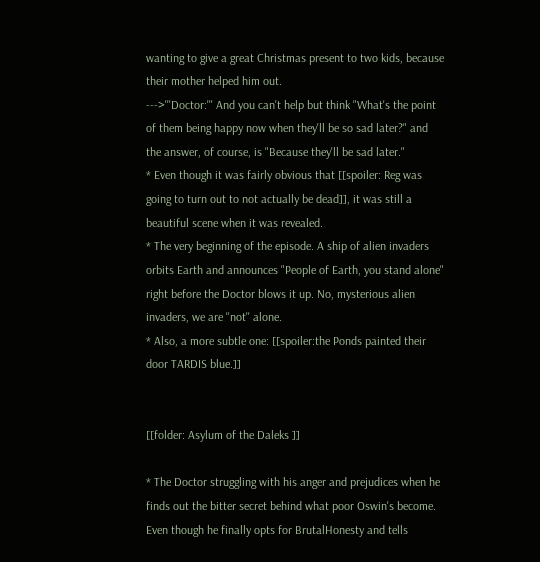wanting to give a great Christmas present to two kids, because their mother helped him out.
--->'''Doctor:''' And you can't help but think "What's the point of them being happy now when they'll be so sad later?" and the answer, of course, is "Because they'll be sad later."
* Even though it was fairly obvious that [[spoiler: Reg was going to turn out to not actually be dead]], it was still a beautiful scene when it was revealed.
* The very beginning of the episode. A ship of alien invaders orbits Earth and announces "People of Earth, you stand alone" right before the Doctor blows it up. No, mysterious alien invaders, we are ''not'' alone.
* Also, a more subtle one: [[spoiler:the Ponds painted their door TARDIS blue.]]


[[folder: Asylum of the Daleks ]]

* The Doctor struggling with his anger and prejudices when he finds out the bitter secret behind what poor Oswin's become. Even though he finally opts for BrutalHonesty and tells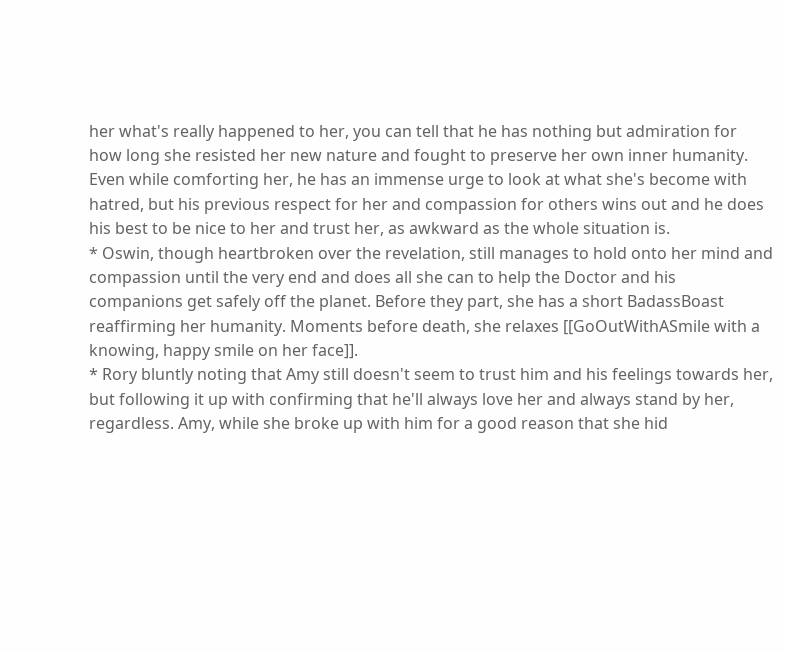her what's really happened to her, you can tell that he has nothing but admiration for how long she resisted her new nature and fought to preserve her own inner humanity. Even while comforting her, he has an immense urge to look at what she's become with hatred, but his previous respect for her and compassion for others wins out and he does his best to be nice to her and trust her, as awkward as the whole situation is.
* Oswin, though heartbroken over the revelation, still manages to hold onto her mind and compassion until the very end and does all she can to help the Doctor and his companions get safely off the planet. Before they part, she has a short BadassBoast reaffirming her humanity. Moments before death, she relaxes [[GoOutWithASmile with a knowing, happy smile on her face]].
* Rory bluntly noting that Amy still doesn't seem to trust him and his feelings towards her, but following it up with confirming that he'll always love her and always stand by her, regardless. Amy, while she broke up with him for a good reason that she hid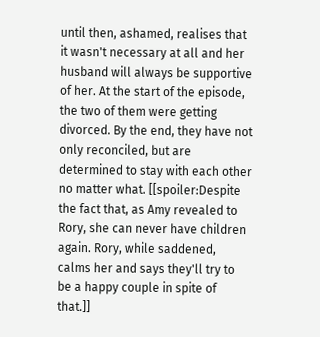until then, ashamed, realises that it wasn't necessary at all and her husband will always be supportive of her. At the start of the episode, the two of them were getting divorced. By the end, they have not only reconciled, but are determined to stay with each other no matter what. [[spoiler:Despite the fact that, as Amy revealed to Rory, she can never have children again. Rory, while saddened, calms her and says they'll try to be a happy couple in spite of that.]]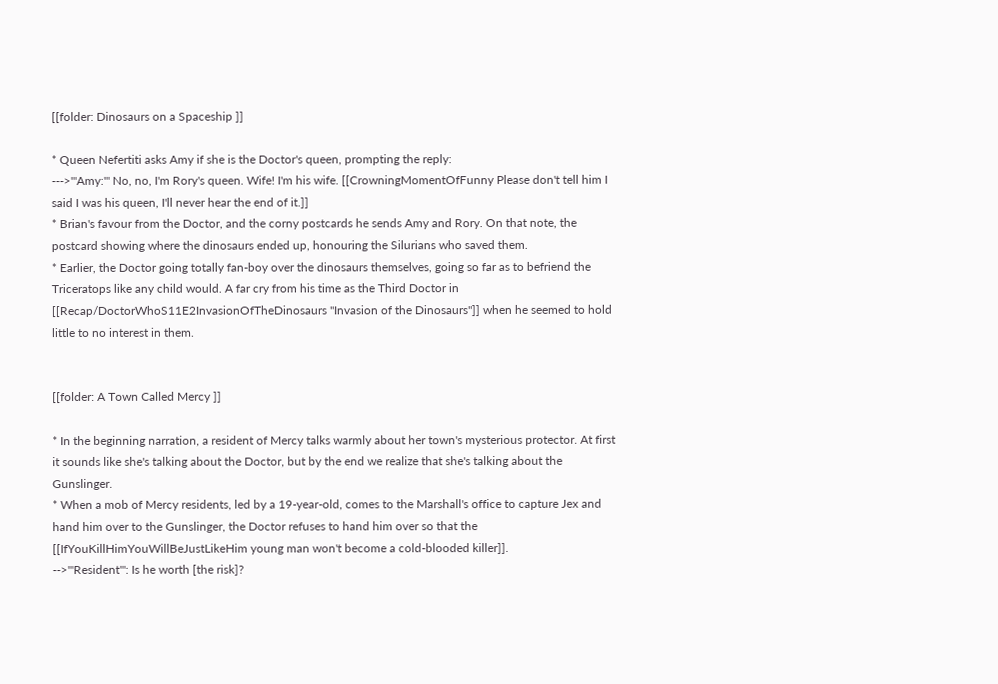[[folder: Dinosaurs on a Spaceship ]]

* Queen Nefertiti asks Amy if she is the Doctor's queen, prompting the reply:
--->'''Amy:''' No, no, I'm Rory's queen. Wife! I'm his wife. [[CrowningMomentOfFunny Please don't tell him I said I was his queen, I'll never hear the end of it.]]
* Brian's favour from the Doctor, and the corny postcards he sends Amy and Rory. On that note, the postcard showing where the dinosaurs ended up, honouring the Silurians who saved them.
* Earlier, the Doctor going totally fan-boy over the dinosaurs themselves, going so far as to befriend the Triceratops like any child would. A far cry from his time as the Third Doctor in [[Recap/DoctorWhoS11E2InvasionOfTheDinosaurs "Invasion of the Dinosaurs"]] when he seemed to hold little to no interest in them.


[[folder: A Town Called Mercy ]]

* In the beginning narration, a resident of Mercy talks warmly about her town's mysterious protector. At first it sounds like she's talking about the Doctor, but by the end we realize that she's talking about the Gunslinger.
* When a mob of Mercy residents, led by a 19-year-old, comes to the Marshall's office to capture Jex and hand him over to the Gunslinger, the Doctor refuses to hand him over so that the [[IfYouKillHimYouWillBeJustLikeHim young man won't become a cold-blooded killer]].
-->'''Resident''': Is he worth [the risk]?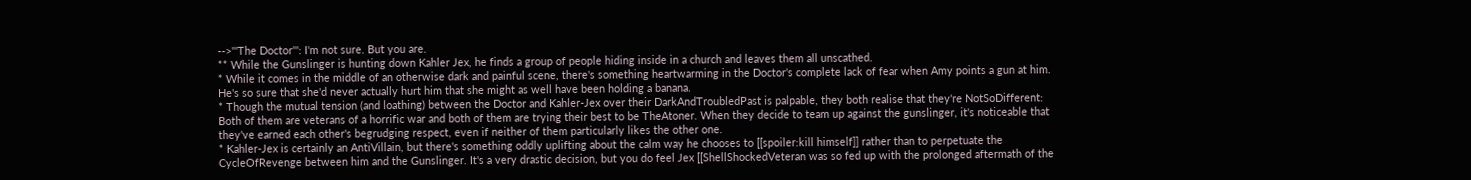-->'''The Doctor''': I'm not sure. But you are.
** While the Gunslinger is hunting down Kahler Jex, he finds a group of people hiding inside in a church and leaves them all unscathed.
* While it comes in the middle of an otherwise dark and painful scene, there's something heartwarming in the Doctor's complete lack of fear when Amy points a gun at him. He's so sure that she'd never actually hurt him that she might as well have been holding a banana.
* Though the mutual tension (and loathing) between the Doctor and Kahler-Jex over their DarkAndTroubledPast is palpable, they both realise that they're NotSoDifferent: Both of them are veterans of a horrific war and both of them are trying their best to be TheAtoner. When they decide to team up against the gunslinger, it's noticeable that they've earned each other's begrudging respect, even if neither of them particularly likes the other one.
* Kahler-Jex is certainly an AntiVillain, but there's something oddly uplifting about the calm way he chooses to [[spoiler:kill himself]] rather than to perpetuate the CycleOfRevenge between him and the Gunslinger. It's a very drastic decision, but you do feel Jex [[ShellShockedVeteran was so fed up with the prolonged aftermath of the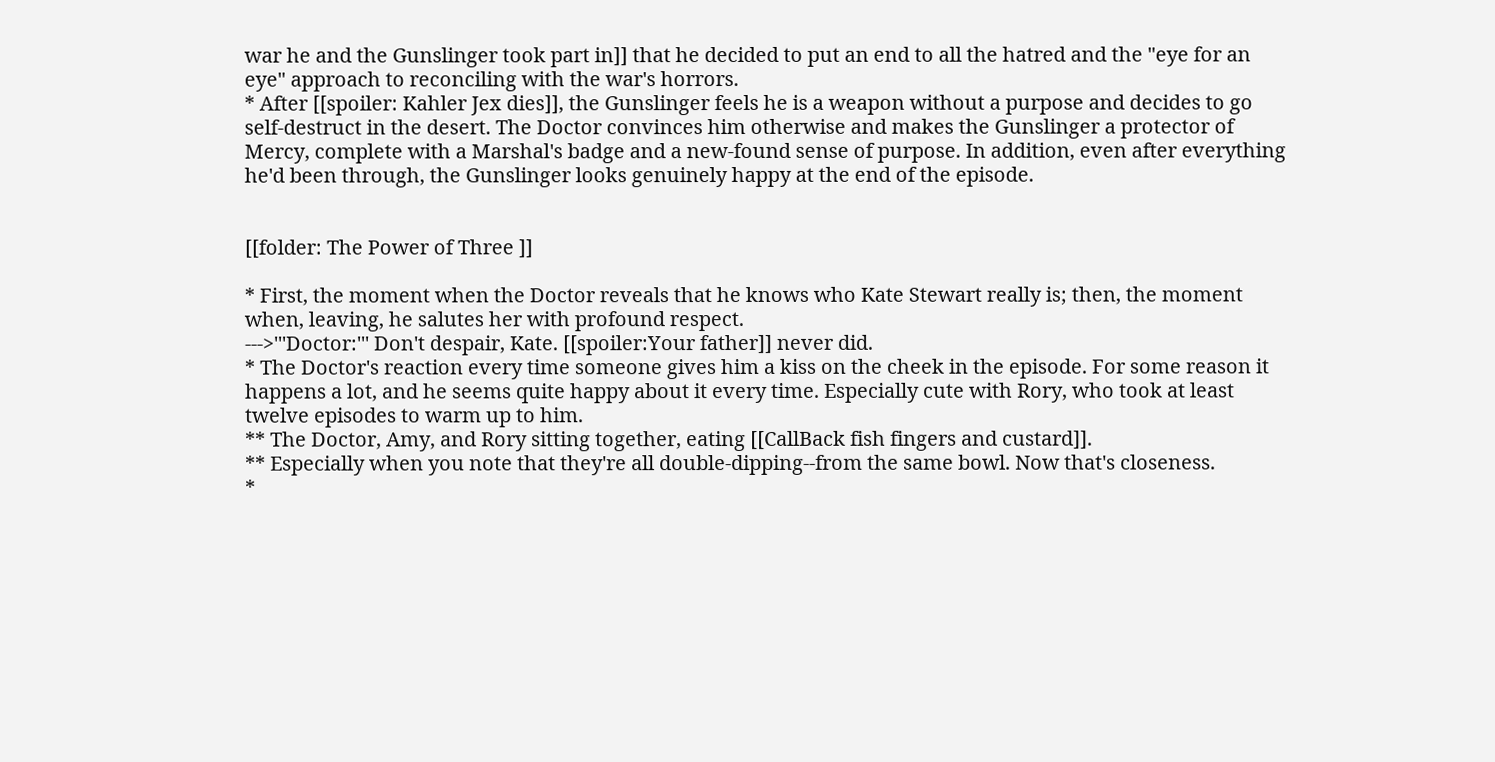war he and the Gunslinger took part in]] that he decided to put an end to all the hatred and the "eye for an eye" approach to reconciling with the war's horrors.
* After [[spoiler: Kahler Jex dies]], the Gunslinger feels he is a weapon without a purpose and decides to go self-destruct in the desert. The Doctor convinces him otherwise and makes the Gunslinger a protector of Mercy, complete with a Marshal's badge and a new-found sense of purpose. In addition, even after everything he'd been through, the Gunslinger looks genuinely happy at the end of the episode.


[[folder: The Power of Three ]]

* First, the moment when the Doctor reveals that he knows who Kate Stewart really is; then, the moment when, leaving, he salutes her with profound respect.
--->'''Doctor:''' Don't despair, Kate. [[spoiler:Your father]] never did.
* The Doctor's reaction every time someone gives him a kiss on the cheek in the episode. For some reason it happens a lot, and he seems quite happy about it every time. Especially cute with Rory, who took at least twelve episodes to warm up to him.
** The Doctor, Amy, and Rory sitting together, eating [[CallBack fish fingers and custard]].
** Especially when you note that they're all double-dipping--from the same bowl. Now that's closeness.
*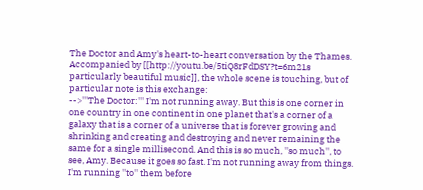The Doctor and Amy's heart-to-heart conversation by the Thames. Accompanied by [[http://youtu.be/5tiQ8rFdDSY?t=6m21s particularly beautiful music]], the whole scene is touching, but of particular note is this exchange:
-->'''The Doctor:''' I'm not running away. But this is one corner in one country in one continent in one planet that's a corner of a galaxy that is a corner of a universe that is forever growing and shrinking and creating and destroying and never remaining the same for a single millisecond. And this is so much, ''so much'', to see, Amy. Because it goes so fast. I'm not running away from things. I'm running ''to'' them before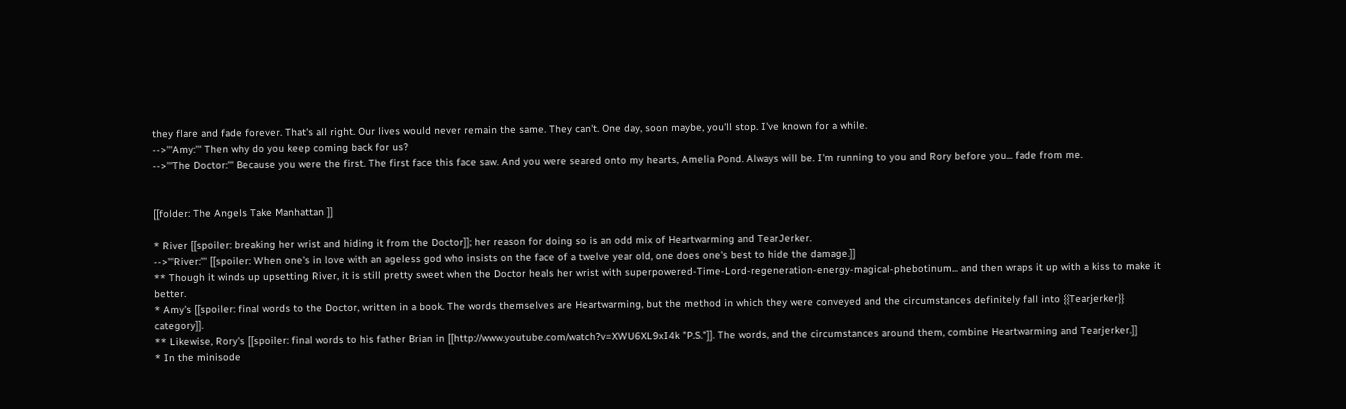they flare and fade forever. That's all right. Our lives would never remain the same. They can't. One day, soon maybe, you'll stop. I've known for a while.
-->'''Amy:''' Then why do you keep coming back for us?
-->'''The Doctor:''' Because you were the first. The first face this face saw. And you were seared onto my hearts, Amelia Pond. Always will be. I'm running to you and Rory before you... fade from me.


[[folder: The Angels Take Manhattan ]]

* River [[spoiler: breaking her wrist and hiding it from the Doctor]]; her reason for doing so is an odd mix of Heartwarming and TearJerker.
-->'''River:''' [[spoiler: When one's in love with an ageless god who insists on the face of a twelve year old, one does one's best to hide the damage.]]
** Though it winds up upsetting River, it is still pretty sweet when the Doctor heals her wrist with superpowered-Time-Lord-regeneration-energy-magical-phebotinum... and then wraps it up with a kiss to make it better.
* Amy's [[spoiler: final words to the Doctor, written in a book. The words themselves are Heartwarming, but the method in which they were conveyed and the circumstances definitely fall into {{Tearjerker}} category]].
** Likewise, Rory's [[spoiler: final words to his father Brian in [[http://www.youtube.com/watch?v=XWU6XL9xI4k "P.S."]]. The words, and the circumstances around them, combine Heartwarming and Tearjerker.]]
* In the minisode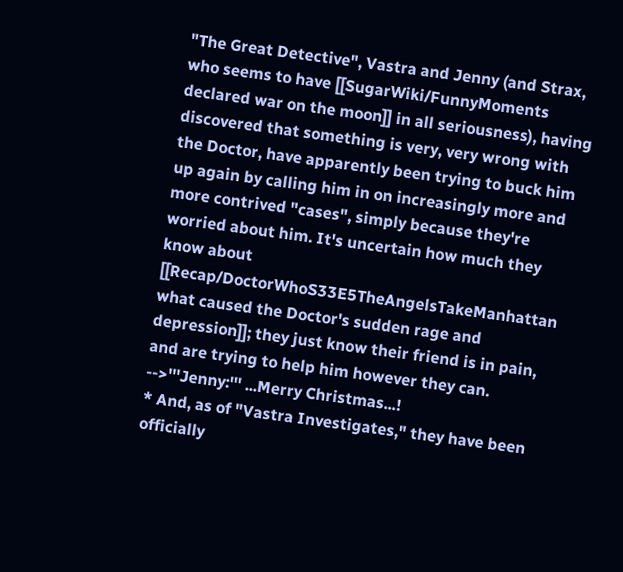"The Great Detective", Vastra and Jenny (and Strax, who seems to have [[SugarWiki/FunnyMoments declared war on the moon]] in all seriousness), having discovered that something is very, very wrong with the Doctor, have apparently been trying to buck him up again by calling him in on increasingly more and more contrived "cases", simply because they're worried about him. It's uncertain how much they know about [[Recap/DoctorWhoS33E5TheAngelsTakeManhattan what caused the Doctor's sudden rage and depression]]; they just know their friend is in pain, and are trying to help him however they can.
-->'''Jenny:''' ...Merry Christmas...!
* And, as of "Vastra Investigates," they have been officially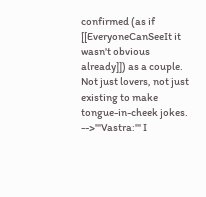confirmed (as if [[EveryoneCanSeeIt it wasn't obvious already]]) as a couple. Not just lovers, not just existing to make tongue-in-cheek jokes.
-->'''Vastra:''' I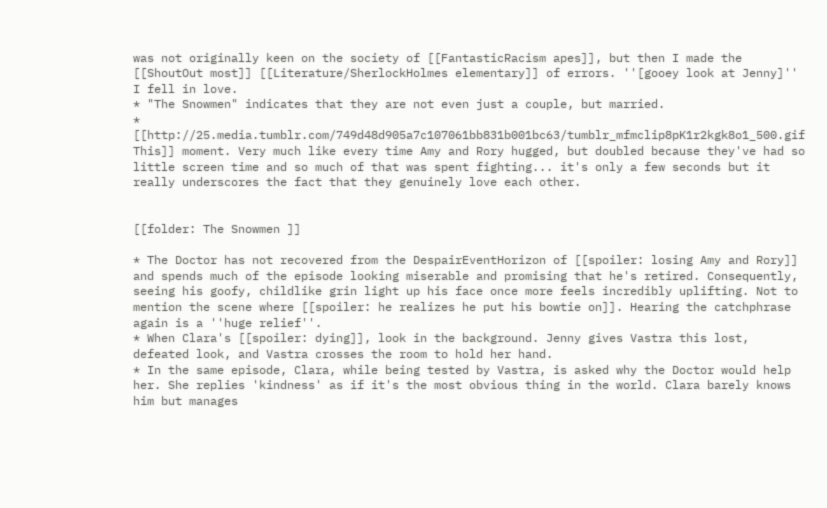was not originally keen on the society of [[FantasticRacism apes]], but then I made the [[ShoutOut most]] [[Literature/SherlockHolmes elementary]] of errors. ''[gooey look at Jenny]'' I fell in love.
* "The Snowmen" indicates that they are not even just a couple, but married.
* [[http://25.media.tumblr.com/749d48d905a7c107061bb831b001bc63/tumblr_mfmclip8pK1r2kgk8o1_500.gif This]] moment. Very much like every time Amy and Rory hugged, but doubled because they've had so little screen time and so much of that was spent fighting... it's only a few seconds but it really underscores the fact that they genuinely love each other.


[[folder: The Snowmen ]]

* The Doctor has not recovered from the DespairEventHorizon of [[spoiler: losing Amy and Rory]] and spends much of the episode looking miserable and promising that he's retired. Consequently, seeing his goofy, childlike grin light up his face once more feels incredibly uplifting. Not to mention the scene where [[spoiler: he realizes he put his bowtie on]]. Hearing the catchphrase again is a ''huge relief''.
* When Clara's [[spoiler: dying]], look in the background. Jenny gives Vastra this lost, defeated look, and Vastra crosses the room to hold her hand.
* In the same episode, Clara, while being tested by Vastra, is asked why the Doctor would help her. She replies 'kindness' as if it's the most obvious thing in the world. Clara barely knows him but manages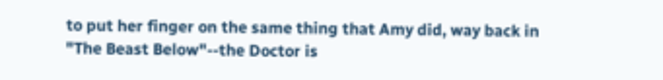to put her finger on the same thing that Amy did, way back in "The Beast Below"--the Doctor is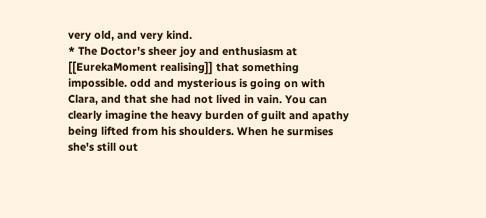very old, and very kind.
* The Doctor's sheer joy and enthusiasm at [[EurekaMoment realising]] that something impossible. odd and mysterious is going on with Clara, and that she had not lived in vain. You can clearly imagine the heavy burden of guilt and apathy being lifted from his shoulders. When he surmises she's still out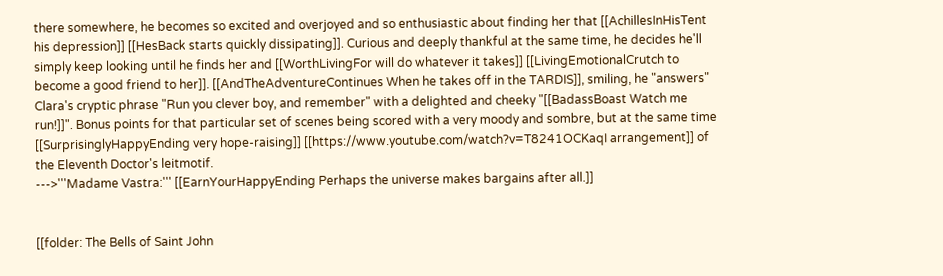there somewhere, he becomes so excited and overjoyed and so enthusiastic about finding her that [[AchillesInHisTent his depression]] [[HesBack starts quickly dissipating]]. Curious and deeply thankful at the same time, he decides he'll simply keep looking until he finds her and [[WorthLivingFor will do whatever it takes]] [[LivingEmotionalCrutch to become a good friend to her]]. [[AndTheAdventureContinues When he takes off in the TARDIS]], smiling, he "answers" Clara's cryptic phrase "Run you clever boy, and remember" with a delighted and cheeky "[[BadassBoast Watch me run!]]". Bonus points for that particular set of scenes being scored with a very moody and sombre, but at the same time [[SurprisinglyHappyEnding very hope-raising]] [[https://www.youtube.com/watch?v=T8241OCKaqI arrangement]] of the Eleventh Doctor's leitmotif.
--->'''Madame Vastra:''' [[EarnYourHappyEnding Perhaps the universe makes bargains after all.]]


[[folder: The Bells of Saint John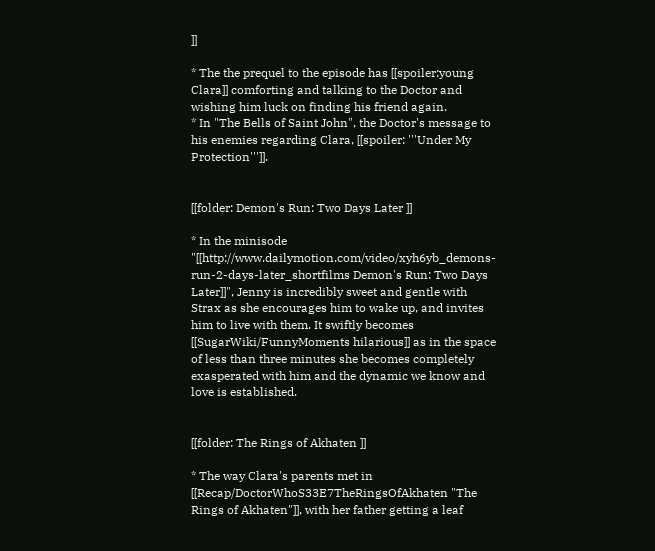]]

* The the prequel to the episode has [[spoiler:young Clara]] comforting and talking to the Doctor and wishing him luck on finding his friend again.
* In "The Bells of Saint John", the Doctor's message to his enemies regarding Clara, [[spoiler: '''Under My Protection''']].


[[folder: Demon's Run: Two Days Later ]]

* In the minisode "[[http://www.dailymotion.com/video/xyh6yb_demons-run-2-days-later_shortfilms Demon's Run: Two Days Later]]", Jenny is incredibly sweet and gentle with Strax as she encourages him to wake up, and invites him to live with them. It swiftly becomes [[SugarWiki/FunnyMoments hilarious]] as in the space of less than three minutes she becomes completely exasperated with him and the dynamic we know and love is established.


[[folder: The Rings of Akhaten ]]

* The way Clara's parents met in [[Recap/DoctorWhoS33E7TheRingsOfAkhaten "The Rings of Akhaten"]], with her father getting a leaf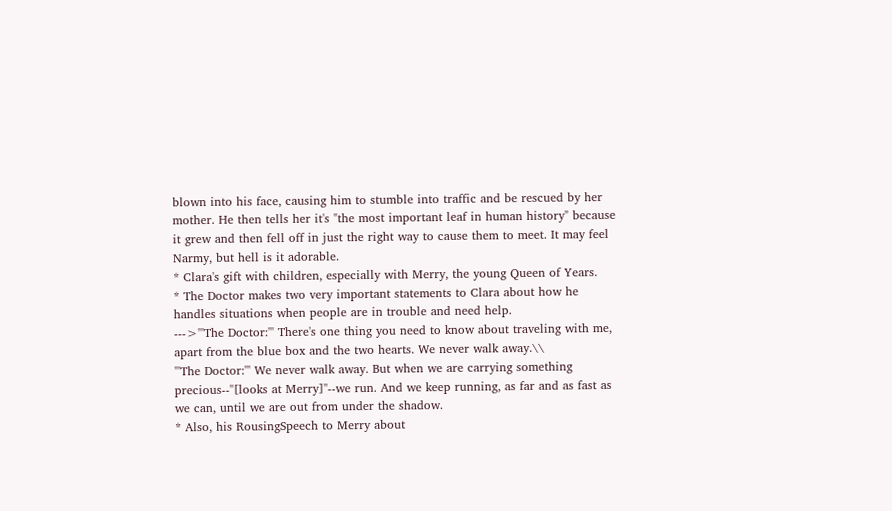blown into his face, causing him to stumble into traffic and be rescued by her mother. He then tells her it's "the most important leaf in human history" because it grew and then fell off in just the right way to cause them to meet. It may feel Narmy, but hell is it adorable.
* Clara's gift with children, especially with Merry, the young Queen of Years.
* The Doctor makes two very important statements to Clara about how he handles situations when people are in trouble and need help.
--->'''The Doctor:''' There's one thing you need to know about traveling with me, apart from the blue box and the two hearts. We never walk away.\\
'''The Doctor:''' We never walk away. But when we are carrying something precious--''[looks at Merry]''--we run. And we keep running, as far and as fast as we can, until we are out from under the shadow.
* Also, his RousingSpeech to Merry about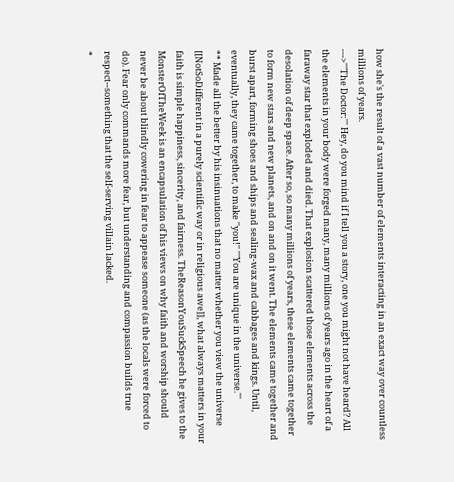how she's the result of a vast number of elements interacting in an exact way over countless millions of years.
--->'''The Doctor:''' Hey, do you mind if I tell you a story, one you might not have heard? All the elements in your body were forged many, many millions of years ago in the heart of a faraway star that exploded and died. That explosion scattered those elements across the desolation of deep space. After so, so many millions of years, these elements came together to form new stars and new planets, and on and on it went. The elements came together and burst apart, forming shoes and ships and sealing-wax and cabbages and kings. Until, eventually, they came together, to make ''you!'' '''You are unique in the universe.'''
** Made all the better by his insinuations that no matter whether you view the universe [[NotSoDifferent in a purely scientific way or in religious awe]], what always matters in your faith is simple happiness, sincerity, and fairness. TheReasonYouSuckSpeech he gives to the MonsterOfTheWeek is an encapsulation of his views on why faith and worship should never be about blindly cowering in fear to appease someone (as the locals were forced to do). Fear only commands more fear, but understanding and compassion builds true respect--something that the self-serving villain lacked.
*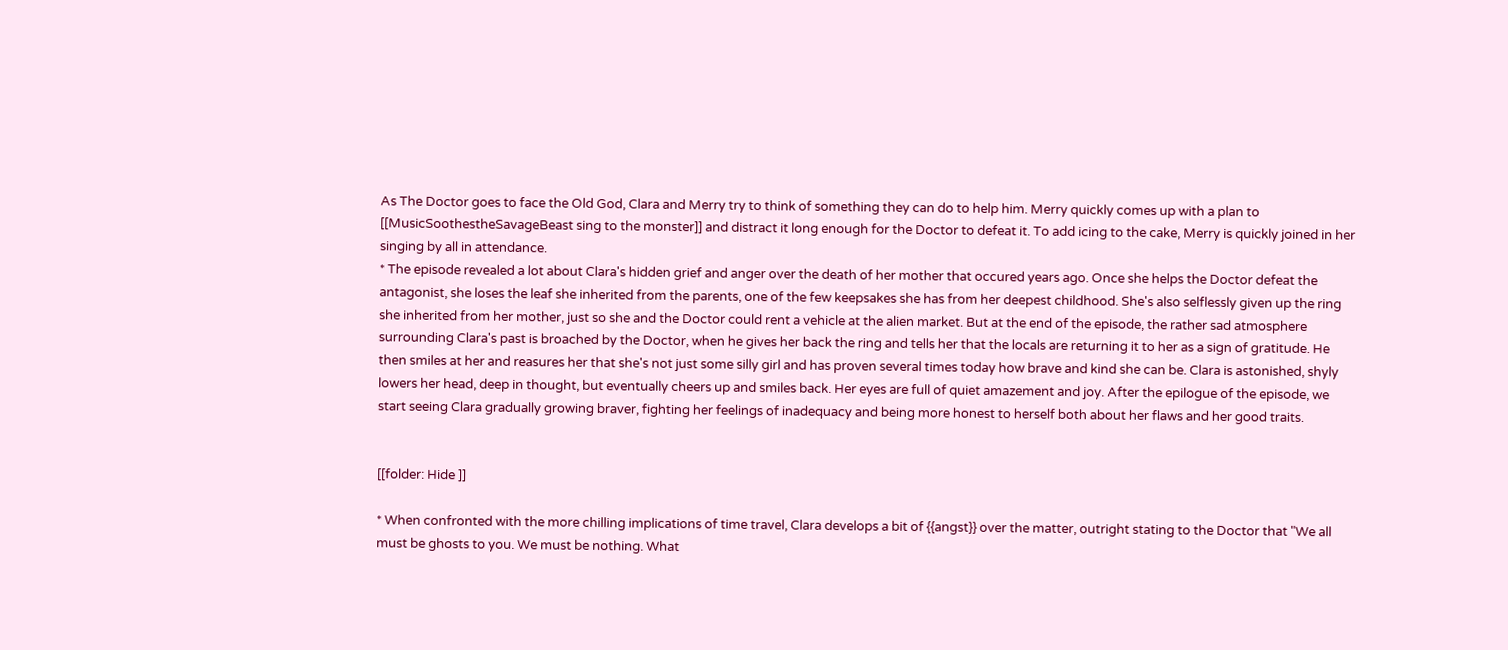As The Doctor goes to face the Old God, Clara and Merry try to think of something they can do to help him. Merry quickly comes up with a plan to [[MusicSoothestheSavageBeast sing to the monster]] and distract it long enough for the Doctor to defeat it. To add icing to the cake, Merry is quickly joined in her singing by all in attendance.
* The episode revealed a lot about Clara's hidden grief and anger over the death of her mother that occured years ago. Once she helps the Doctor defeat the antagonist, she loses the leaf she inherited from the parents, one of the few keepsakes she has from her deepest childhood. She's also selflessly given up the ring she inherited from her mother, just so she and the Doctor could rent a vehicle at the alien market. But at the end of the episode, the rather sad atmosphere surrounding Clara's past is broached by the Doctor, when he gives her back the ring and tells her that the locals are returning it to her as a sign of gratitude. He then smiles at her and reasures her that she's not just some silly girl and has proven several times today how brave and kind she can be. Clara is astonished, shyly lowers her head, deep in thought, but eventually cheers up and smiles back. Her eyes are full of quiet amazement and joy. After the epilogue of the episode, we start seeing Clara gradually growing braver, fighting her feelings of inadequacy and being more honest to herself both about her flaws and her good traits.


[[folder: Hide ]]

* When confronted with the more chilling implications of time travel, Clara develops a bit of {{angst}} over the matter, outright stating to the Doctor that "We all must be ghosts to you. We must be nothing. What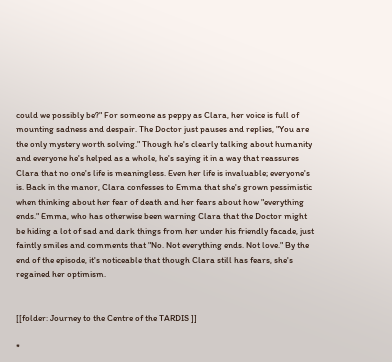could we possibly be?" For someone as peppy as Clara, her voice is full of mounting sadness and despair. The Doctor just pauses and replies, "You are the only mystery worth solving." Though he's clearly talking about humanity and everyone he's helped as a whole, he's saying it in a way that reassures Clara that no one's life is meaningless. Even her life is invaluable; everyone's is. Back in the manor, Clara confesses to Emma that she's grown pessimistic when thinking about her fear of death and her fears about how "everything ends." Emma, who has otherwise been warning Clara that the Doctor might be hiding a lot of sad and dark things from her under his friendly facade, just faintly smiles and comments that "No. Not everything ends. Not love." By the end of the episode, it's noticeable that though Clara still has fears, she's regained her optimism.


[[folder: Journey to the Centre of the TARDIS ]]

*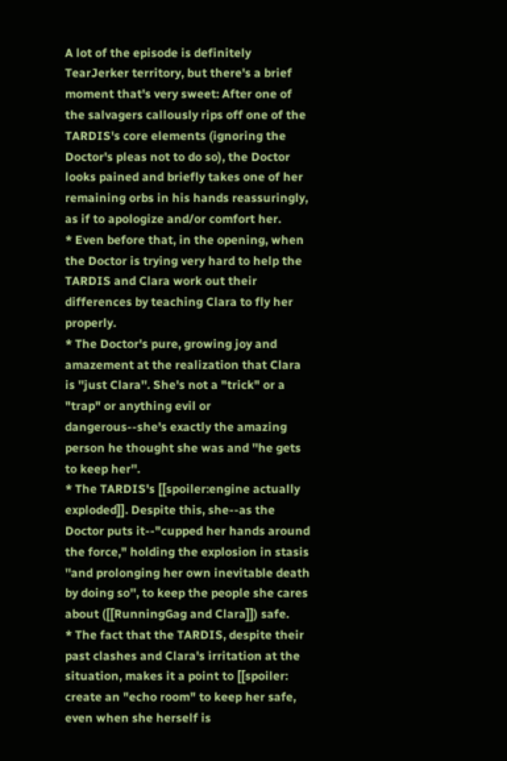A lot of the episode is definitely TearJerker territory, but there's a brief moment that's very sweet: After one of the salvagers callously rips off one of the TARDIS's core elements (ignoring the Doctor's pleas not to do so), the Doctor looks pained and briefly takes one of her remaining orbs in his hands reassuringly, as if to apologize and/or comfort her.
* Even before that, in the opening, when the Doctor is trying very hard to help the TARDIS and Clara work out their differences by teaching Clara to fly her properly.
* The Doctor's pure, growing joy and amazement at the realization that Clara is ''just Clara''. She's not a "trick" or a "trap" or anything evil or dangerous--she's exactly the amazing person he thought she was and ''he gets to keep her''.
* The TARDIS's [[spoiler:engine actually exploded]]. Despite this, she--as the Doctor puts it--"cupped her hands around the force," holding the explosion in stasis ''and prolonging her own inevitable death by doing so'', to keep the people she cares about ([[RunningGag and Clara]]) safe.
* The fact that the TARDIS, despite their past clashes and Clara's irritation at the situation, makes it a point to [[spoiler: create an "echo room" to keep her safe, even when she herself is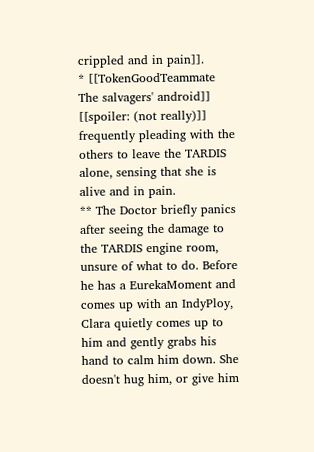crippled and in pain]].
* [[TokenGoodTeammate The salvagers' android]] [[spoiler: (not really)]] frequently pleading with the others to leave the TARDIS alone, sensing that she is alive and in pain.
** The Doctor briefly panics after seeing the damage to the TARDIS engine room, unsure of what to do. Before he has a EurekaMoment and comes up with an IndyPloy, Clara quietly comes up to him and gently grabs his hand to calm him down. She doesn't hug him, or give him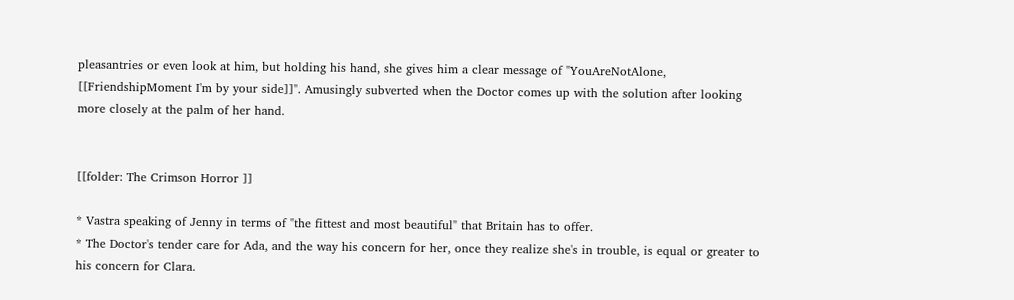pleasantries or even look at him, but holding his hand, she gives him a clear message of "YouAreNotAlone, [[FriendshipMoment I'm by your side]]". Amusingly subverted when the Doctor comes up with the solution after looking more closely at the palm of her hand.


[[folder: The Crimson Horror ]]

* Vastra speaking of Jenny in terms of "the fittest and most beautiful" that Britain has to offer.
* The Doctor's tender care for Ada, and the way his concern for her, once they realize she's in trouble, is equal or greater to his concern for Clara.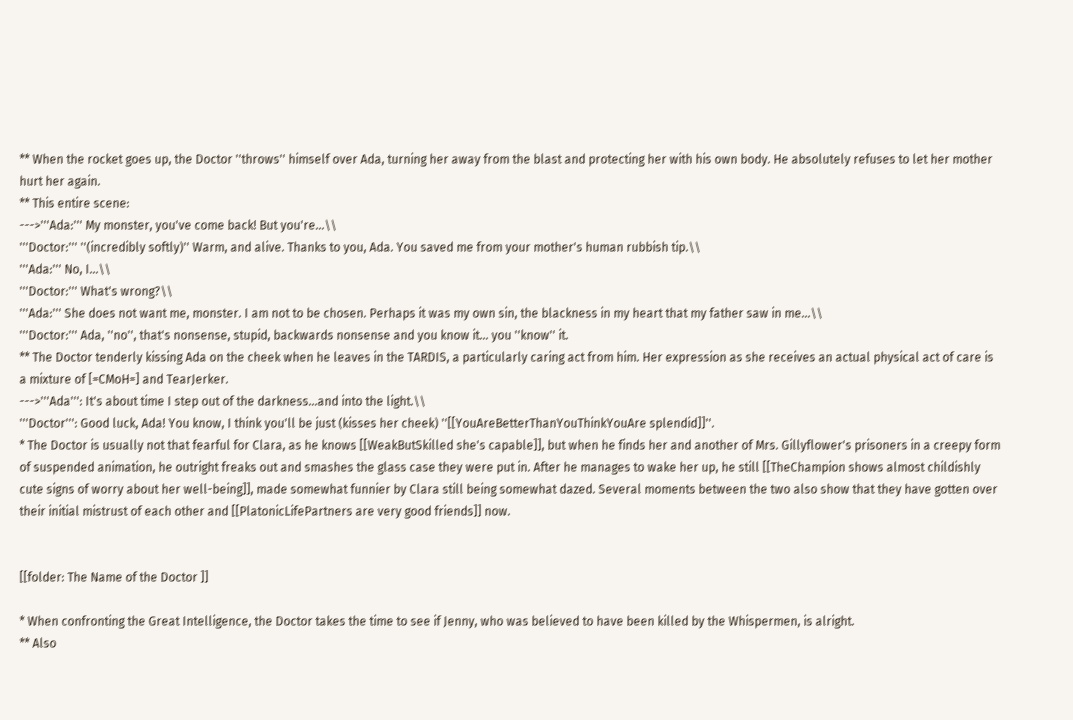** When the rocket goes up, the Doctor ''throws'' himself over Ada, turning her away from the blast and protecting her with his own body. He absolutely refuses to let her mother hurt her again.
** This entire scene:
--->'''Ada:''' My monster, you've come back! But you're...\\
'''Doctor:''' ''(incredibly softly)'' Warm, and alive. Thanks to you, Ada. You saved me from your mother's human rubbish tip.\\
'''Ada:''' No, I...\\
'''Doctor:''' What's wrong?\\
'''Ada:''' She does not want me, monster. I am not to be chosen. Perhaps it was my own sin, the blackness in my heart that my father saw in me...\\
'''Doctor:''' Ada, ''no'', that's nonsense, stupid, backwards nonsense and you know it... you ''know'' it.
** The Doctor tenderly kissing Ada on the cheek when he leaves in the TARDIS, a particularly caring act from him. Her expression as she receives an actual physical act of care is a mixture of [=CMoH=] and TearJerker.
--->'''Ada''': It's about time I step out of the darkness...and into the light.\\
'''Doctor''': Good luck, Ada! You know, I think you'll be just (kisses her cheek) ''[[YouAreBetterThanYouThinkYouAre splendid]]''.
* The Doctor is usually not that fearful for Clara, as he knows [[WeakButSkilled she's capable]], but when he finds her and another of Mrs. Gillyflower's prisoners in a creepy form of suspended animation, he outright freaks out and smashes the glass case they were put in. After he manages to wake her up, he still [[TheChampion shows almost childishly cute signs of worry about her well-being]], made somewhat funnier by Clara still being somewhat dazed. Several moments between the two also show that they have gotten over their initial mistrust of each other and [[PlatonicLifePartners are very good friends]] now.


[[folder: The Name of the Doctor ]]

* When confronting the Great Intelligence, the Doctor takes the time to see if Jenny, who was believed to have been killed by the Whispermen, is alright.
** Also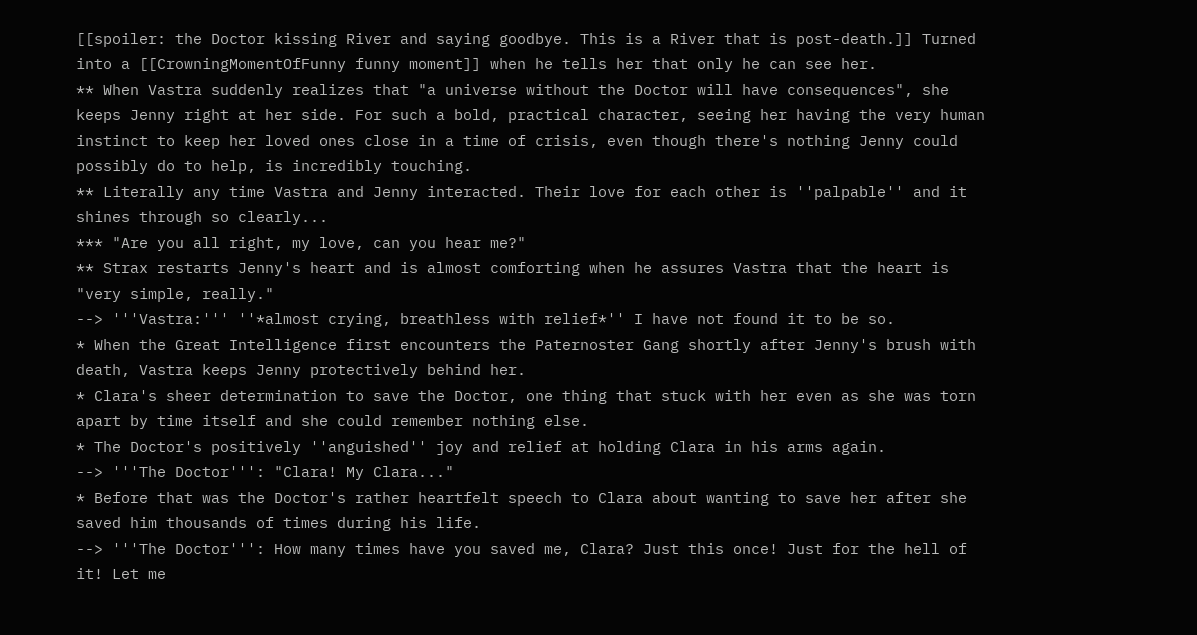[[spoiler: the Doctor kissing River and saying goodbye. This is a River that is post-death.]] Turned into a [[CrowningMomentOfFunny funny moment]] when he tells her that only he can see her.
** When Vastra suddenly realizes that "a universe without the Doctor will have consequences", she keeps Jenny right at her side. For such a bold, practical character, seeing her having the very human instinct to keep her loved ones close in a time of crisis, even though there's nothing Jenny could possibly do to help, is incredibly touching.
** Literally any time Vastra and Jenny interacted. Their love for each other is ''palpable'' and it shines through so clearly...
*** "Are you all right, my love, can you hear me?"
** Strax restarts Jenny's heart and is almost comforting when he assures Vastra that the heart is "very simple, really."
--> '''Vastra:''' ''*almost crying, breathless with relief*'' I have not found it to be so.
* When the Great Intelligence first encounters the Paternoster Gang shortly after Jenny's brush with death, Vastra keeps Jenny protectively behind her.
* Clara's sheer determination to save the Doctor, one thing that stuck with her even as she was torn apart by time itself and she could remember nothing else.
* The Doctor's positively ''anguished'' joy and relief at holding Clara in his arms again.
--> '''The Doctor''': "Clara! My Clara..."
* Before that was the Doctor's rather heartfelt speech to Clara about wanting to save her after she saved him thousands of times during his life.
--> '''The Doctor''': How many times have you saved me, Clara? Just this once! Just for the hell of it! Let me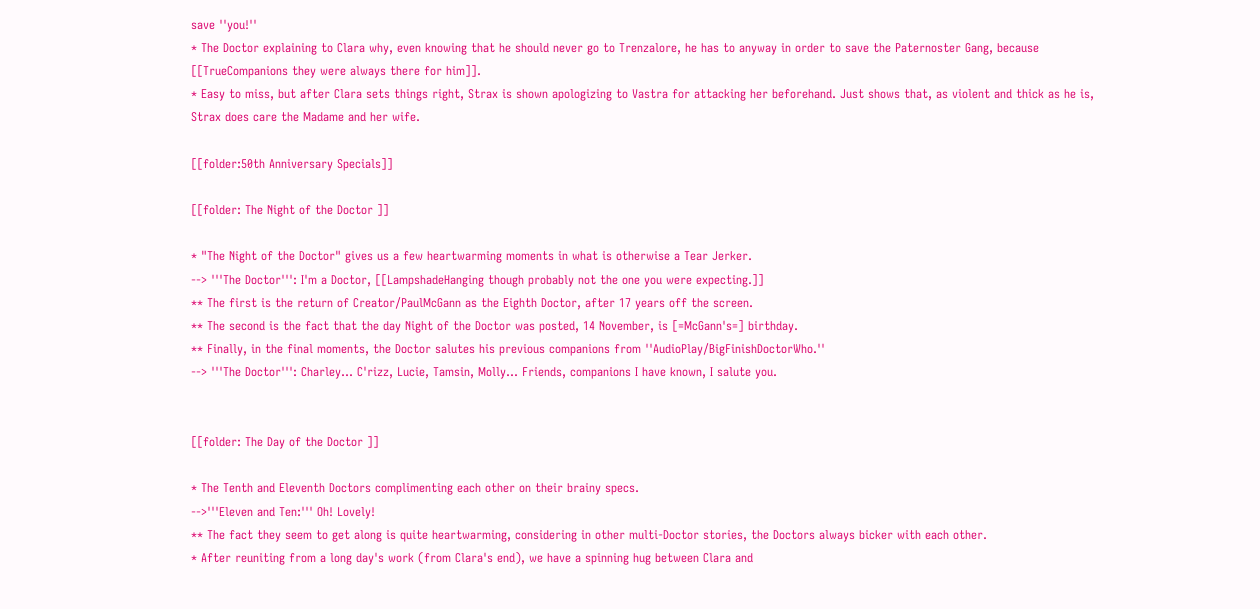save ''you!''
* The Doctor explaining to Clara why, even knowing that he should never go to Trenzalore, he has to anyway in order to save the Paternoster Gang, because [[TrueCompanions they were always there for him]].
* Easy to miss, but after Clara sets things right, Strax is shown apologizing to Vastra for attacking her beforehand. Just shows that, as violent and thick as he is, Strax does care the Madame and her wife.

[[folder:50th Anniversary Specials]]

[[folder: The Night of the Doctor ]]

* "The Night of the Doctor" gives us a few heartwarming moments in what is otherwise a Tear Jerker.
--> '''The Doctor''': I'm a Doctor, [[LampshadeHanging though probably not the one you were expecting.]]
** The first is the return of Creator/PaulMcGann as the Eighth Doctor, after 17 years off the screen.
** The second is the fact that the day Night of the Doctor was posted, 14 November, is [=McGann's=] birthday.
** Finally, in the final moments, the Doctor salutes his previous companions from ''AudioPlay/BigFinishDoctorWho.''
--> '''The Doctor''': Charley... C'rizz, Lucie, Tamsin, Molly... Friends, companions I have known, I salute you.


[[folder: The Day of the Doctor ]]

* The Tenth and Eleventh Doctors complimenting each other on their brainy specs.
-->'''Eleven and Ten:''' Oh! Lovely!
** The fact they seem to get along is quite heartwarming, considering in other multi-Doctor stories, the Doctors always bicker with each other.
* After reuniting from a long day's work (from Clara's end), we have a spinning hug between Clara and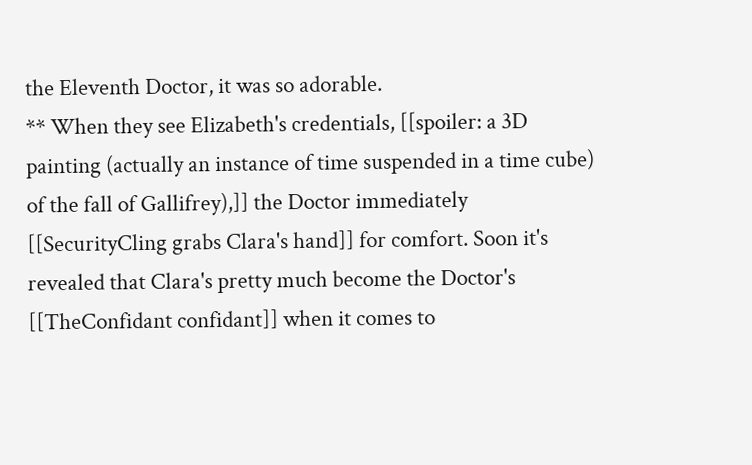the Eleventh Doctor, it was so adorable.
** When they see Elizabeth's credentials, [[spoiler: a 3D painting (actually an instance of time suspended in a time cube) of the fall of Gallifrey),]] the Doctor immediately [[SecurityCling grabs Clara's hand]] for comfort. Soon it's revealed that Clara's pretty much become the Doctor's [[TheConfidant confidant]] when it comes to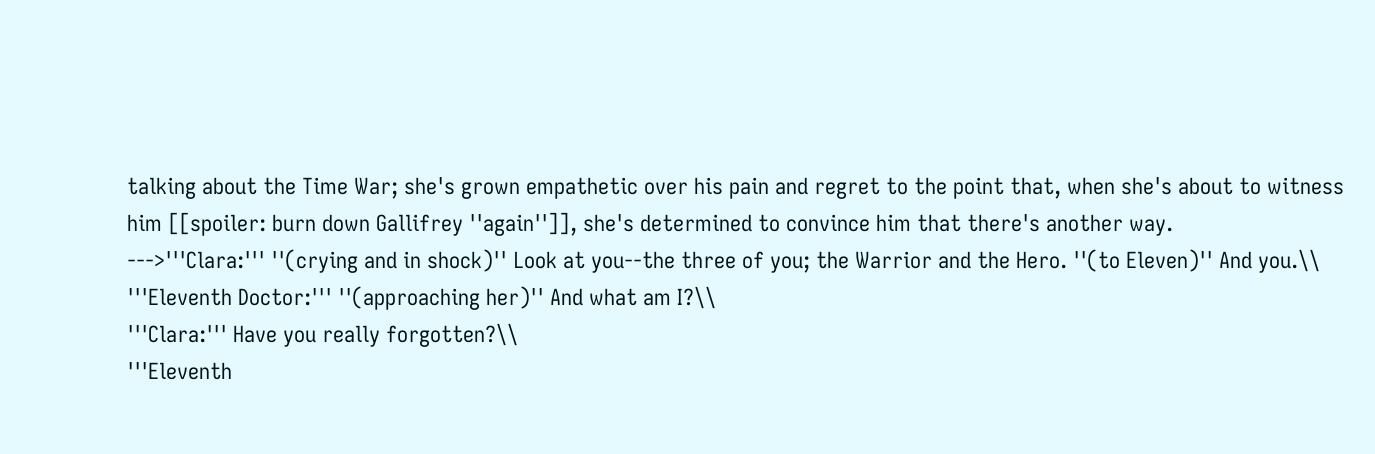talking about the Time War; she's grown empathetic over his pain and regret to the point that, when she's about to witness him [[spoiler: burn down Gallifrey ''again'']], she's determined to convince him that there's another way.
--->'''Clara:''' ''(crying and in shock)'' Look at you--the three of you; the Warrior and the Hero. ''(to Eleven)'' And you.\\
'''Eleventh Doctor:''' ''(approaching her)'' And what am I?\\
'''Clara:''' Have you really forgotten?\\
'''Eleventh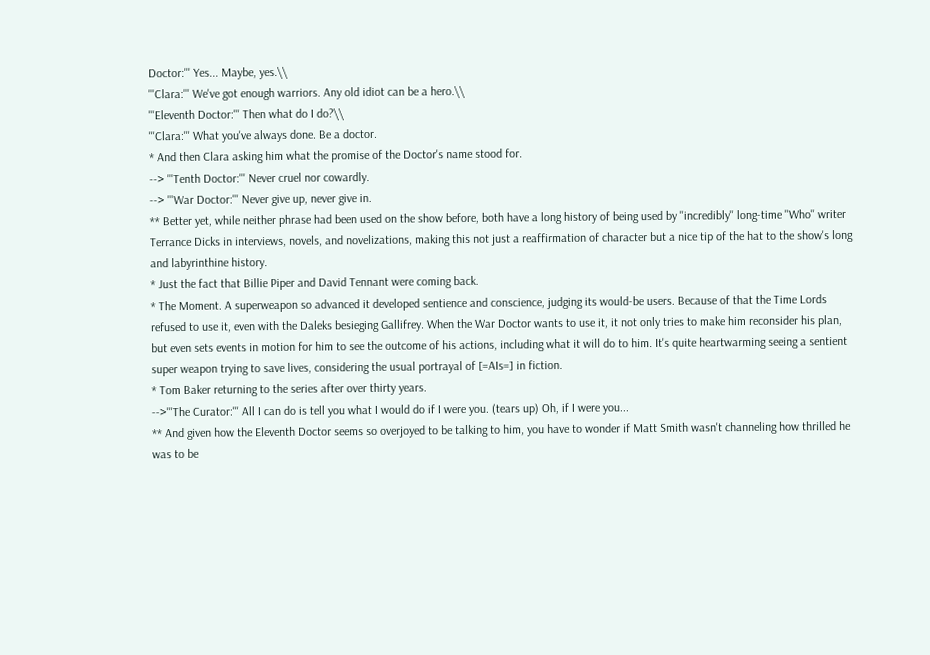Doctor:''' Yes... Maybe, yes.\\
'''Clara:''' We've got enough warriors. Any old idiot can be a hero.\\
'''Eleventh Doctor:''' Then what do I do?\\
'''Clara:''' What you've always done. Be a doctor.
* And then Clara asking him what the promise of the Doctor's name stood for.
--> '''Tenth Doctor:''' Never cruel nor cowardly.
--> '''War Doctor:''' Never give up, never give in.
** Better yet, while neither phrase had been used on the show before, both have a long history of being used by ''incredibly'' long-time ''Who'' writer Terrance Dicks in interviews, novels, and novelizations, making this not just a reaffirmation of character but a nice tip of the hat to the show's long and labyrinthine history.
* Just the fact that Billie Piper and David Tennant were coming back.
* The Moment. A superweapon so advanced it developed sentience and conscience, judging its would-be users. Because of that the Time Lords refused to use it, even with the Daleks besieging Gallifrey. When the War Doctor wants to use it, it not only tries to make him reconsider his plan, but even sets events in motion for him to see the outcome of his actions, including what it will do to him. It's quite heartwarming seeing a sentient super weapon trying to save lives, considering the usual portrayal of [=AIs=] in fiction.
* Tom Baker returning to the series after over thirty years.
-->'''The Curator:''' All I can do is tell you what I would do if I were you. (tears up) Oh, if I were you...
** And given how the Eleventh Doctor seems so overjoyed to be talking to him, you have to wonder if Matt Smith wasn't channeling how thrilled he was to be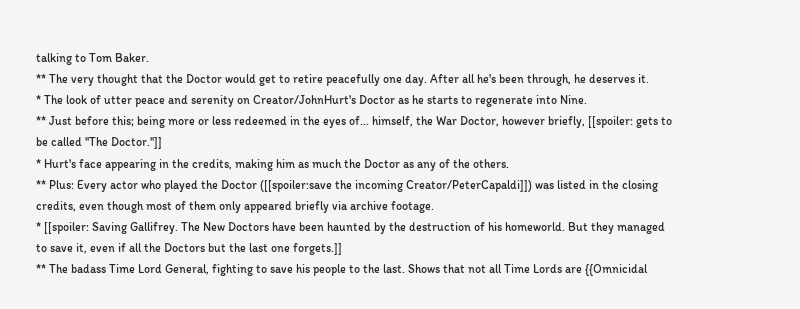talking to Tom Baker.
** The very thought that the Doctor would get to retire peacefully one day. After all he's been through, he deserves it.
* The look of utter peace and serenity on Creator/JohnHurt's Doctor as he starts to regenerate into Nine.
** Just before this; being more or less redeemed in the eyes of... himself, the War Doctor, however briefly, [[spoiler: gets to be called ''The Doctor.'']]
* Hurt's face appearing in the credits, making him as much the Doctor as any of the others.
** Plus: Every actor who played the Doctor ([[spoiler:save the incoming Creator/PeterCapaldi]]) was listed in the closing credits, even though most of them only appeared briefly via archive footage.
* [[spoiler: Saving Gallifrey. The New Doctors have been haunted by the destruction of his homeworld. But they managed to save it, even if all the Doctors but the last one forgets.]]
** The badass Time Lord General, fighting to save his people to the last. Shows that not all Time Lords are {{Omnicidal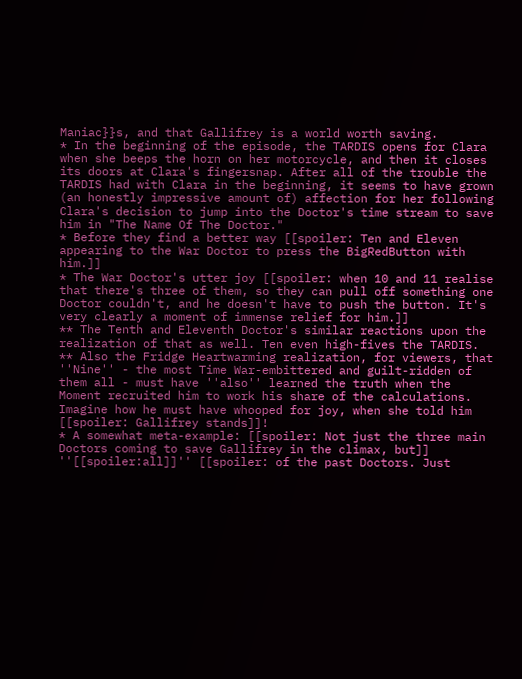Maniac}}s, and that Gallifrey is a world worth saving.
* In the beginning of the episode, the TARDIS opens for Clara when she beeps the horn on her motorcycle, and then it closes its doors at Clara's fingersnap. After all of the trouble the TARDIS had with Clara in the beginning, it seems to have grown (an honestly impressive amount of) affection for her following Clara's decision to jump into the Doctor's time stream to save him in "The Name Of The Doctor."
* Before they find a better way [[spoiler: Ten and Eleven appearing to the War Doctor to press the BigRedButton with him.]]
* The War Doctor's utter joy [[spoiler: when 10 and 11 realise that there's three of them, so they can pull off something one Doctor couldn't, and he doesn't have to push the button. It's very clearly a moment of immense relief for him.]]
** The Tenth and Eleventh Doctor's similar reactions upon the realization of that as well. Ten even high-fives the TARDIS.
** Also the Fridge Heartwarming realization, for viewers, that ''Nine'' - the most Time War-embittered and guilt-ridden of them all - must have ''also'' learned the truth when the Moment recruited him to work his share of the calculations. Imagine how he must have whooped for joy, when she told him [[spoiler: Gallifrey stands]]!
* A somewhat meta-example: [[spoiler: Not just the three main Doctors coming to save Gallifrey in the climax, but]] ''[[spoiler:all]]'' [[spoiler: of the past Doctors. Just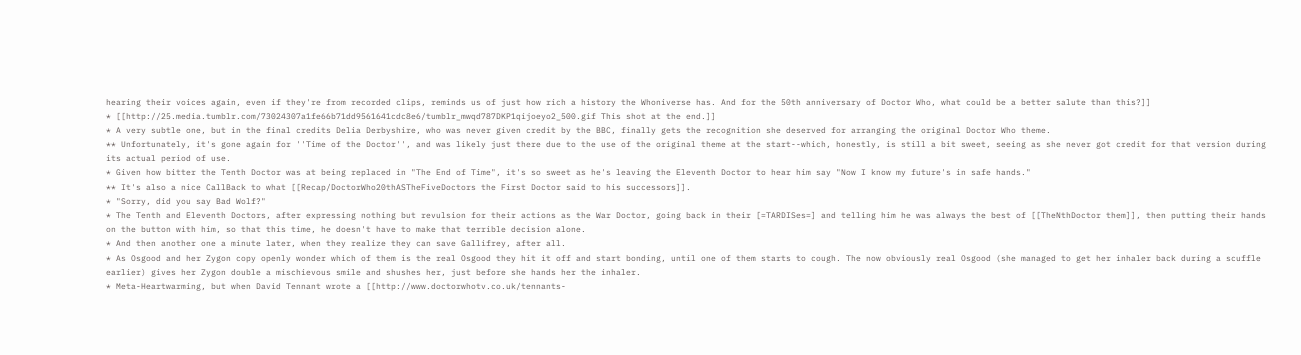hearing their voices again, even if they're from recorded clips, reminds us of just how rich a history the Whoniverse has. And for the 50th anniversary of Doctor Who, what could be a better salute than this?]]
* [[http://25.media.tumblr.com/73024307a1fe66b71dd9561641cdc8e6/tumblr_mwqd787DKP1qijoeyo2_500.gif This shot at the end.]]
* A very subtle one, but in the final credits Delia Derbyshire, who was never given credit by the BBC, finally gets the recognition she deserved for arranging the original Doctor Who theme.
** Unfortunately, it's gone again for ''Time of the Doctor'', and was likely just there due to the use of the original theme at the start--which, honestly, is still a bit sweet, seeing as she never got credit for that version during its actual period of use.
* Given how bitter the Tenth Doctor was at being replaced in "The End of Time", it's so sweet as he's leaving the Eleventh Doctor to hear him say "Now I know my future's in safe hands."
** It's also a nice CallBack to what [[Recap/DoctorWho20thASTheFiveDoctors the First Doctor said to his successors]].
* "Sorry, did you say Bad Wolf?"
* The Tenth and Eleventh Doctors, after expressing nothing but revulsion for their actions as the War Doctor, going back in their [=TARDISes=] and telling him he was always the best of [[TheNthDoctor them]], then putting their hands on the button with him, so that this time, he doesn't have to make that terrible decision alone.
* And then another one a minute later, when they realize they can save Gallifrey, after all.
* As Osgood and her Zygon copy openly wonder which of them is the real Osgood they hit it off and start bonding, until one of them starts to cough. The now obviously real Osgood (she managed to get her inhaler back during a scuffle earlier) gives her Zygon double a mischievous smile and shushes her, just before she hands her the inhaler.
* Meta-Heartwarming, but when David Tennant wrote a [[http://www.doctorwhotv.co.uk/tennants-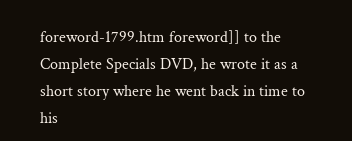foreword-1799.htm foreword]] to the Complete Specials DVD, he wrote it as a short story where he went back in time to his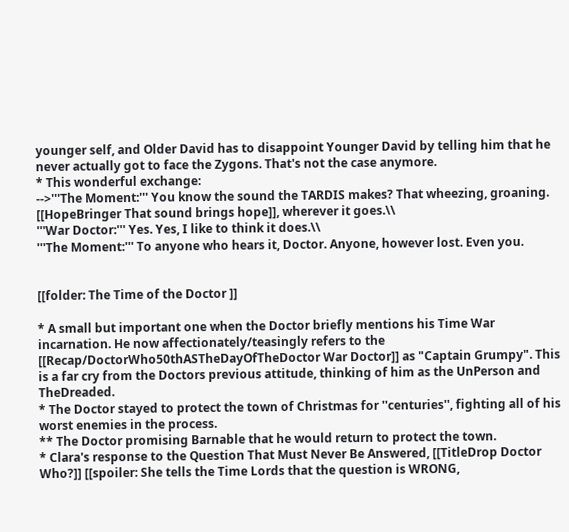younger self, and Older David has to disappoint Younger David by telling him that he never actually got to face the Zygons. That's not the case anymore.
* This wonderful exchange:
-->'''The Moment:''' You know the sound the TARDIS makes? That wheezing, groaning. [[HopeBringer That sound brings hope]], wherever it goes.\\
'''War Doctor:''' Yes. Yes, I like to think it does.\\
'''The Moment:''' To anyone who hears it, Doctor. Anyone, however lost. Even you.


[[folder: The Time of the Doctor ]]

* A small but important one when the Doctor briefly mentions his Time War incarnation. He now affectionately/teasingly refers to the [[Recap/DoctorWho50thASTheDayOfTheDoctor War Doctor]] as "Captain Grumpy". This is a far cry from the Doctors previous attitude, thinking of him as the UnPerson and TheDreaded.
* The Doctor stayed to protect the town of Christmas for ''centuries'', fighting all of his worst enemies in the process.
** The Doctor promising Barnable that he would return to protect the town.
* Clara's response to the Question That Must Never Be Answered, [[TitleDrop Doctor Who?]] [[spoiler: She tells the Time Lords that the question is WRONG,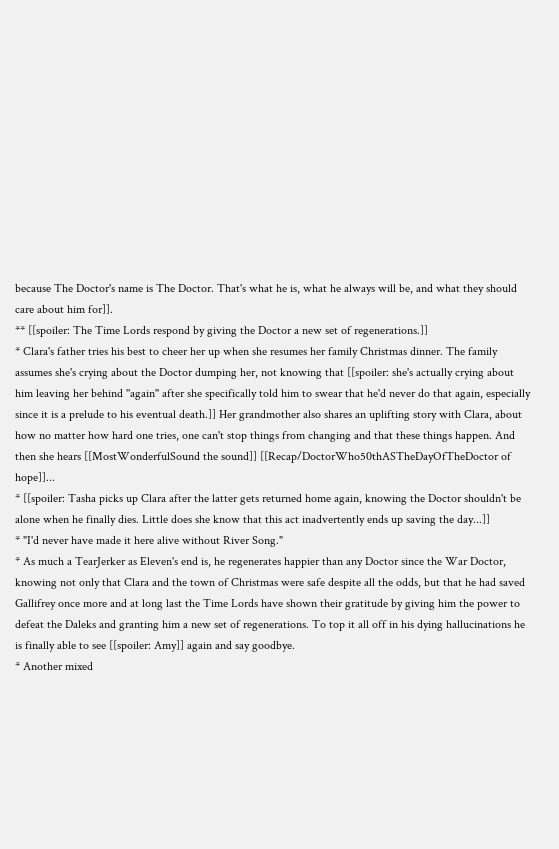because The Doctor's name is The Doctor. That's what he is, what he always will be, and what they should care about him for]].
** [[spoiler: The Time Lords respond by giving the Doctor a new set of regenerations.]]
* Clara's father tries his best to cheer her up when she resumes her family Christmas dinner. The family assumes she's crying about the Doctor dumping her, not knowing that [[spoiler: she's actually crying about him leaving her behind ''again'' after she specifically told him to swear that he'd never do that again, especially since it is a prelude to his eventual death.]] Her grandmother also shares an uplifting story with Clara, about how no matter how hard one tries, one can't stop things from changing and that these things happen. And then she hears [[MostWonderfulSound the sound]] [[Recap/DoctorWho50thASTheDayOfTheDoctor of hope]]...
* [[spoiler: Tasha picks up Clara after the latter gets returned home again, knowing the Doctor shouldn't be alone when he finally dies. Little does she know that this act inadvertently ends up saving the day...]]
* "I'd never have made it here alive without River Song."
* As much a TearJerker as Eleven's end is, he regenerates happier than any Doctor since the War Doctor, knowing not only that Clara and the town of Christmas were safe despite all the odds, but that he had saved Gallifrey once more and at long last the Time Lords have shown their gratitude by giving him the power to defeat the Daleks and granting him a new set of regenerations. To top it all off in his dying hallucinations he is finally able to see [[spoiler: Amy]] again and say goodbye.
* Another mixed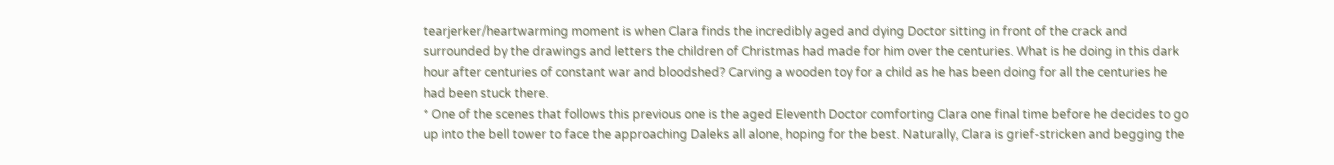tearjerker/heartwarming moment is when Clara finds the incredibly aged and dying Doctor sitting in front of the crack and surrounded by the drawings and letters the children of Christmas had made for him over the centuries. What is he doing in this dark hour after centuries of constant war and bloodshed? Carving a wooden toy for a child as he has been doing for all the centuries he had been stuck there.
* One of the scenes that follows this previous one is the aged Eleventh Doctor comforting Clara one final time before he decides to go up into the bell tower to face the approaching Daleks all alone, hoping for the best. Naturally, Clara is grief-stricken and begging the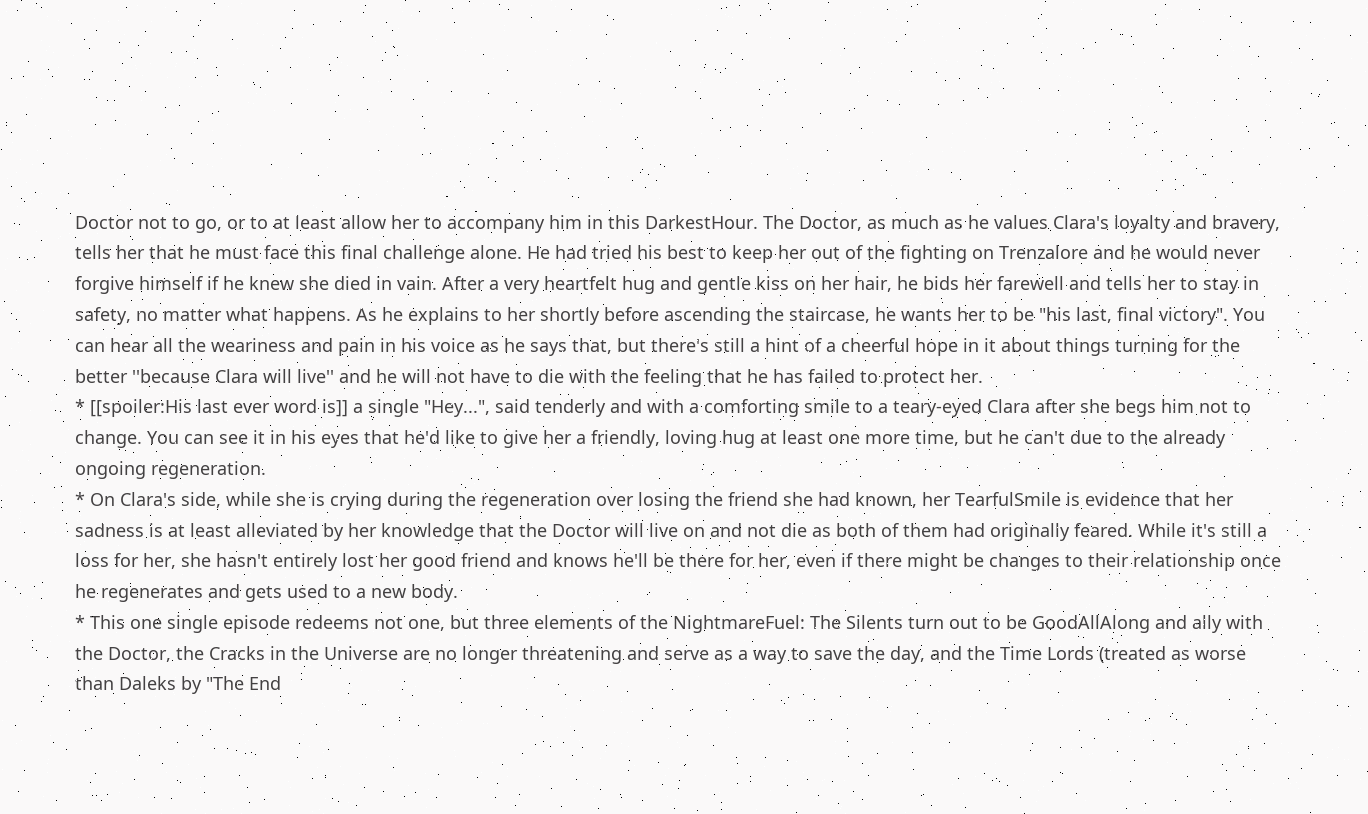Doctor not to go, or to at least allow her to accompany him in this DarkestHour. The Doctor, as much as he values Clara's loyalty and bravery, tells her that he must face this final challenge alone. He had tried his best to keep her out of the fighting on Trenzalore and he would never forgive himself if he knew she died in vain. After a very heartfelt hug and gentle kiss on her hair, he bids her farewell and tells her to stay in safety, no matter what happens. As he explains to her shortly before ascending the staircase, he wants her to be "his last, final victory". You can hear all the weariness and pain in his voice as he says that, but there's still a hint of a cheerful hope in it about things turning for the better ''because Clara will live'' and he will not have to die with the feeling that he has failed to protect her.
* [[spoiler:His last ever word is]] a single "Hey...", said tenderly and with a comforting smile to a teary-eyed Clara after she begs him not to change. You can see it in his eyes that he'd like to give her a friendly, loving hug at least one more time, but he can't due to the already ongoing regeneration.
* On Clara's side, while she is crying during the regeneration over losing the friend she had known, her TearfulSmile is evidence that her sadness is at least alleviated by her knowledge that the Doctor will live on and not die as both of them had originally feared. While it's still a loss for her, she hasn't entirely lost her good friend and knows he'll be there for her, even if there might be changes to their relationship once he regenerates and gets used to a new body.
* This one single episode redeems not one, but three elements of the NightmareFuel: The Silents turn out to be GoodAllAlong and ally with the Doctor, the Cracks in the Universe are no longer threatening and serve as a way to save the day, and the Time Lords (treated as worse than Daleks by "The End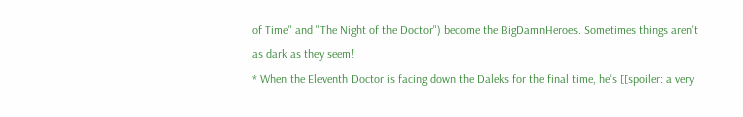of Time" and "The Night of the Doctor") become the BigDamnHeroes. Sometimes things aren't as dark as they seem!
* When the Eleventh Doctor is facing down the Daleks for the final time, he's [[spoiler: a very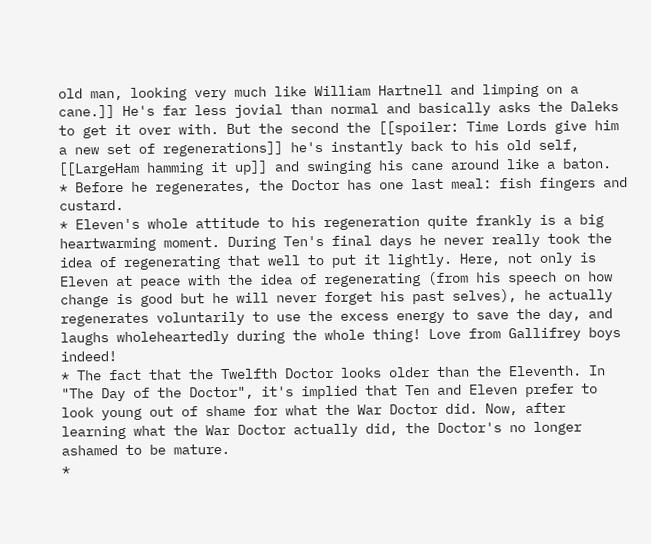old man, looking very much like William Hartnell and limping on a cane.]] He's far less jovial than normal and basically asks the Daleks to get it over with. But the second the [[spoiler: Time Lords give him a new set of regenerations]] he's instantly back to his old self, [[LargeHam hamming it up]] and swinging his cane around like a baton.
* Before he regenerates, the Doctor has one last meal: fish fingers and custard.
* Eleven's whole attitude to his regeneration quite frankly is a big heartwarming moment. During Ten's final days he never really took the idea of regenerating that well to put it lightly. Here, not only is Eleven at peace with the idea of regenerating (from his speech on how change is good but he will never forget his past selves), he actually regenerates voluntarily to use the excess energy to save the day, and laughs wholeheartedly during the whole thing! Love from Gallifrey boys indeed!
* The fact that the Twelfth Doctor looks older than the Eleventh. In "The Day of the Doctor", it's implied that Ten and Eleven prefer to look young out of shame for what the War Doctor did. Now, after learning what the War Doctor actually did, the Doctor's no longer ashamed to be mature.
*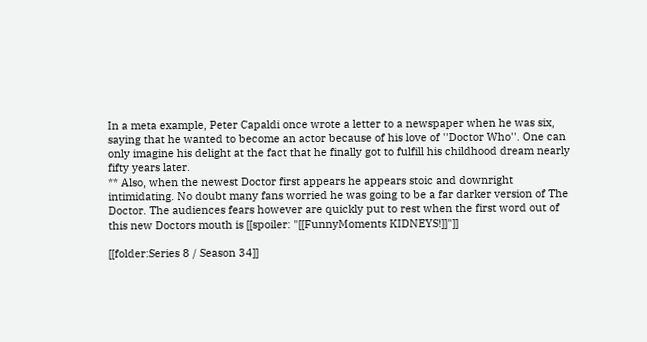In a meta example, Peter Capaldi once wrote a letter to a newspaper when he was six, saying that he wanted to become an actor because of his love of ''Doctor Who''. One can only imagine his delight at the fact that he finally got to fulfill his childhood dream nearly fifty years later.
** Also, when the newest Doctor first appears he appears stoic and downright intimidating. No doubt many fans worried he was going to be a far darker version of The Doctor. The audiences fears however are quickly put to rest when the first word out of this new Doctors mouth is [[spoiler: "[[FunnyMoments KIDNEYS!]]"]]

[[folder:Series 8 / Season 34]]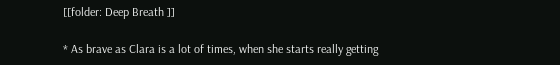[[folder: Deep Breath ]]

* As brave as Clara is a lot of times, when she starts really getting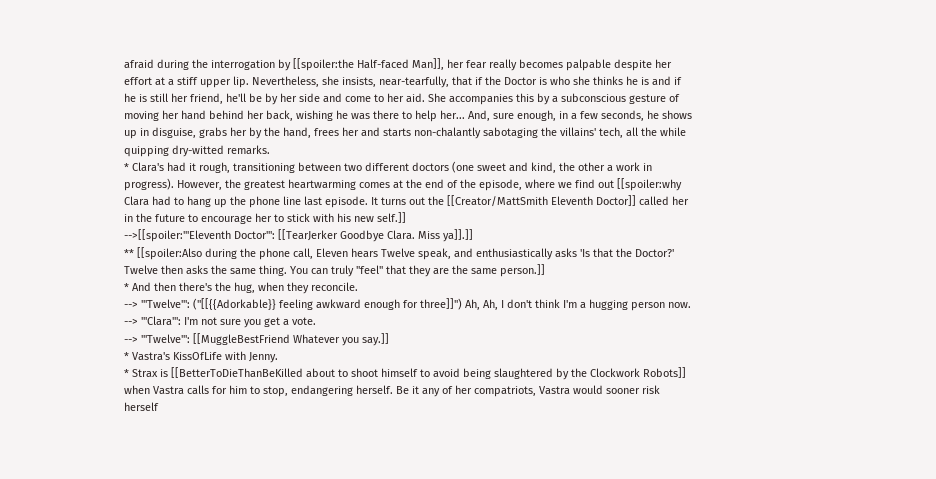afraid during the interrogation by [[spoiler:the Half-faced Man]], her fear really becomes palpable despite her effort at a stiff upper lip. Nevertheless, she insists, near-tearfully, that if the Doctor is who she thinks he is and if he is still her friend, he'll be by her side and come to her aid. She accompanies this by a subconscious gesture of moving her hand behind her back, wishing he was there to help her... And, sure enough, in a few seconds, he shows up in disguise, grabs her by the hand, frees her and starts non-chalantly sabotaging the villains' tech, all the while quipping dry-witted remarks.
* Clara's had it rough, transitioning between two different doctors (one sweet and kind, the other a work in progress). However, the greatest heartwarming comes at the end of the episode, where we find out [[spoiler:why Clara had to hang up the phone line last episode. It turns out the [[Creator/MattSmith Eleventh Doctor]] called her in the future to encourage her to stick with his new self.]]
-->[[spoiler:'''Eleventh Doctor''': [[TearJerker Goodbye Clara. Miss ya]].]]
** [[spoiler:Also during the phone call, Eleven hears Twelve speak, and enthusiastically asks 'Is that the Doctor?' Twelve then asks the same thing. You can truly ''feel'' that they are the same person.]]
* And then there's the hug, when they reconcile.
--> '''Twelve''': (''[[{{Adorkable}} feeling awkward enough for three]]'') Ah, Ah, I don't think I'm a hugging person now.
--> '''Clara''': I'm not sure you get a vote.
--> '''Twelve''': [[MuggleBestFriend Whatever you say.]]
* Vastra's KissOfLife with Jenny.
* Strax is [[BetterToDieThanBeKilled about to shoot himself to avoid being slaughtered by the Clockwork Robots]] when Vastra calls for him to stop, endangering herself. Be it any of her compatriots, Vastra would sooner risk herself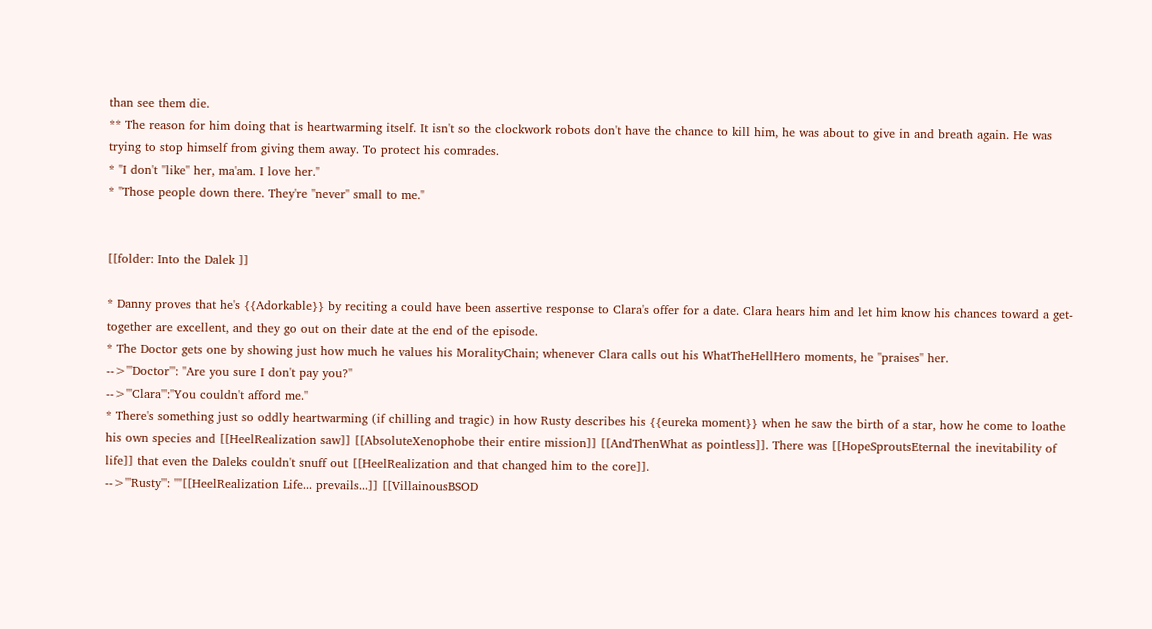than see them die.
** The reason for him doing that is heartwarming itself. It isn't so the clockwork robots don't have the chance to kill him, he was about to give in and breath again. He was trying to stop himself from giving them away. To protect his comrades.
* "I don't ''like'' her, ma'am. I love her."
* "Those people down there. They're ''never'' small to me."


[[folder: Into the Dalek ]]

* Danny proves that he's {{Adorkable}} by reciting a could have been assertive response to Clara's offer for a date. Clara hears him and let him know his chances toward a get-together are excellent, and they go out on their date at the end of the episode.
* The Doctor gets one by showing just how much he values his MoralityChain; whenever Clara calls out his WhatTheHellHero moments, he ''praises'' her.
-->'''Doctor''': ''Are you sure I don't pay you?''
-->'''Clara''':''You couldn't afford me.''
* There's something just so oddly heartwarming (if chilling and tragic) in how Rusty describes his {{eureka moment}} when he saw the birth of a star, how he come to loathe his own species and [[HeelRealization saw]] [[AbsoluteXenophobe their entire mission]] [[AndThenWhat as pointless]]. There was [[HopeSproutsEternal the inevitability of life]] that even the Daleks couldn't snuff out [[HeelRealization and that changed him to the core]].
-->'''Rusty''': ''"[[HeelRealization Life... prevails...]] [[VillainousBSOD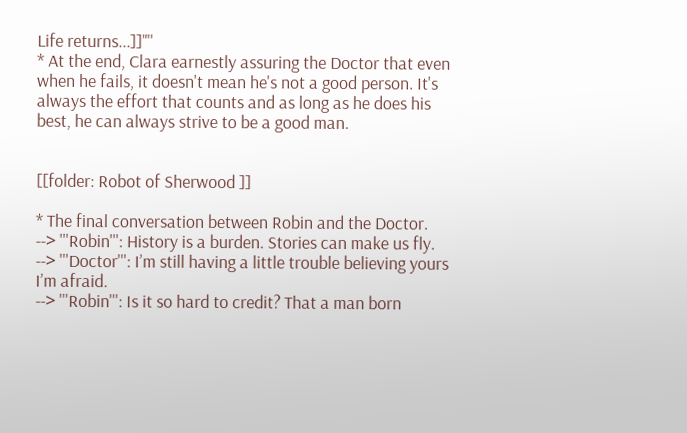Life returns...]]"''
* At the end, Clara earnestly assuring the Doctor that even when he fails, it doesn't mean he's not a good person. It's always the effort that counts and as long as he does his best, he can always strive to be a good man.


[[folder: Robot of Sherwood ]]

* The final conversation between Robin and the Doctor.
--> '''Robin''': History is a burden. Stories can make us fly.
--> '''Doctor''': I’m still having a little trouble believing yours I’m afraid.
--> '''Robin''': Is it so hard to credit? That a man born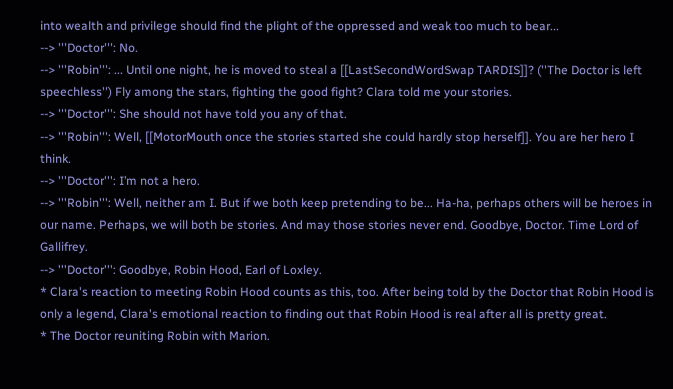into wealth and privilege should find the plight of the oppressed and weak too much to bear...
--> '''Doctor''': No.
--> '''Robin''': ... Until one night, he is moved to steal a [[LastSecondWordSwap TARDIS]]? (''The Doctor is left speechless'') Fly among the stars, fighting the good fight? Clara told me your stories.
--> '''Doctor''': She should not have told you any of that.
--> '''Robin''': Well, [[MotorMouth once the stories started she could hardly stop herself]]. You are her hero I think.
--> '''Doctor''': I’m not a hero.
--> '''Robin''': Well, neither am I. But if we both keep pretending to be... Ha-ha, perhaps others will be heroes in our name. Perhaps, we will both be stories. And may those stories never end. Goodbye, Doctor. Time Lord of Gallifrey.
--> '''Doctor''': Goodbye, Robin Hood, Earl of Loxley.
* Clara's reaction to meeting Robin Hood counts as this, too. After being told by the Doctor that Robin Hood is only a legend, Clara's emotional reaction to finding out that Robin Hood is real after all is pretty great.
* The Doctor reuniting Robin with Marion.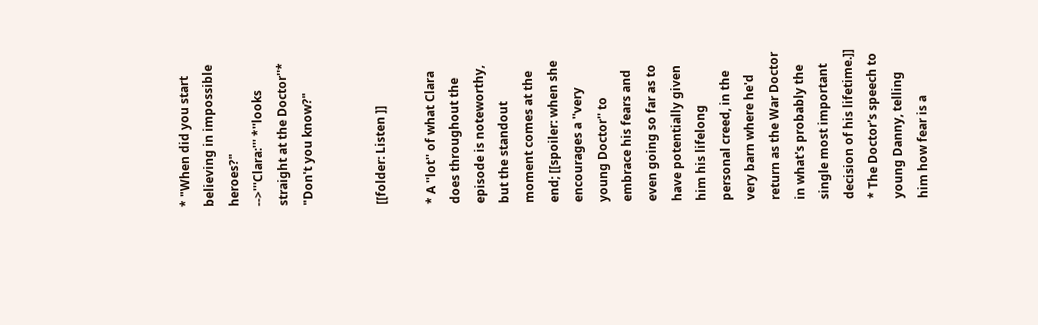* "When did you start believing in impossible heroes?"
-->'''Clara:''' *''looks straight at the Doctor''* "Don't you know?"


[[folder: Listen ]]

* A ''lot'' of what Clara does throughout the episode is noteworthy, but the standout moment comes at the end; [[spoiler: when she encourages a ''very young Doctor'' to embrace his fears and even going so far as to have potentially given him his lifelong personal creed, in the very barn where he'd return as the War Doctor in what's probably the single most important decision of his lifetime.]]
* The Doctor's speech to young Danny, telling him how fear is a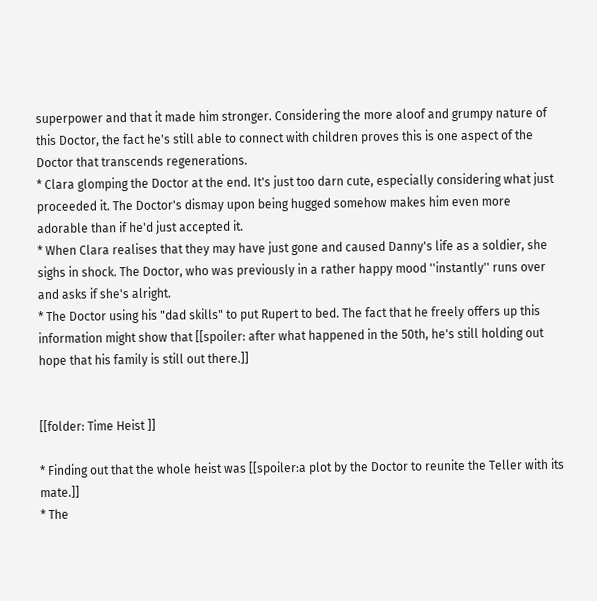superpower and that it made him stronger. Considering the more aloof and grumpy nature of this Doctor, the fact he's still able to connect with children proves this is one aspect of the Doctor that transcends regenerations.
* Clara glomping the Doctor at the end. It's just too darn cute, especially considering what just proceeded it. The Doctor's dismay upon being hugged somehow makes him even more adorable than if he'd just accepted it.
* When Clara realises that they may have just gone and caused Danny's life as a soldier, she sighs in shock. The Doctor, who was previously in a rather happy mood ''instantly'' runs over and asks if she's alright.
* The Doctor using his "dad skills" to put Rupert to bed. The fact that he freely offers up this information might show that [[spoiler: after what happened in the 50th, he's still holding out hope that his family is still out there.]]


[[folder: Time Heist ]]

* Finding out that the whole heist was [[spoiler:a plot by the Doctor to reunite the Teller with its mate.]]
* The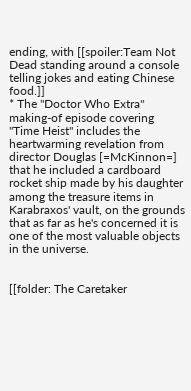ending, with [[spoiler:Team Not Dead standing around a console telling jokes and eating Chinese food.]]
* The ''Doctor Who Extra'' making-of episode covering "Time Heist" includes the heartwarming revelation from director Douglas [=McKinnon=] that he included a cardboard rocket ship made by his daughter among the treasure items in Karabraxos' vault, on the grounds that as far as he's concerned it is one of the most valuable objects in the universe.


[[folder: The Caretaker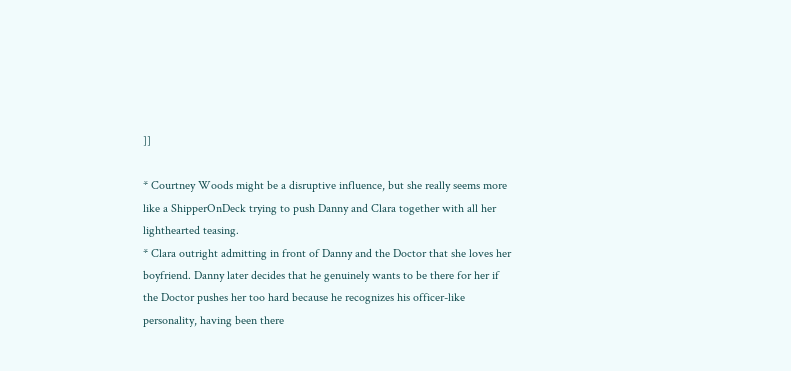]]

* Courtney Woods might be a disruptive influence, but she really seems more like a ShipperOnDeck trying to push Danny and Clara together with all her lighthearted teasing.
* Clara outright admitting in front of Danny and the Doctor that she loves her boyfriend. Danny later decides that he genuinely wants to be there for her if the Doctor pushes her too hard because he recognizes his officer-like personality, having been there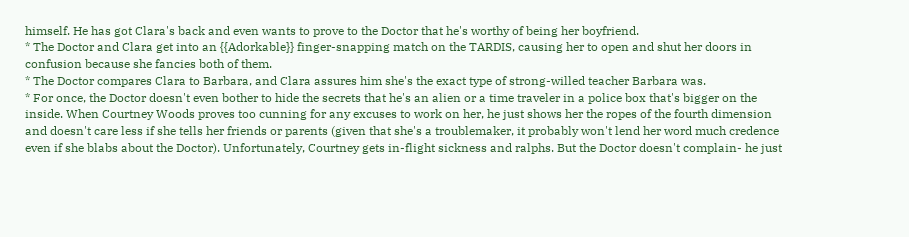himself. He has got Clara's back and even wants to prove to the Doctor that he's worthy of being her boyfriend.
* The Doctor and Clara get into an {{Adorkable}} finger-snapping match on the TARDIS, causing her to open and shut her doors in confusion because she fancies both of them.
* The Doctor compares Clara to Barbara, and Clara assures him she's the exact type of strong-willed teacher Barbara was.
* For once, the Doctor doesn't even bother to hide the secrets that he's an alien or a time traveler in a police box that's bigger on the inside. When Courtney Woods proves too cunning for any excuses to work on her, he just shows her the ropes of the fourth dimension and doesn't care less if she tells her friends or parents (given that she's a troublemaker, it probably won't lend her word much credence even if she blabs about the Doctor). Unfortunately, Courtney gets in-flight sickness and ralphs. But the Doctor doesn't complain- he just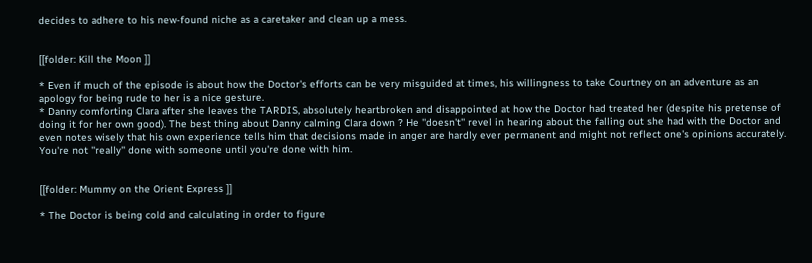decides to adhere to his new-found niche as a caretaker and clean up a mess.


[[folder: Kill the Moon ]]

* Even if much of the episode is about how the Doctor's efforts can be very misguided at times, his willingness to take Courtney on an adventure as an apology for being rude to her is a nice gesture.
* Danny comforting Clara after she leaves the TARDIS, absolutely heartbroken and disappointed at how the Doctor had treated her (despite his pretense of doing it for her own good). The best thing about Danny calming Clara down ? He ''doesn't'' revel in hearing about the falling out she had with the Doctor and even notes wisely that his own experience tells him that decisions made in anger are hardly ever permanent and might not reflect one's opinions accurately. You're not ''really'' done with someone until you're done with him.


[[folder: Mummy on the Orient Express ]]

* The Doctor is being cold and calculating in order to figure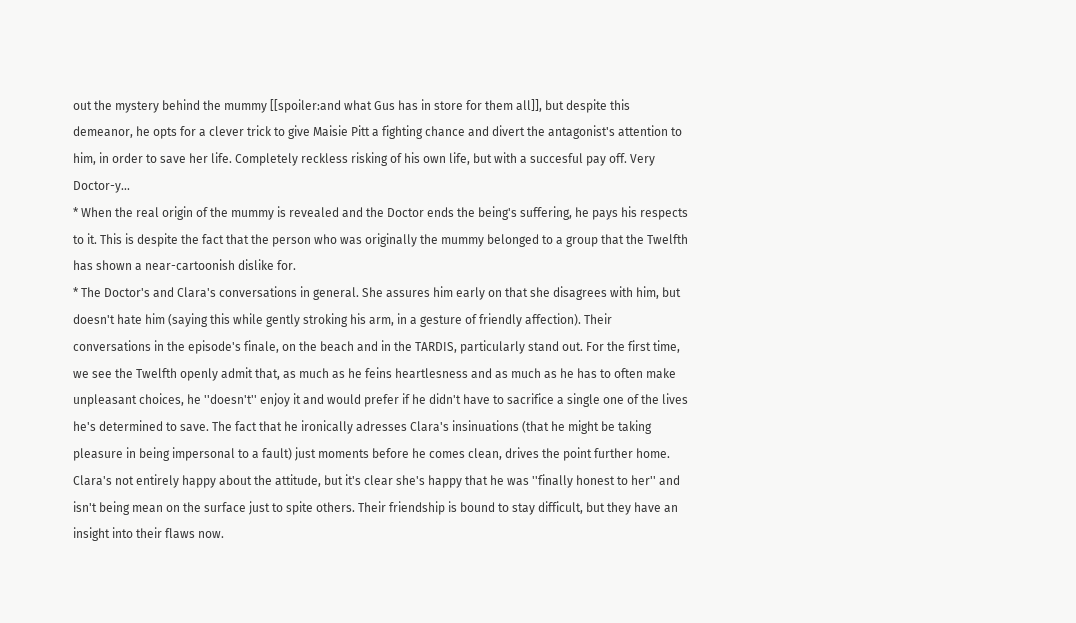out the mystery behind the mummy [[spoiler:and what Gus has in store for them all]], but despite this demeanor, he opts for a clever trick to give Maisie Pitt a fighting chance and divert the antagonist's attention to him, in order to save her life. Completely reckless risking of his own life, but with a succesful pay off. Very Doctor-y...
* When the real origin of the mummy is revealed and the Doctor ends the being's suffering, he pays his respects to it. This is despite the fact that the person who was originally the mummy belonged to a group that the Twelfth has shown a near-cartoonish dislike for.
* The Doctor's and Clara's conversations in general. She assures him early on that she disagrees with him, but doesn't hate him (saying this while gently stroking his arm, in a gesture of friendly affection). Their conversations in the episode's finale, on the beach and in the TARDIS, particularly stand out. For the first time, we see the Twelfth openly admit that, as much as he feins heartlesness and as much as he has to often make unpleasant choices, he ''doesn't'' enjoy it and would prefer if he didn't have to sacrifice a single one of the lives he's determined to save. The fact that he ironically adresses Clara's insinuations (that he might be taking pleasure in being impersonal to a fault) just moments before he comes clean, drives the point further home. Clara's not entirely happy about the attitude, but it's clear she's happy that he was ''finally honest to her'' and isn't being mean on the surface just to spite others. Their friendship is bound to stay difficult, but they have an insight into their flaws now.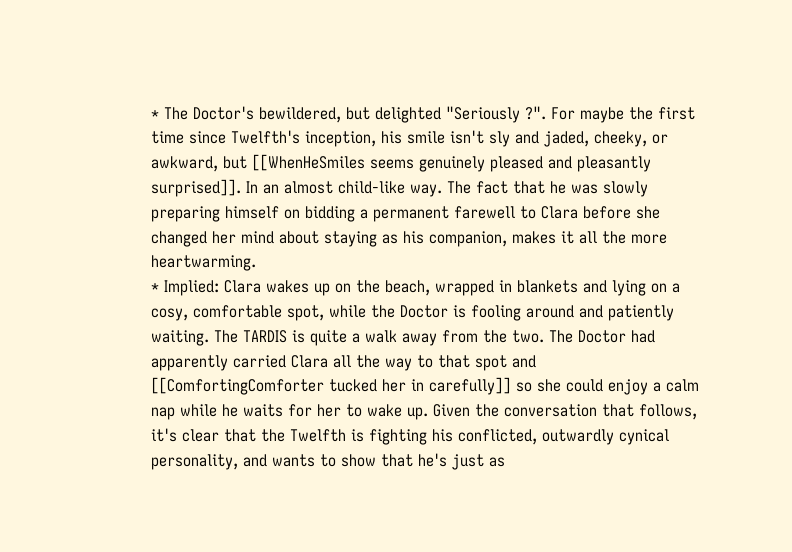* The Doctor's bewildered, but delighted "Seriously ?". For maybe the first time since Twelfth's inception, his smile isn't sly and jaded, cheeky, or awkward, but [[WhenHeSmiles seems genuinely pleased and pleasantly surprised]]. In an almost child-like way. The fact that he was slowly preparing himself on bidding a permanent farewell to Clara before she changed her mind about staying as his companion, makes it all the more heartwarming.
* Implied: Clara wakes up on the beach, wrapped in blankets and lying on a cosy, comfortable spot, while the Doctor is fooling around and patiently waiting. The TARDIS is quite a walk away from the two. The Doctor had apparently carried Clara all the way to that spot and [[ComfortingComforter tucked her in carefully]] so she could enjoy a calm nap while he waits for her to wake up. Given the conversation that follows, it's clear that the Twelfth is fighting his conflicted, outwardly cynical personality, and wants to show that he's just as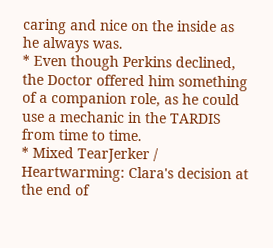caring and nice on the inside as he always was.
* Even though Perkins declined, the Doctor offered him something of a companion role, as he could use a mechanic in the TARDIS from time to time.
* Mixed TearJerker / Heartwarming: Clara's decision at the end of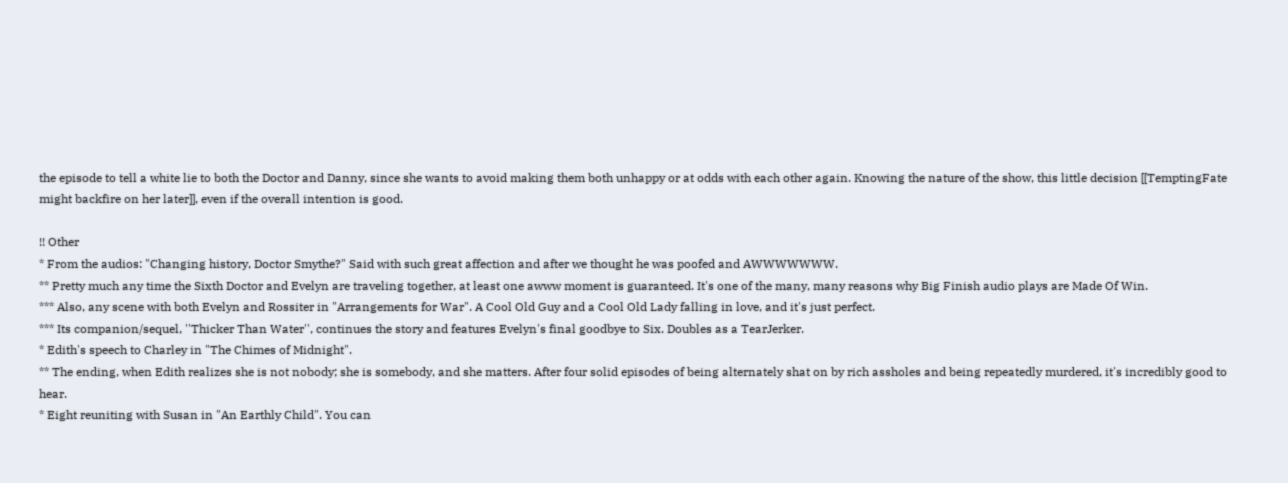the episode to tell a white lie to both the Doctor and Danny, since she wants to avoid making them both unhappy or at odds with each other again. Knowing the nature of the show, this little decision [[TemptingFate might backfire on her later]], even if the overall intention is good.

!! Other
* From the audios: "Changing history, Doctor Smythe?" Said with such great affection and after we thought he was poofed and AWWWWWWW.
** Pretty much any time the Sixth Doctor and Evelyn are traveling together, at least one awww moment is guaranteed. It's one of the many, many reasons why Big Finish audio plays are Made Of Win.
*** Also, any scene with both Evelyn and Rossiter in "Arrangements for War". A Cool Old Guy and a Cool Old Lady falling in love, and it's just perfect.
*** Its companion/sequel, ''Thicker Than Water'', continues the story and features Evelyn's final goodbye to Six. Doubles as a TearJerker.
* Edith's speech to Charley in "The Chimes of Midnight".
** The ending, when Edith realizes she is not nobody; she is somebody, and she matters. After four solid episodes of being alternately shat on by rich assholes and being repeatedly murdered, it's incredibly good to hear.
* Eight reuniting with Susan in "An Earthly Child". You can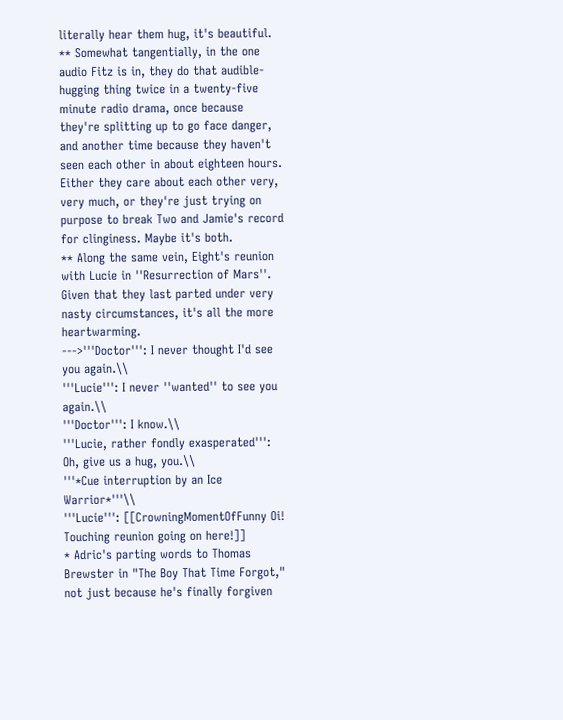literally hear them hug, it's beautiful.
** Somewhat tangentially, in the one audio Fitz is in, they do that audible-hugging thing twice in a twenty-five minute radio drama, once because they're splitting up to go face danger, and another time because they haven't seen each other in about eighteen hours. Either they care about each other very, very much, or they're just trying on purpose to break Two and Jamie's record for clinginess. Maybe it's both.
** Along the same vein, Eight's reunion with Lucie in ''Resurrection of Mars''. Given that they last parted under very nasty circumstances, it's all the more heartwarming.
--->'''Doctor''': I never thought I'd see you again.\\
'''Lucie''': I never ''wanted'' to see you again.\\
'''Doctor''': I know.\\
'''Lucie, rather fondly exasperated''': Oh, give us a hug, you.\\
'''*Cue interruption by an Ice Warrior*'''\\
'''Lucie''': [[CrowningMomentOfFunny Oi! Touching reunion going on here!]]
* Adric's parting words to Thomas Brewster in "The Boy That Time Forgot," not just because he's finally forgiven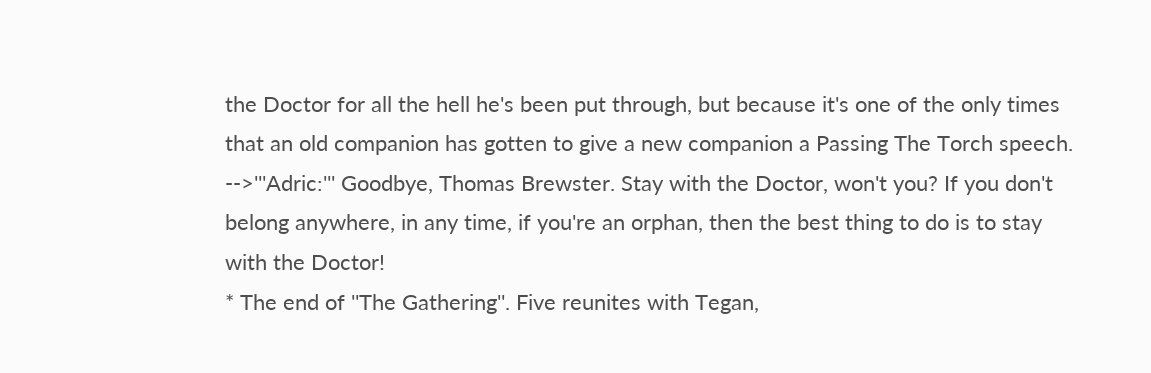the Doctor for all the hell he's been put through, but because it's one of the only times that an old companion has gotten to give a new companion a Passing The Torch speech.
-->'''Adric:''' Goodbye, Thomas Brewster. Stay with the Doctor, won't you? If you don't belong anywhere, in any time, if you're an orphan, then the best thing to do is to stay with the Doctor!
* The end of ''The Gathering''. Five reunites with Tegan,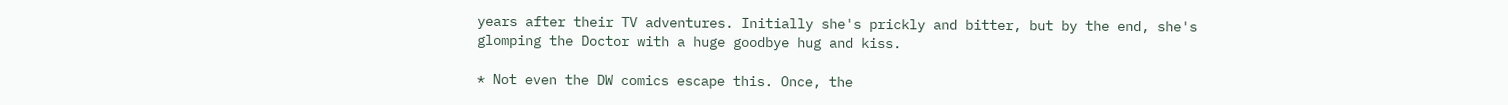years after their TV adventures. Initially she's prickly and bitter, but by the end, she's glomping the Doctor with a huge goodbye hug and kiss.

* Not even the DW comics escape this. Once, the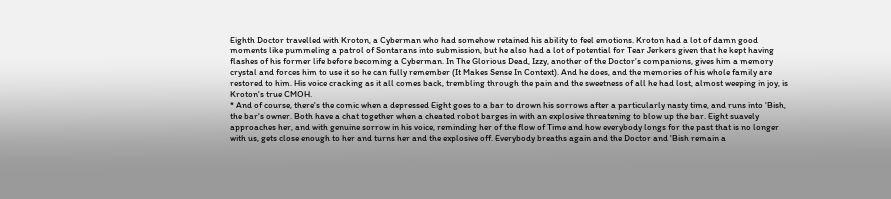Eighth Doctor travelled with Kroton, a Cyberman who had somehow retained his ability to feel emotions. Kroton had a lot of damn good moments like pummeling a patrol of Sontarans into submission, but he also had a lot of potential for Tear Jerkers given that he kept having flashes of his former life before becoming a Cyberman. In The Glorious Dead, Izzy, another of the Doctor's companions, gives him a memory crystal and forces him to use it so he can fully remember (It Makes Sense In Context). And he does, and the memories of his whole family are restored to him. His voice cracking as it all comes back, trembling through the pain and the sweetness of all he had lost, almost weeping in joy, is Kroton's true CMOH.
* And of course, there's the comic when a depressed Eight goes to a bar to drown his sorrows after a particularly nasty time, and runs into 'Bish, the bar's owner. Both have a chat together when a cheated robot barges in with an explosive threatening to blow up the bar. Eight suavely approaches her, and with genuine sorrow in his voice, reminding her of the flow of Time and how everybody longs for the past that is no longer with us, gets close enough to her and turns her and the explosive off. Everybody breaths again and the Doctor and 'Bish remain a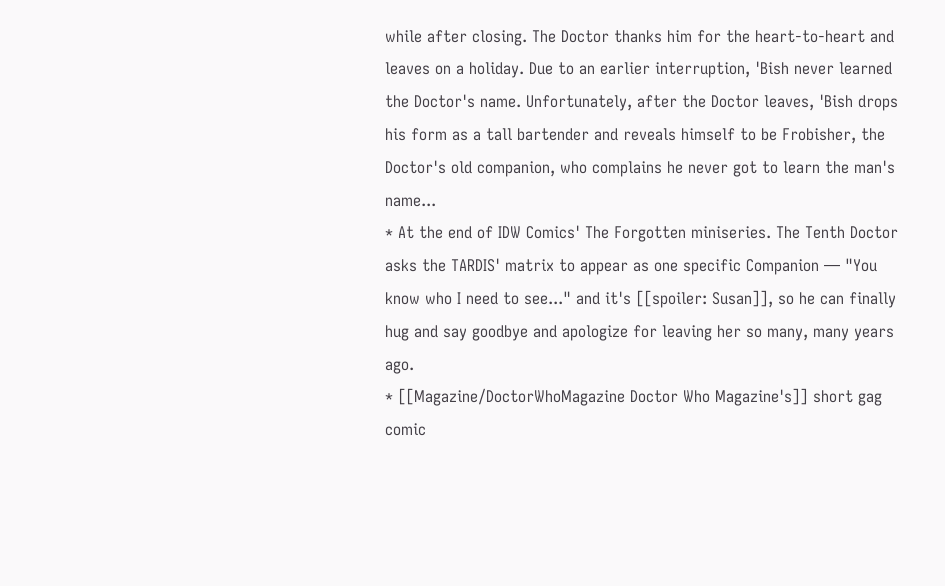while after closing. The Doctor thanks him for the heart-to-heart and leaves on a holiday. Due to an earlier interruption, 'Bish never learned the Doctor's name. Unfortunately, after the Doctor leaves, 'Bish drops his form as a tall bartender and reveals himself to be Frobisher, the Doctor's old companion, who complains he never got to learn the man's name...
* At the end of IDW Comics' The Forgotten miniseries. The Tenth Doctor asks the TARDIS' matrix to appear as one specific Companion — "You know who I need to see..." and it's [[spoiler: Susan]], so he can finally hug and say goodbye and apologize for leaving her so many, many years ago.
* [[Magazine/DoctorWhoMagazine Doctor Who Magazine's]] short gag comic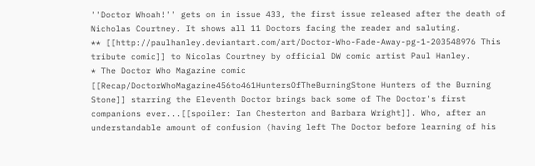''Doctor Whoah!'' gets on in issue 433, the first issue released after the death of Nicholas Courtney. It shows all 11 Doctors facing the reader and saluting.
** [[http://paulhanley.deviantart.com/art/Doctor-Who-Fade-Away-pg-1-203548976 This tribute comic]] to Nicolas Courtney by official DW comic artist Paul Hanley.
* The Doctor Who Magazine comic [[Recap/DoctorWhoMagazine456to461HuntersOfTheBurningStone Hunters of the Burning Stone]] starring the Eleventh Doctor brings back some of The Doctor's first companions ever...[[spoiler: Ian Chesterton and Barbara Wright]]. Who, after an understandable amount of confusion (having left The Doctor before learning of his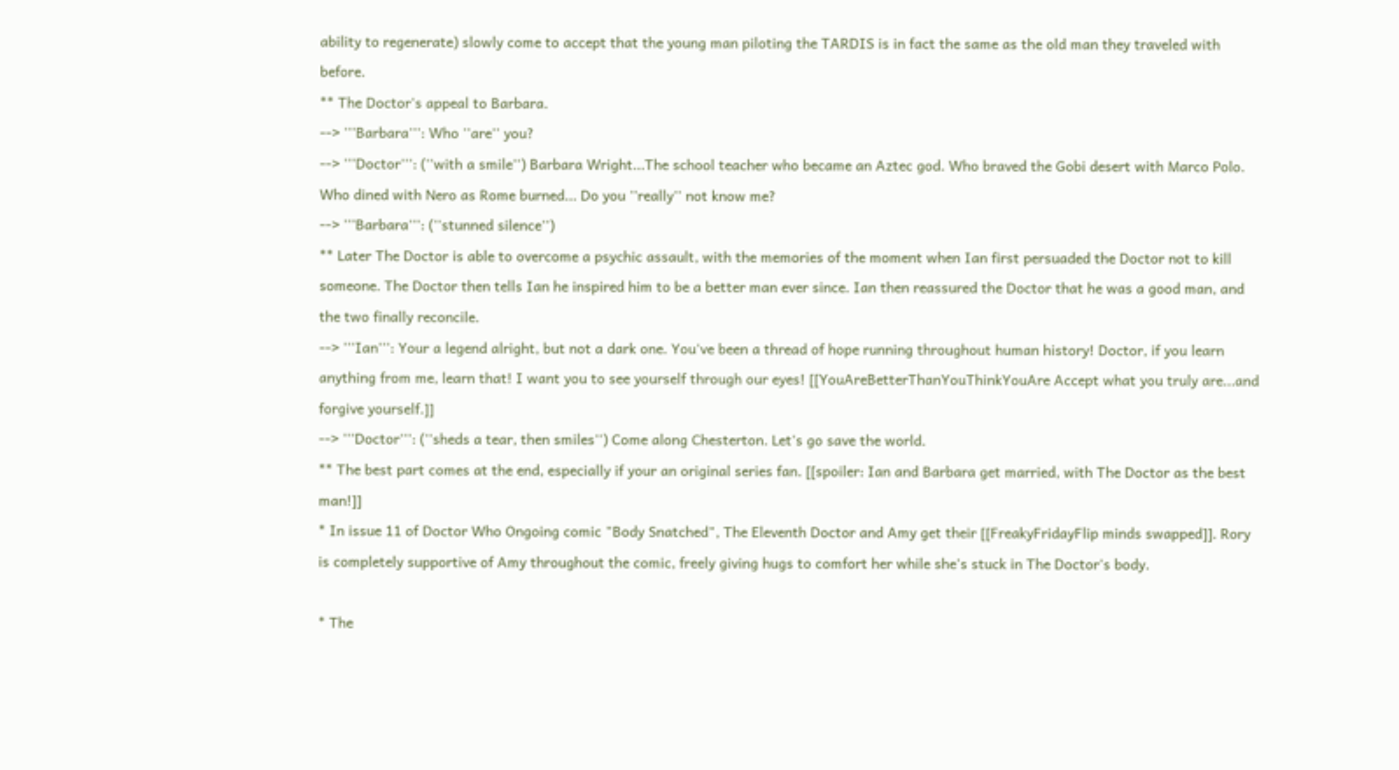ability to regenerate) slowly come to accept that the young man piloting the TARDIS is in fact the same as the old man they traveled with before.
** The Doctor's appeal to Barbara.
--> '''Barbara''': Who ''are'' you?
--> '''Doctor''': (''with a smile'') Barbara Wright...The school teacher who became an Aztec god. Who braved the Gobi desert with Marco Polo. Who dined with Nero as Rome burned... Do you ''really'' not know me?
--> '''Barbara''': (''stunned silence'')
** Later The Doctor is able to overcome a psychic assault, with the memories of the moment when Ian first persuaded the Doctor not to kill someone. The Doctor then tells Ian he inspired him to be a better man ever since. Ian then reassured the Doctor that he was a good man, and the two finally reconcile.
--> '''Ian''': Your a legend alright, but not a dark one. You've been a thread of hope running throughout human history! Doctor, if you learn anything from me, learn that! I want you to see yourself through our eyes! [[YouAreBetterThanYouThinkYouAre Accept what you truly are...and forgive yourself.]]
--> '''Doctor''': (''sheds a tear, then smiles'') Come along Chesterton. Let's go save the world.
** The best part comes at the end, especially if your an original series fan. [[spoiler: Ian and Barbara get married, with The Doctor as the best man!]]
* In issue 11 of Doctor Who Ongoing comic "Body Snatched", The Eleventh Doctor and Amy get their [[FreakyFridayFlip minds swapped]]. Rory is completely supportive of Amy throughout the comic, freely giving hugs to comfort her while she's stuck in The Doctor's body.

* The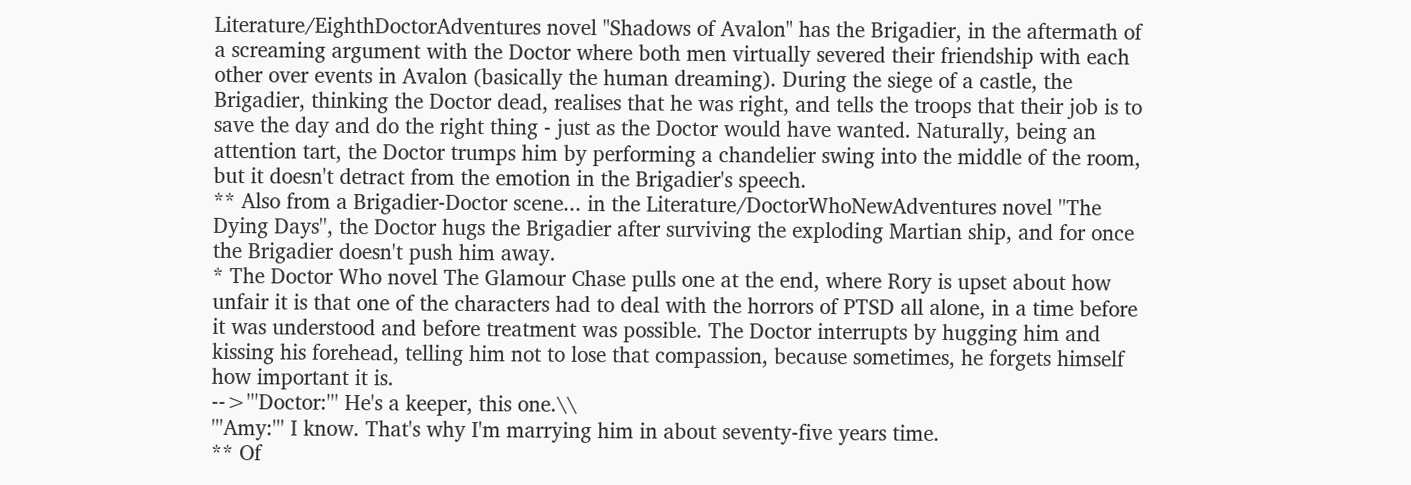Literature/EighthDoctorAdventures novel "Shadows of Avalon" has the Brigadier, in the aftermath of a screaming argument with the Doctor where both men virtually severed their friendship with each other over events in Avalon (basically the human dreaming). During the siege of a castle, the Brigadier, thinking the Doctor dead, realises that he was right, and tells the troops that their job is to save the day and do the right thing - just as the Doctor would have wanted. Naturally, being an attention tart, the Doctor trumps him by performing a chandelier swing into the middle of the room, but it doesn't detract from the emotion in the Brigadier's speech.
** Also from a Brigadier-Doctor scene... in the Literature/DoctorWhoNewAdventures novel ''The Dying Days'', the Doctor hugs the Brigadier after surviving the exploding Martian ship, and for once the Brigadier doesn't push him away.
* The Doctor Who novel The Glamour Chase pulls one at the end, where Rory is upset about how unfair it is that one of the characters had to deal with the horrors of PTSD all alone, in a time before it was understood and before treatment was possible. The Doctor interrupts by hugging him and kissing his forehead, telling him not to lose that compassion, because sometimes, he forgets himself how important it is.
-->'''Doctor:''' He's a keeper, this one.\\
'''Amy:''' I know. That's why I'm marrying him in about seventy-five years time.
** Of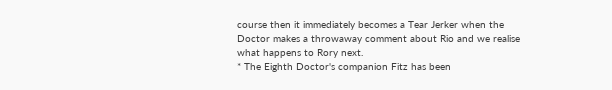course then it immediately becomes a Tear Jerker when the Doctor makes a throwaway comment about Rio and we realise what happens to Rory next.
* The Eighth Doctor's companion Fitz has been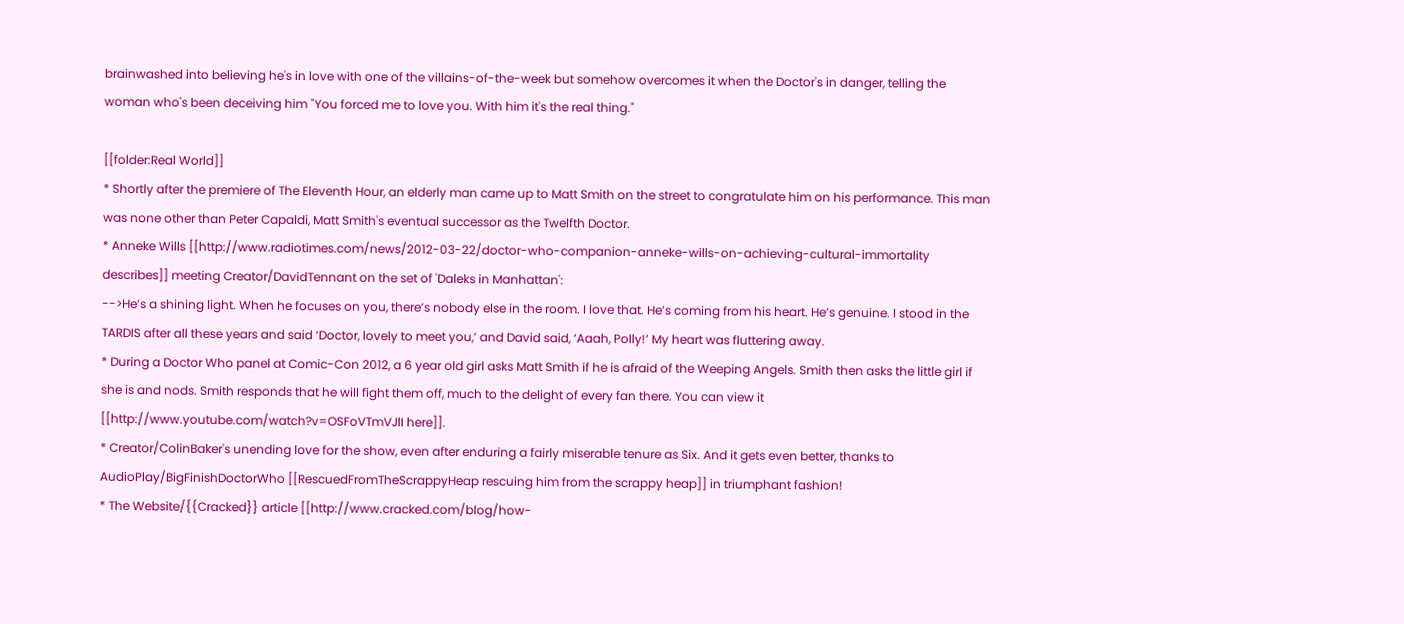brainwashed into believing he's in love with one of the villains-of-the-week but somehow overcomes it when the Doctor's in danger, telling the woman who's been deceiving him "You forced me to love you. With him it's the real thing."

[[folder:Real World]]
* Shortly after the premiere of The Eleventh Hour, an elderly man came up to Matt Smith on the street to congratulate him on his performance. This man was none other than Peter Capaldi, Matt Smith's eventual successor as the Twelfth Doctor.
* Anneke Wills [[http://www.radiotimes.com/news/2012-03-22/doctor-who-companion-anneke-wills-on-achieving-cultural-immortality describes]] meeting Creator/DavidTennant on the set of 'Daleks in Manhattan':
-->He’s a shining light. When he focuses on you, there’s nobody else in the room. I love that. He’s coming from his heart. He’s genuine. I stood in the TARDIS after all these years and said ‘Doctor, lovely to meet you,’ and David said, ‘Aaah, Polly!’ My heart was fluttering away.
* During a Doctor Who panel at Comic-Con 2012, a 6 year old girl asks Matt Smith if he is afraid of the Weeping Angels. Smith then asks the little girl if she is and nods. Smith responds that he will fight them off, much to the delight of every fan there. You can view it [[http://www.youtube.com/watch?v=OSFoVTmVJlI here]].
* Creator/ColinBaker's unending love for the show, even after enduring a fairly miserable tenure as Six. And it gets even better, thanks to AudioPlay/BigFinishDoctorWho [[RescuedFromTheScrappyHeap rescuing him from the scrappy heap]] in triumphant fashion!
* The Website/{{Cracked}} article [[http://www.cracked.com/blog/how-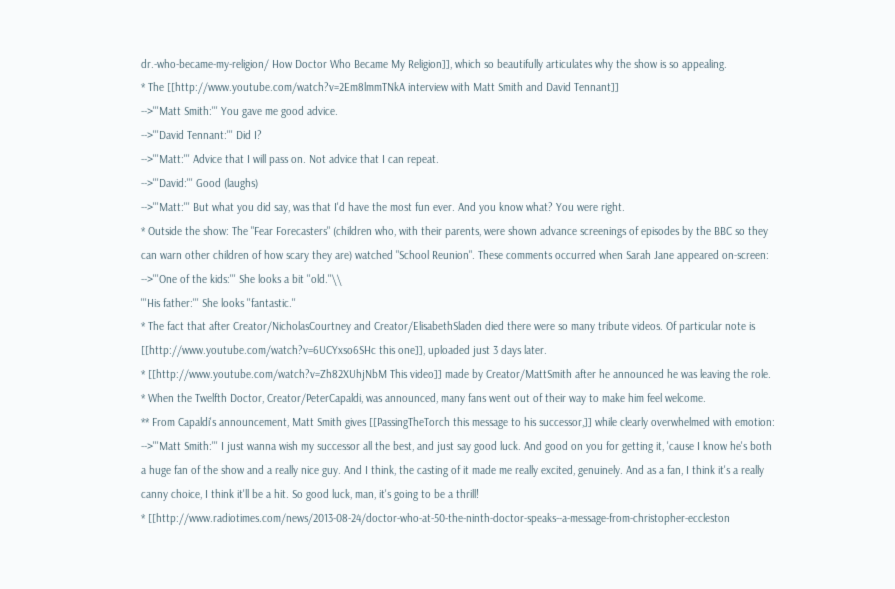dr.-who-became-my-religion/ How Doctor Who Became My Religion]], which so beautifully articulates why the show is so appealing.
* The [[http://www.youtube.com/watch?v=2Em8lmmTNkA interview with Matt Smith and David Tennant]]
-->'''Matt Smith:''' You gave me good advice.
-->'''David Tennant:''' Did I?
-->'''Matt:''' Advice that I will pass on. Not advice that I can repeat.
-->'''David:''' Good (laughs)
-->'''Matt:''' But what you did say, was that I'd have the most fun ever. And you know what? You were right.
* Outside the show: The "Fear Forecasters" (children who, with their parents, were shown advance screenings of episodes by the BBC so they can warn other children of how scary they are) watched "School Reunion". These comments occurred when Sarah Jane appeared on-screen:
-->'''One of the kids:''' She looks a bit ''old.''\\
'''His father:''' She looks ''fantastic.''
* The fact that after Creator/NicholasCourtney and Creator/ElisabethSladen died there were so many tribute videos. Of particular note is [[http://www.youtube.com/watch?v=6UCYxso6SHc this one]], uploaded just 3 days later.
* [[http://www.youtube.com/watch?v=Zh82XUhjNbM This video]] made by Creator/MattSmith after he announced he was leaving the role.
* When the Twelfth Doctor, Creator/PeterCapaldi, was announced, many fans went out of their way to make him feel welcome.
** From Capaldi's announcement, Matt Smith gives [[PassingTheTorch this message to his successor,]] while clearly overwhelmed with emotion:
-->'''Matt Smith:''' I just wanna wish my successor all the best, and just say good luck. And good on you for getting it, 'cause I know he's both a huge fan of the show and a really nice guy. And I think, the casting of it made me really excited, genuinely. And as a fan, I think it's a really canny choice, I think it'll be a hit. So good luck, man, it's going to be a thrill!
* [[http://www.radiotimes.com/news/2013-08-24/doctor-who-at-50-the-ninth-doctor-speaks--a-message-from-christopher-eccleston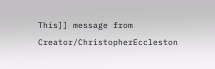This]] message from Creator/ChristopherEccleston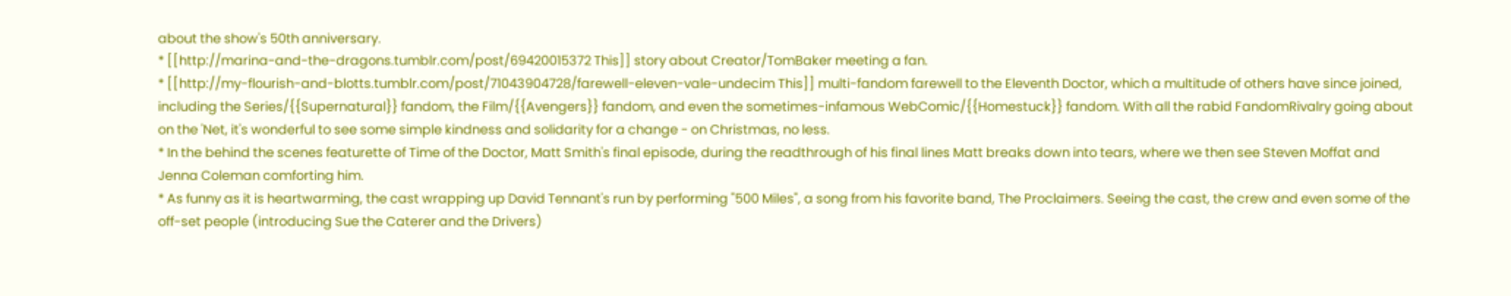about the show's 50th anniversary.
* [[http://marina-and-the-dragons.tumblr.com/post/69420015372 This]] story about Creator/TomBaker meeting a fan.
* [[http://my-flourish-and-blotts.tumblr.com/post/71043904728/farewell-eleven-vale-undecim This]] multi-fandom farewell to the Eleventh Doctor, which a multitude of others have since joined, including the Series/{{Supernatural}} fandom, the Film/{{Avengers}} fandom, and even the sometimes-infamous WebComic/{{Homestuck}} fandom. With all the rabid FandomRivalry going about on the 'Net, it's wonderful to see some simple kindness and solidarity for a change - on Christmas, no less.
* In the behind the scenes featurette of Time of the Doctor, Matt Smith's final episode, during the readthrough of his final lines Matt breaks down into tears, where we then see Steven Moffat and Jenna Coleman comforting him.
* As funny as it is heartwarming, the cast wrapping up David Tennant's run by performing "500 Miles", a song from his favorite band, The Proclaimers. Seeing the cast, the crew and even some of the off-set people (introducing Sue the Caterer and the Drivers)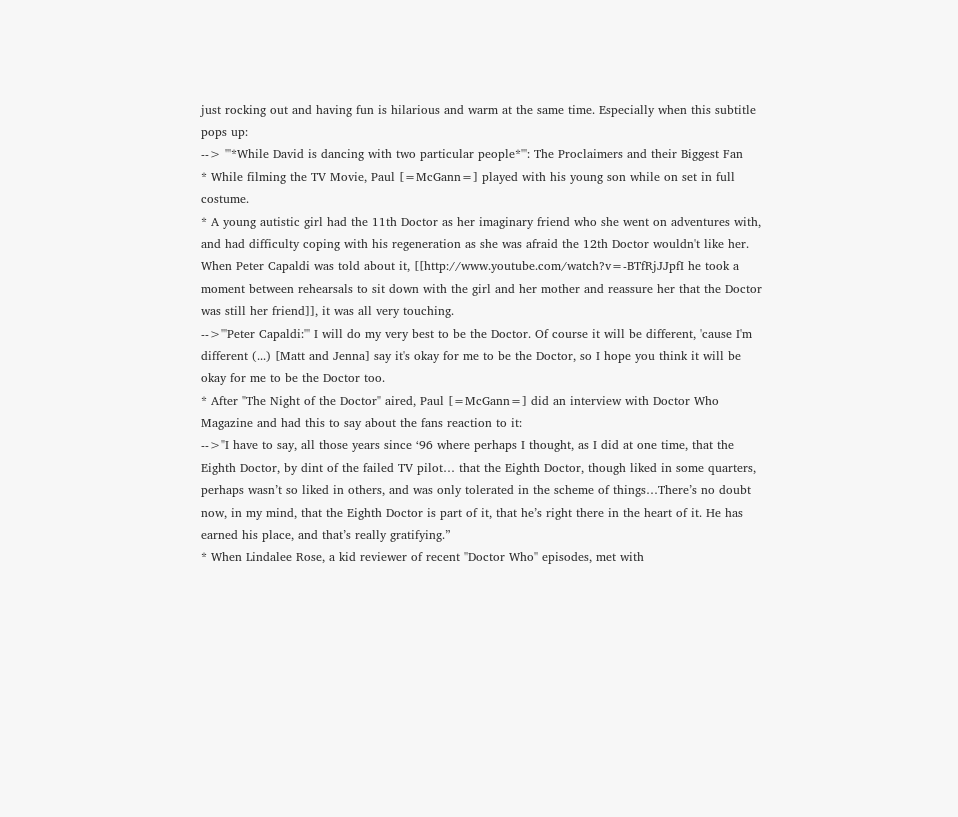just rocking out and having fun is hilarious and warm at the same time. Especially when this subtitle pops up:
--> '''*While David is dancing with two particular people*''': The Proclaimers and their Biggest Fan
* While filming the TV Movie, Paul [=McGann=] played with his young son while on set in full costume.
* A young autistic girl had the 11th Doctor as her imaginary friend who she went on adventures with, and had difficulty coping with his regeneration as she was afraid the 12th Doctor wouldn't like her. When Peter Capaldi was told about it, [[http://www.youtube.com/watch?v=-BTfRjJJpfI he took a moment between rehearsals to sit down with the girl and her mother and reassure her that the Doctor was still her friend]], it was all very touching.
-->'''Peter Capaldi:''' I will do my very best to be the Doctor. Of course it will be different, 'cause I'm different (...) [Matt and Jenna] say it's okay for me to be the Doctor, so I hope you think it will be okay for me to be the Doctor too.
* After "The Night of the Doctor" aired, Paul [=McGann=] did an interview with Doctor Who Magazine and had this to say about the fans reaction to it:
-->"I have to say, all those years since ‘96 where perhaps I thought, as I did at one time, that the Eighth Doctor, by dint of the failed TV pilot… that the Eighth Doctor, though liked in some quarters, perhaps wasn’t so liked in others, and was only tolerated in the scheme of things…There’s no doubt now, in my mind, that the Eighth Doctor is part of it, that he’s right there in the heart of it. He has earned his place, and that’s really gratifying.”
* When Lindalee Rose, a kid reviewer of recent ''Doctor Who'' episodes, met with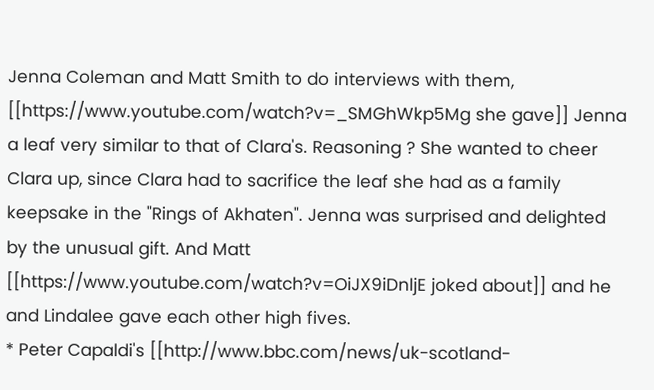Jenna Coleman and Matt Smith to do interviews with them, [[https://www.youtube.com/watch?v=_SMGhWkp5Mg she gave]] Jenna a leaf very similar to that of Clara's. Reasoning ? She wanted to cheer Clara up, since Clara had to sacrifice the leaf she had as a family keepsake in the "Rings of Akhaten". Jenna was surprised and delighted by the unusual gift. And Matt [[https://www.youtube.com/watch?v=OiJX9iDnljE joked about]] and he and Lindalee gave each other high fives.
* Peter Capaldi's [[http://www.bbc.com/news/uk-scotland-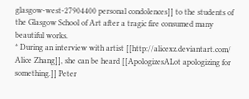glasgow-west-27904400 personal condolences]] to the students of the Glasgow School of Art after a tragic fire consumed many beautiful works.
* During an interview with artist [[http://alicexz.deviantart.com/ Alice Zhang]], she can be heard [[ApologizesALot apologizing for something.]] Peter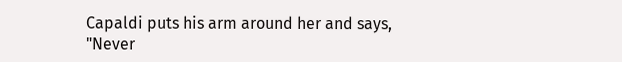Capaldi puts his arm around her and says, "Never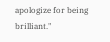apologize for being brilliant."